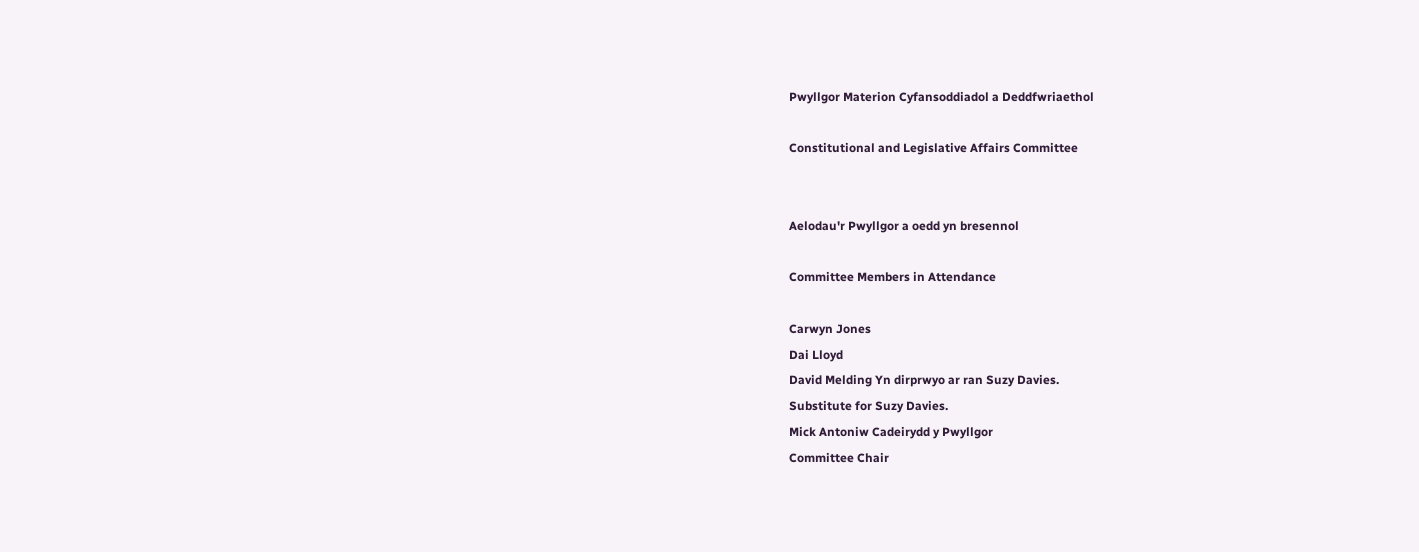Pwyllgor Materion Cyfansoddiadol a Deddfwriaethol

Constitutional and Legislative Affairs Committee


Aelodau'r Pwyllgor a oedd yn bresennol

Committee Members in Attendance

Carwyn Jones
Dai Lloyd
David Melding Yn dirprwyo ar ran Suzy Davies.
Substitute for Suzy Davies.
Mick Antoniw Cadeirydd y Pwyllgor
Committee Chair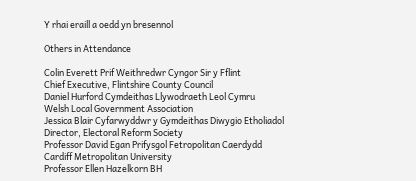Y rhai eraill a oedd yn bresennol

Others in Attendance

Colin Everett Prif Weithredwr Cyngor Sir y Fflint
Chief Executive, Flintshire County Council
Daniel Hurford Cymdeithas Llywodraeth Leol Cymru
Welsh Local Government Association
Jessica Blair Cyfarwyddwr y Gymdeithas Diwygio Etholiadol
Director, Electoral Reform Society
Professor David Egan Prifysgol Fetropolitan Caerdydd
Cardiff Metropolitan University
Professor Ellen Hazelkorn BH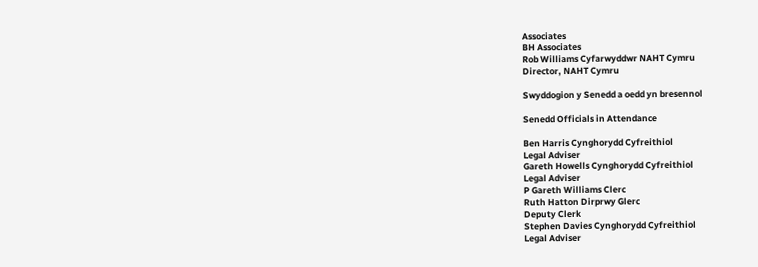Associates
BH Associates
Rob Williams Cyfarwyddwr NAHT Cymru
Director, NAHT Cymru

Swyddogion y Senedd a oedd yn bresennol

Senedd Officials in Attendance

Ben Harris Cynghorydd Cyfreithiol
Legal Adviser
Gareth Howells Cynghorydd Cyfreithiol
Legal Adviser
P Gareth Williams Clerc
Ruth Hatton Dirprwy Glerc
Deputy Clerk
Stephen Davies Cynghorydd Cyfreithiol
Legal Adviser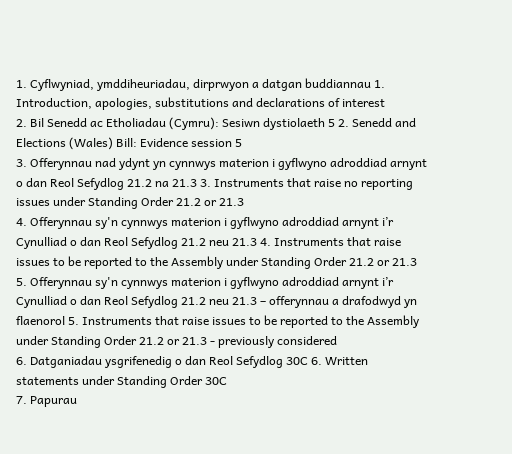1. Cyflwyniad, ymddiheuriadau, dirprwyon a datgan buddiannau 1. Introduction, apologies, substitutions and declarations of interest
2. Bil Senedd ac Etholiadau (Cymru): Sesiwn dystiolaeth 5 2. Senedd and Elections (Wales) Bill: Evidence session 5
3. Offerynnau nad ydynt yn cynnwys materion i gyflwyno adroddiad arnynt o dan Reol Sefydlog 21.2 na 21.3 3. Instruments that raise no reporting issues under Standing Order 21.2 or 21.3
4. Offerynnau sy'n cynnwys materion i gyflwyno adroddiad arnynt i’r Cynulliad o dan Reol Sefydlog 21.2 neu 21.3 4. Instruments that raise issues to be reported to the Assembly under Standing Order 21.2 or 21.3
5. Offerynnau sy'n cynnwys materion i gyflwyno adroddiad arnynt i’r Cynulliad o dan Reol Sefydlog 21.2 neu 21.3 – offerynnau a drafodwyd yn flaenorol 5. Instruments that raise issues to be reported to the Assembly under Standing Order 21.2 or 21.3 - previously considered
6. Datganiadau ysgrifenedig o dan Reol Sefydlog 30C 6. Written statements under Standing Order 30C
7. Papurau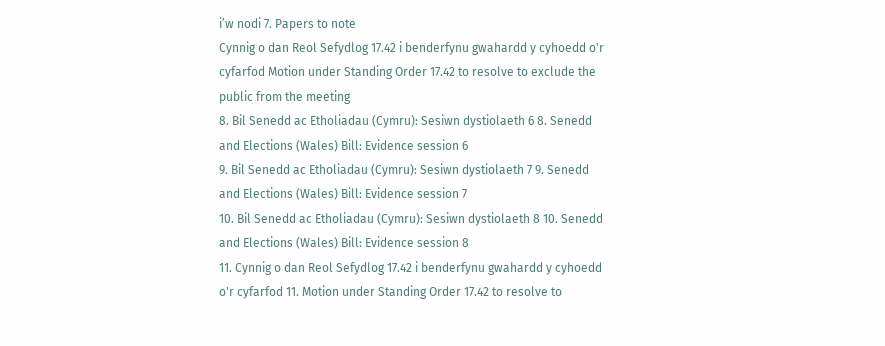i’w nodi 7. Papers to note
Cynnig o dan Reol Sefydlog 17.42 i benderfynu gwahardd y cyhoedd o'r cyfarfod Motion under Standing Order 17.42 to resolve to exclude the public from the meeting
8. Bil Senedd ac Etholiadau (Cymru): Sesiwn dystiolaeth 6 8. Senedd and Elections (Wales) Bill: Evidence session 6
9. Bil Senedd ac Etholiadau (Cymru): Sesiwn dystiolaeth 7 9. Senedd and Elections (Wales) Bill: Evidence session 7
10. Bil Senedd ac Etholiadau (Cymru): Sesiwn dystiolaeth 8 10. Senedd and Elections (Wales) Bill: Evidence session 8
11. Cynnig o dan Reol Sefydlog 17.42 i benderfynu gwahardd y cyhoedd o'r cyfarfod 11. Motion under Standing Order 17.42 to resolve to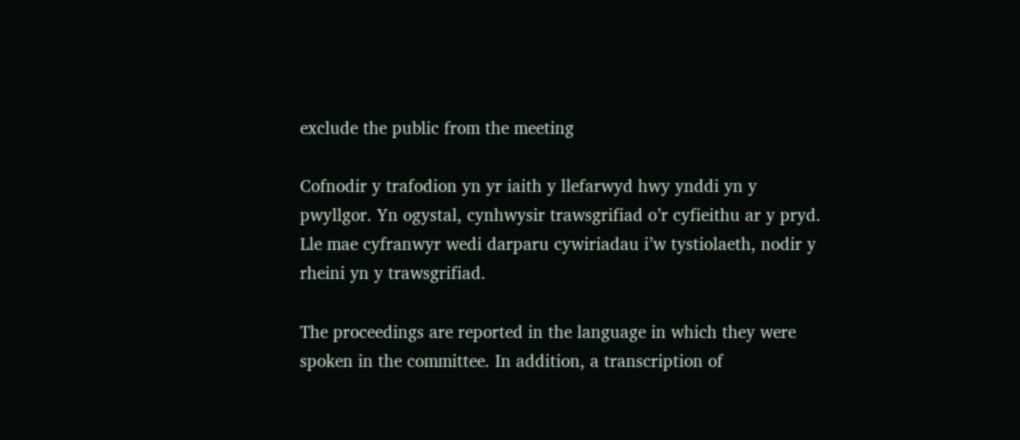exclude the public from the meeting

Cofnodir y trafodion yn yr iaith y llefarwyd hwy ynddi yn y pwyllgor. Yn ogystal, cynhwysir trawsgrifiad o’r cyfieithu ar y pryd. Lle mae cyfranwyr wedi darparu cywiriadau i’w tystiolaeth, nodir y rheini yn y trawsgrifiad.

The proceedings are reported in the language in which they were spoken in the committee. In addition, a transcription of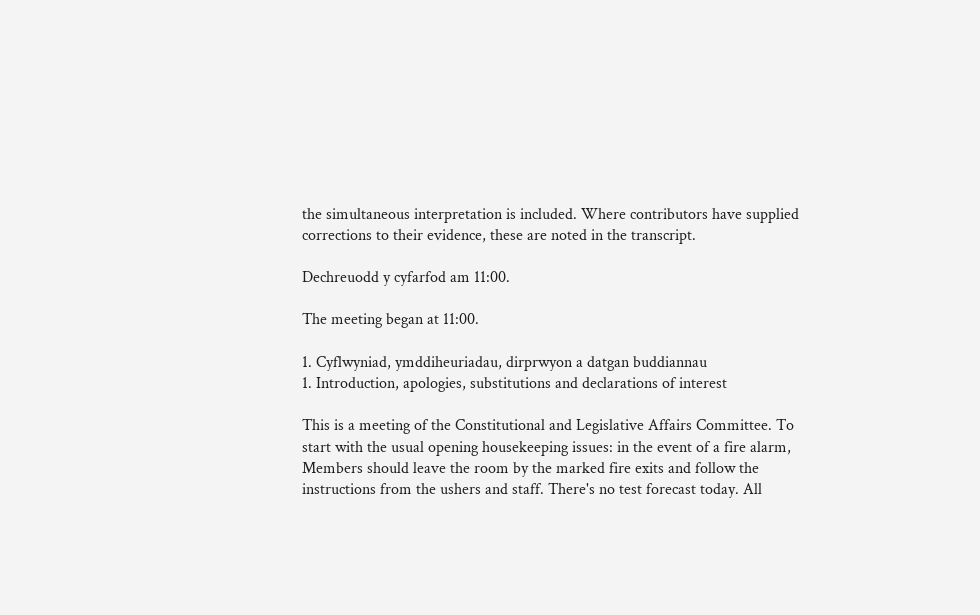the simultaneous interpretation is included. Where contributors have supplied corrections to their evidence, these are noted in the transcript.

Dechreuodd y cyfarfod am 11:00.

The meeting began at 11:00.

1. Cyflwyniad, ymddiheuriadau, dirprwyon a datgan buddiannau
1. Introduction, apologies, substitutions and declarations of interest

This is a meeting of the Constitutional and Legislative Affairs Committee. To start with the usual opening housekeeping issues: in the event of a fire alarm, Members should leave the room by the marked fire exits and follow the instructions from the ushers and staff. There's no test forecast today. All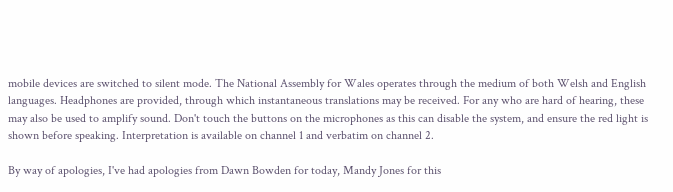mobile devices are switched to silent mode. The National Assembly for Wales operates through the medium of both Welsh and English languages. Headphones are provided, through which instantaneous translations may be received. For any who are hard of hearing, these may also be used to amplify sound. Don't touch the buttons on the microphones as this can disable the system, and ensure the red light is shown before speaking. Interpretation is available on channel 1 and verbatim on channel 2.

By way of apologies, I've had apologies from Dawn Bowden for today, Mandy Jones for this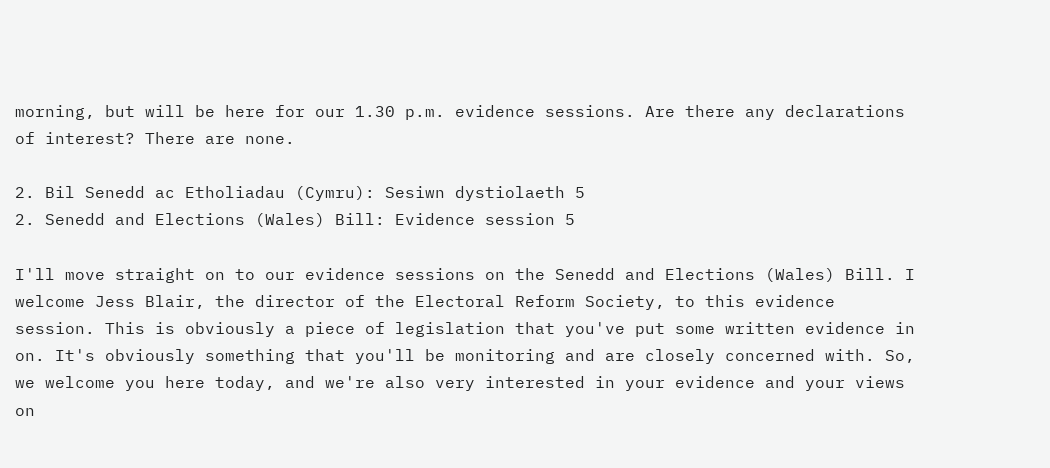morning, but will be here for our 1.30 p.m. evidence sessions. Are there any declarations of interest? There are none.

2. Bil Senedd ac Etholiadau (Cymru): Sesiwn dystiolaeth 5
2. Senedd and Elections (Wales) Bill: Evidence session 5

I'll move straight on to our evidence sessions on the Senedd and Elections (Wales) Bill. I welcome Jess Blair, the director of the Electoral Reform Society, to this evidence session. This is obviously a piece of legislation that you've put some written evidence in on. It's obviously something that you'll be monitoring and are closely concerned with. So, we welcome you here today, and we're also very interested in your evidence and your views on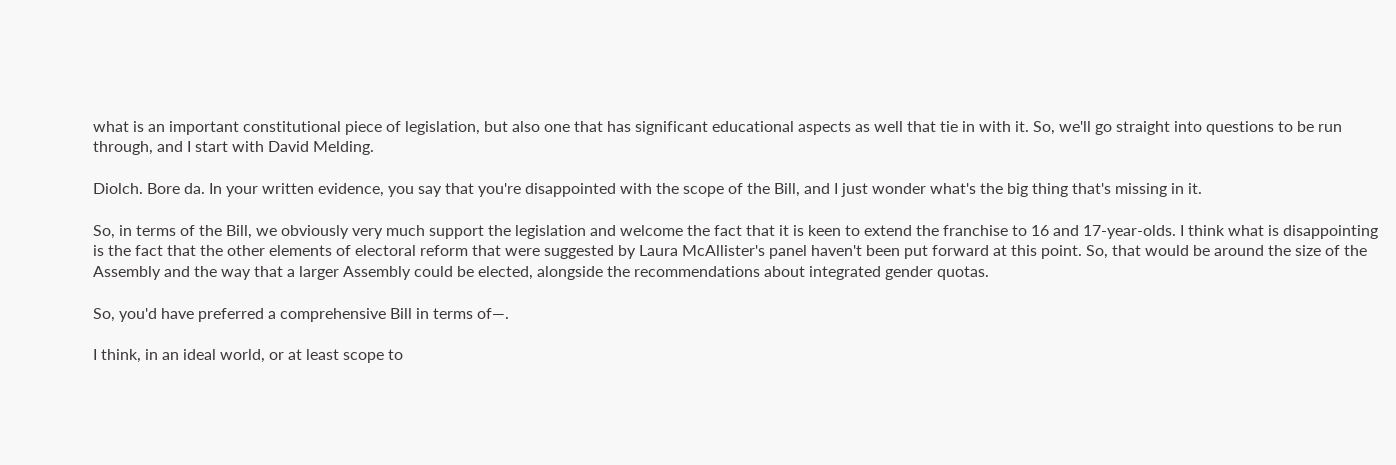what is an important constitutional piece of legislation, but also one that has significant educational aspects as well that tie in with it. So, we'll go straight into questions to be run through, and I start with David Melding.

Diolch. Bore da. In your written evidence, you say that you're disappointed with the scope of the Bill, and I just wonder what's the big thing that's missing in it.

So, in terms of the Bill, we obviously very much support the legislation and welcome the fact that it is keen to extend the franchise to 16 and 17-year-olds. I think what is disappointing is the fact that the other elements of electoral reform that were suggested by Laura McAllister's panel haven't been put forward at this point. So, that would be around the size of the Assembly and the way that a larger Assembly could be elected, alongside the recommendations about integrated gender quotas.

So, you'd have preferred a comprehensive Bill in terms of—.

I think, in an ideal world, or at least scope to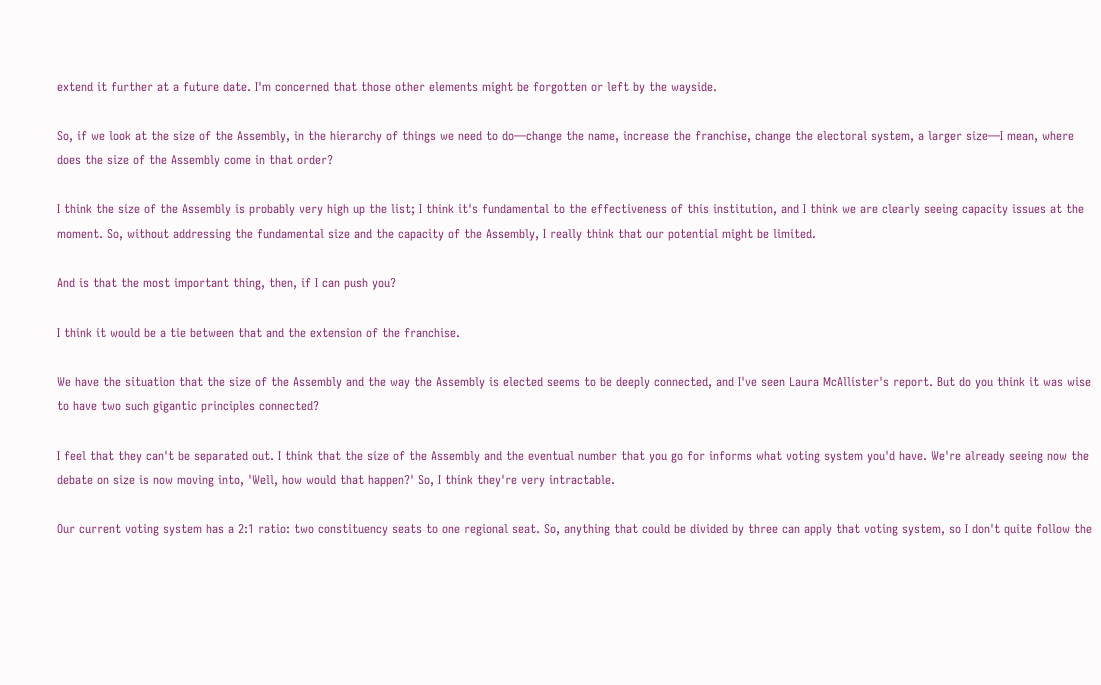extend it further at a future date. I'm concerned that those other elements might be forgotten or left by the wayside.

So, if we look at the size of the Assembly, in the hierarchy of things we need to do—change the name, increase the franchise, change the electoral system, a larger size—I mean, where does the size of the Assembly come in that order?

I think the size of the Assembly is probably very high up the list; I think it's fundamental to the effectiveness of this institution, and I think we are clearly seeing capacity issues at the moment. So, without addressing the fundamental size and the capacity of the Assembly, I really think that our potential might be limited.

And is that the most important thing, then, if I can push you?

I think it would be a tie between that and the extension of the franchise.

We have the situation that the size of the Assembly and the way the Assembly is elected seems to be deeply connected, and I've seen Laura McAllister's report. But do you think it was wise to have two such gigantic principles connected?

I feel that they can't be separated out. I think that the size of the Assembly and the eventual number that you go for informs what voting system you'd have. We're already seeing now the debate on size is now moving into, 'Well, how would that happen?' So, I think they're very intractable.

Our current voting system has a 2:1 ratio: two constituency seats to one regional seat. So, anything that could be divided by three can apply that voting system, so I don't quite follow the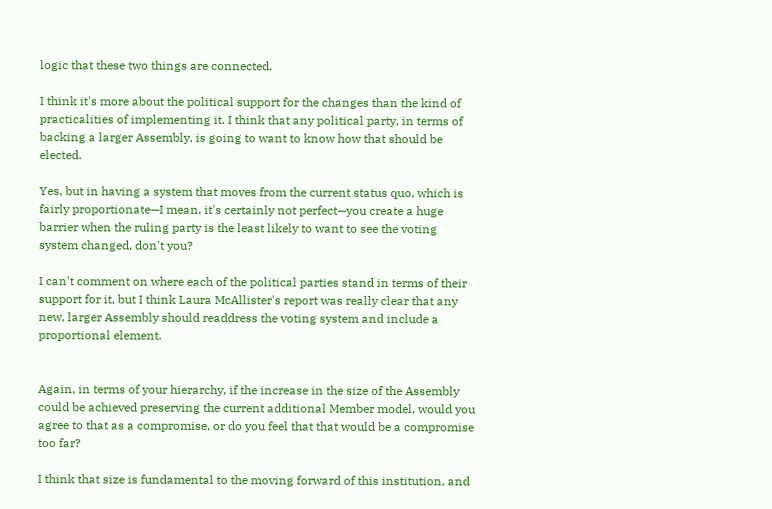logic that these two things are connected.

I think it's more about the political support for the changes than the kind of practicalities of implementing it. I think that any political party, in terms of backing a larger Assembly, is going to want to know how that should be elected.

Yes, but in having a system that moves from the current status quo, which is fairly proportionate—I mean, it's certainly not perfect—you create a huge barrier when the ruling party is the least likely to want to see the voting system changed, don't you?

I can't comment on where each of the political parties stand in terms of their support for it, but I think Laura McAllister's report was really clear that any new, larger Assembly should readdress the voting system and include a proportional element.


Again, in terms of your hierarchy, if the increase in the size of the Assembly could be achieved preserving the current additional Member model, would you agree to that as a compromise, or do you feel that that would be a compromise too far?

I think that size is fundamental to the moving forward of this institution, and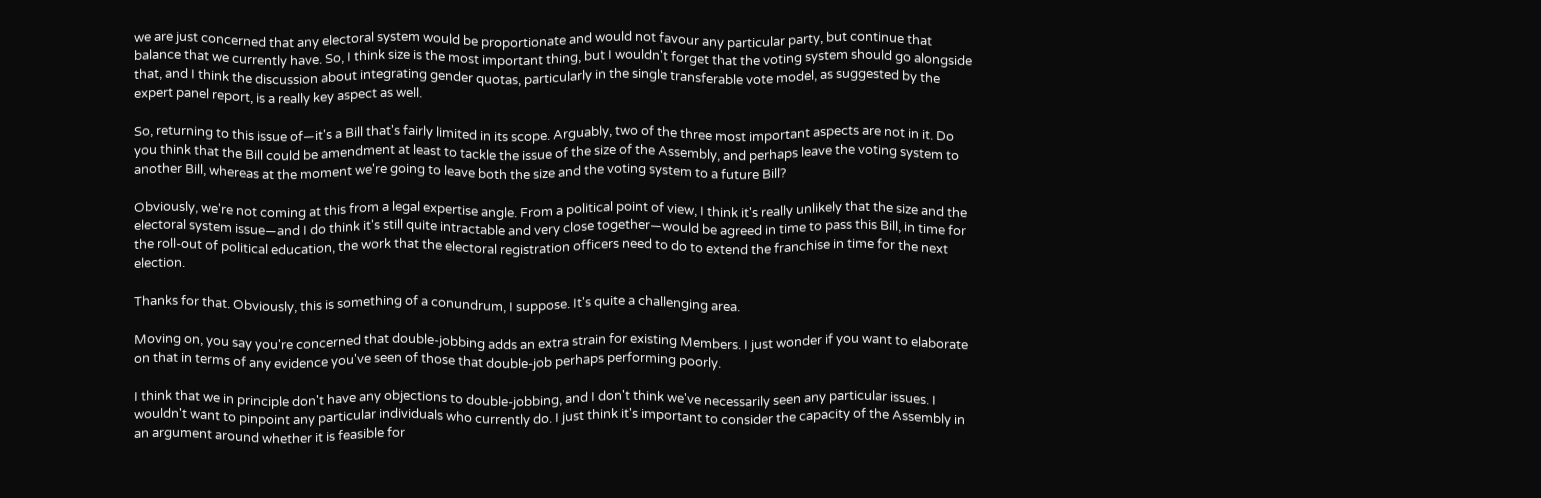we are just concerned that any electoral system would be proportionate and would not favour any particular party, but continue that balance that we currently have. So, I think size is the most important thing, but I wouldn't forget that the voting system should go alongside that, and I think the discussion about integrating gender quotas, particularly in the single transferable vote model, as suggested by the expert panel report, is a really key aspect as well.

So, returning to this issue of—it's a Bill that's fairly limited in its scope. Arguably, two of the three most important aspects are not in it. Do you think that the Bill could be amendment at least to tackle the issue of the size of the Assembly, and perhaps leave the voting system to another Bill, whereas at the moment we're going to leave both the size and the voting system to a future Bill?

Obviously, we're not coming at this from a legal expertise angle. From a political point of view, I think it's really unlikely that the size and the electoral system issue—and I do think it's still quite intractable and very close together—would be agreed in time to pass this Bill, in time for the roll-out of political education, the work that the electoral registration officers need to do to extend the franchise in time for the next election.

Thanks for that. Obviously, this is something of a conundrum, I suppose. It's quite a challenging area.

Moving on, you say you're concerned that double-jobbing adds an extra strain for existing Members. I just wonder if you want to elaborate on that in terms of any evidence you've seen of those that double-job perhaps performing poorly.

I think that we in principle don't have any objections to double-jobbing, and I don't think we've necessarily seen any particular issues. I wouldn't want to pinpoint any particular individuals who currently do. I just think it's important to consider the capacity of the Assembly in an argument around whether it is feasible for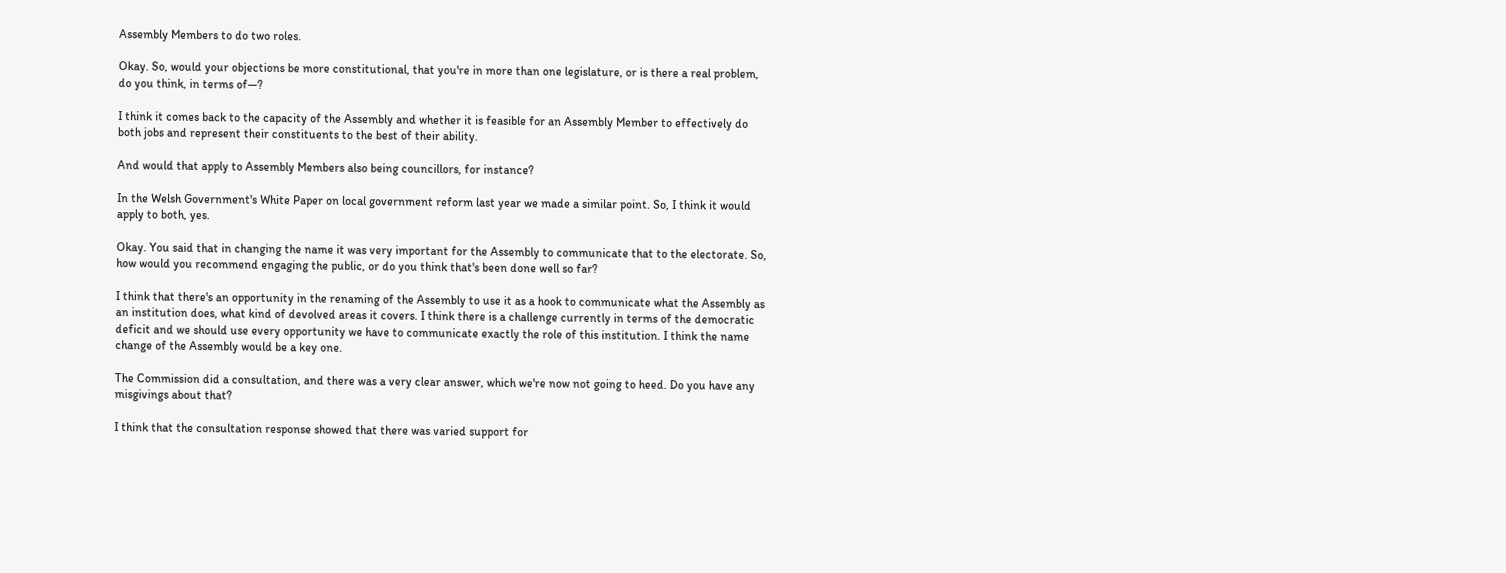Assembly Members to do two roles.

Okay. So, would your objections be more constitutional, that you're in more than one legislature, or is there a real problem, do you think, in terms of—?

I think it comes back to the capacity of the Assembly and whether it is feasible for an Assembly Member to effectively do both jobs and represent their constituents to the best of their ability.

And would that apply to Assembly Members also being councillors, for instance?

In the Welsh Government's White Paper on local government reform last year we made a similar point. So, I think it would apply to both, yes.

Okay. You said that in changing the name it was very important for the Assembly to communicate that to the electorate. So, how would you recommend engaging the public, or do you think that's been done well so far?

I think that there's an opportunity in the renaming of the Assembly to use it as a hook to communicate what the Assembly as an institution does, what kind of devolved areas it covers. I think there is a challenge currently in terms of the democratic deficit and we should use every opportunity we have to communicate exactly the role of this institution. I think the name change of the Assembly would be a key one.

The Commission did a consultation, and there was a very clear answer, which we're now not going to heed. Do you have any misgivings about that?

I think that the consultation response showed that there was varied support for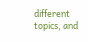different topics, and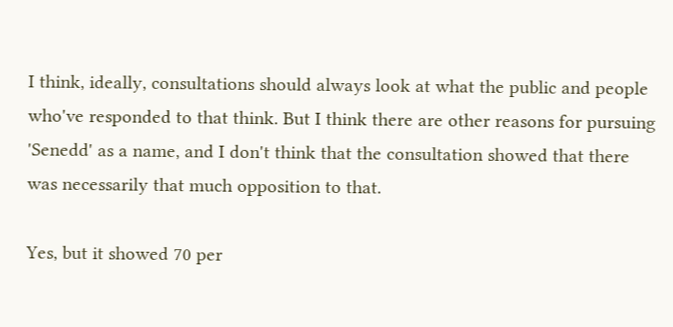I think, ideally, consultations should always look at what the public and people who've responded to that think. But I think there are other reasons for pursuing 'Senedd' as a name, and I don't think that the consultation showed that there was necessarily that much opposition to that.

Yes, but it showed 70 per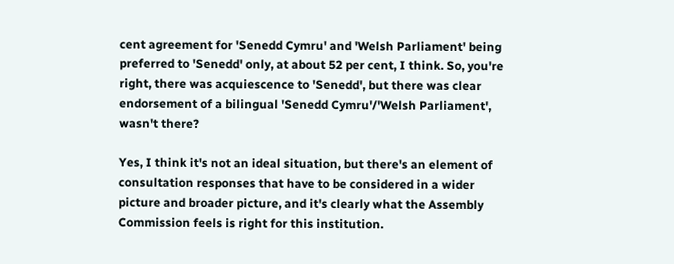cent agreement for 'Senedd Cymru' and 'Welsh Parliament' being preferred to 'Senedd' only, at about 52 per cent, I think. So, you're right, there was acquiescence to 'Senedd', but there was clear endorsement of a bilingual 'Senedd Cymru'/'Welsh Parliament', wasn't there?

Yes, I think it's not an ideal situation, but there's an element of consultation responses that have to be considered in a wider picture and broader picture, and it's clearly what the Assembly Commission feels is right for this institution.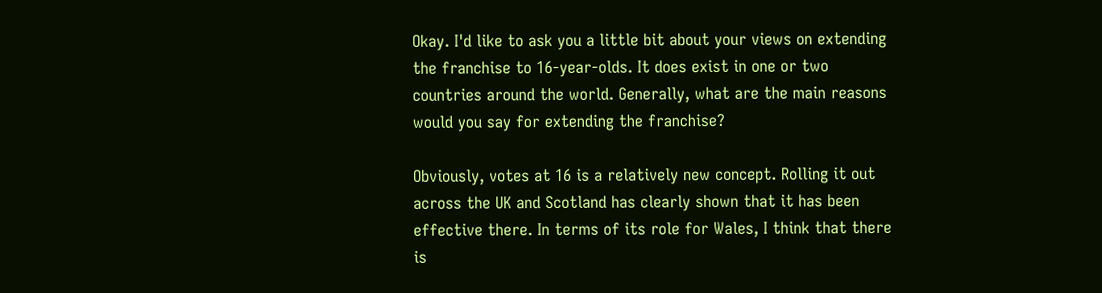Okay. I'd like to ask you a little bit about your views on extending the franchise to 16-year-olds. It does exist in one or two countries around the world. Generally, what are the main reasons would you say for extending the franchise?

Obviously, votes at 16 is a relatively new concept. Rolling it out across the UK and Scotland has clearly shown that it has been effective there. In terms of its role for Wales, I think that there is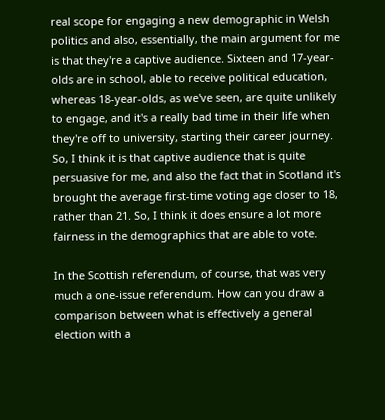real scope for engaging a new demographic in Welsh politics and also, essentially, the main argument for me is that they're a captive audience. Sixteen and 17-year-olds are in school, able to receive political education, whereas 18-year-olds, as we've seen, are quite unlikely to engage, and it's a really bad time in their life when they're off to university, starting their career journey. So, I think it is that captive audience that is quite persuasive for me, and also the fact that in Scotland it's brought the average first-time voting age closer to 18, rather than 21. So, I think it does ensure a lot more fairness in the demographics that are able to vote.

In the Scottish referendum, of course, that was very much a one-issue referendum. How can you draw a comparison between what is effectively a general election with a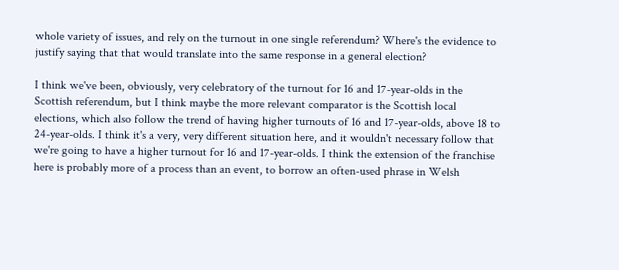whole variety of issues, and rely on the turnout in one single referendum? Where's the evidence to justify saying that that would translate into the same response in a general election?

I think we've been, obviously, very celebratory of the turnout for 16 and 17-year-olds in the Scottish referendum, but I think maybe the more relevant comparator is the Scottish local elections, which also follow the trend of having higher turnouts of 16 and 17-year-olds, above 18 to 24-year-olds. I think it's a very, very different situation here, and it wouldn't necessary follow that we're going to have a higher turnout for 16 and 17-year-olds. I think the extension of the franchise here is probably more of a process than an event, to borrow an often-used phrase in Welsh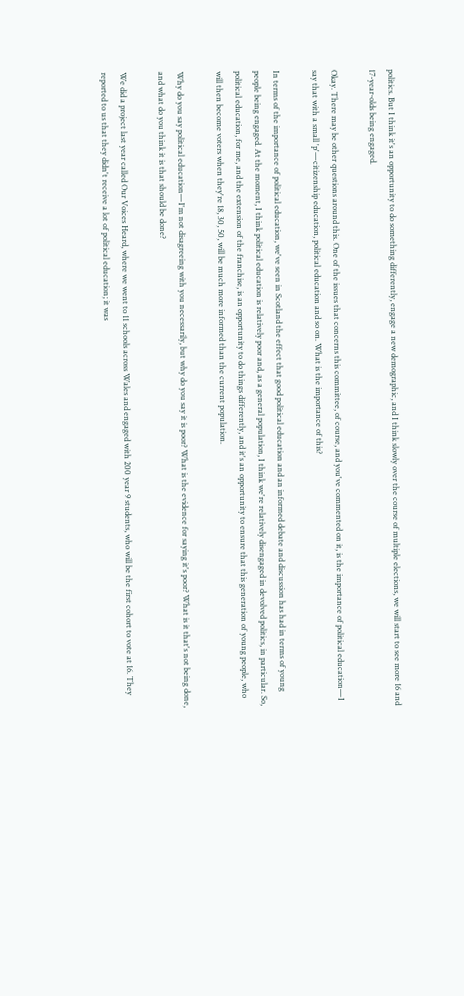politics. But I think it's an opportunity to do something differently, engage a new demographic, and I think slowly over the course of multiple elections, we will start to see more 16 and 17-year-olds being engaged.

Okay. There may be other questions around this. One of the issues that concerns this committee, of course, and you've commented on it, is the importance of political education—I say that with a small 'p'—citizenship education, political education and so on. What is the importance of this?

In terms of the importance of political education, we've seen in Scotland the effect that good political education and an informed debate and discussion has had in terms of young people being engaged. At the moment, I think political education is relatively poor and, as a general population, I think we're relatively disengaged in devolved politics, in particular. So, political education, for me, and the extension of the franchise, is an opportunity to do things differently, and it's an opportunity to ensure that this generation of young people, who will then become voters when they're 18, 30, 50, will be much more informed than the current population.

Why do you say political education—I'm not disagreeing with you necessarily, but why do you say it is poor? What is the evidence for saying it's poor? What is it that's not being done, and what do you think it is that should be done?

We did a project last year called Our Voices Heard, where we went to 11 schools across Wales and engaged with 200 year 9 students, who will be the first cohort to vote at 16. They reported to us that they didn't receive a lot of political education; it was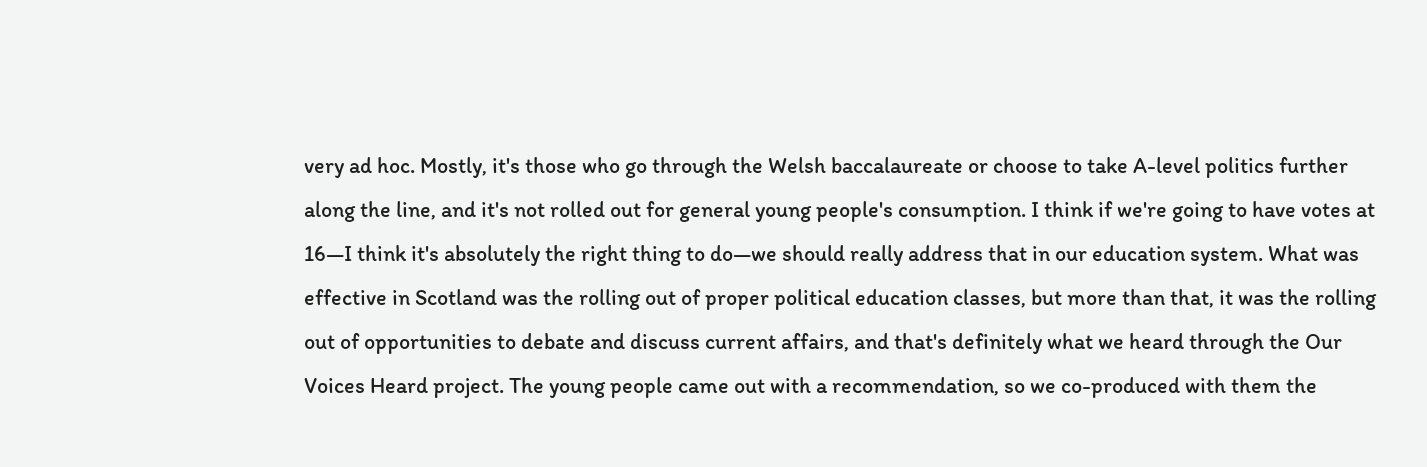very ad hoc. Mostly, it's those who go through the Welsh baccalaureate or choose to take A-level politics further along the line, and it's not rolled out for general young people's consumption. I think if we're going to have votes at 16—I think it's absolutely the right thing to do—we should really address that in our education system. What was effective in Scotland was the rolling out of proper political education classes, but more than that, it was the rolling out of opportunities to debate and discuss current affairs, and that's definitely what we heard through the Our Voices Heard project. The young people came out with a recommendation, so we co-produced with them the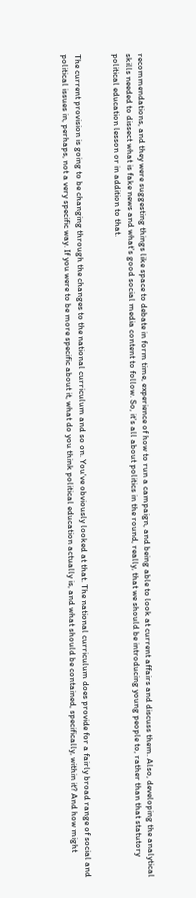recommendations, and they were suggesting things like space to debate in form time, experience of how to run a campaign, and being able to look at current affairs and discuss them. Also, developing the analytical skills needed to dissect what is fake news and what's good social media content to follow. So, it's all about politics in the round, really, that we should be introducing young people to, rather than that statutory political education lesson or in addition to that.


The current provision is going to be changing through the changes to the national curriculum and so on. You've obviously looked at that. The national curriculum does provide for a fairly broad range of social and political issues in, perhaps, not a very specific way. If you were to be more specific about it, what do you think political education actually is, and what should be contained, specifically, within it? And how might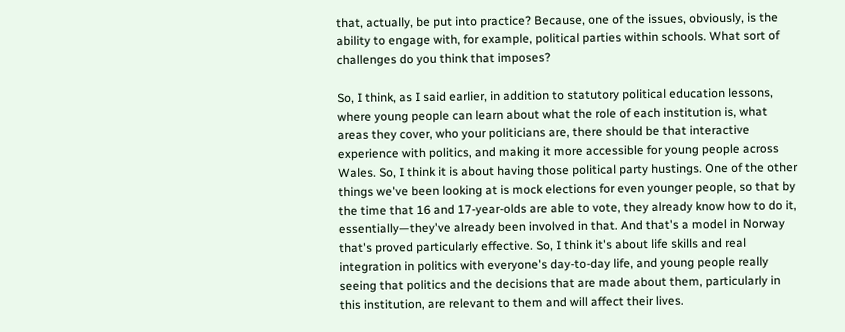that, actually, be put into practice? Because, one of the issues, obviously, is the ability to engage with, for example, political parties within schools. What sort of challenges do you think that imposes?

So, I think, as I said earlier, in addition to statutory political education lessons, where young people can learn about what the role of each institution is, what areas they cover, who your politicians are, there should be that interactive experience with politics, and making it more accessible for young people across Wales. So, I think it is about having those political party hustings. One of the other things we've been looking at is mock elections for even younger people, so that by the time that 16 and 17-year-olds are able to vote, they already know how to do it, essentially—they've already been involved in that. And that's a model in Norway that's proved particularly effective. So, I think it's about life skills and real integration in politics with everyone's day-to-day life, and young people really seeing that politics and the decisions that are made about them, particularly in this institution, are relevant to them and will affect their lives.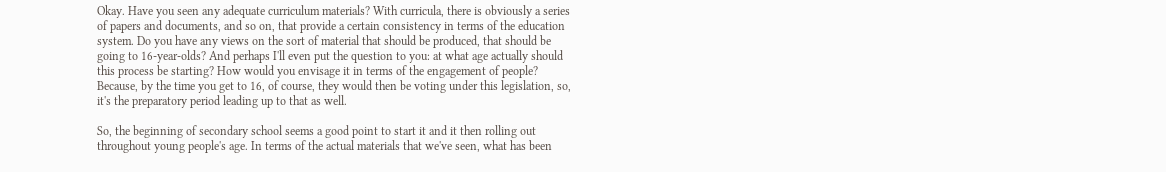Okay. Have you seen any adequate curriculum materials? With curricula, there is obviously a series of papers and documents, and so on, that provide a certain consistency in terms of the education system. Do you have any views on the sort of material that should be produced, that should be going to 16-year-olds? And perhaps I'll even put the question to you: at what age actually should this process be starting? How would you envisage it in terms of the engagement of people? Because, by the time you get to 16, of course, they would then be voting under this legislation, so, it's the preparatory period leading up to that as well.

So, the beginning of secondary school seems a good point to start it and it then rolling out throughout young people's age. In terms of the actual materials that we've seen, what has been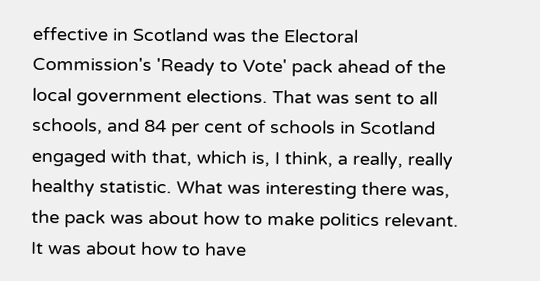effective in Scotland was the Electoral Commission's 'Ready to Vote' pack ahead of the local government elections. That was sent to all schools, and 84 per cent of schools in Scotland engaged with that, which is, I think, a really, really healthy statistic. What was interesting there was, the pack was about how to make politics relevant. It was about how to have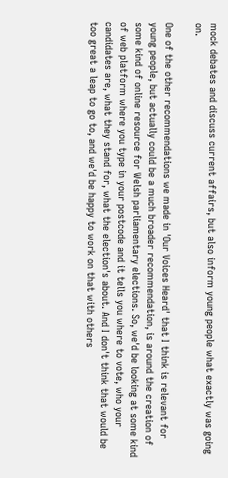mock debates and discuss current affairs, but also inform young people what exactly was going on.

One of the other recommendations we made in 'Our Voices Heard' that I think is relevant for young people, but actually could be a much broader recommendation, is around the creation of some kind of online resource for Welsh parliamentary elections. So, we'd be looking at some kind of web platform where you type in your postcode and it tells you where to vote, who your candidates are, what they stand for, what the election's about. And I don't think that would be too great a leap to go to, and we'd be happy to work on that with others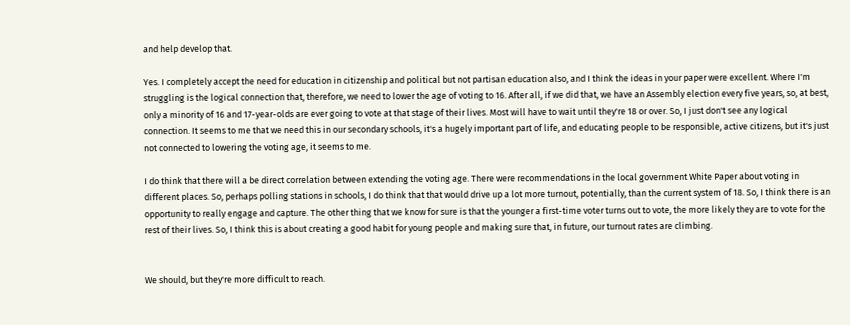and help develop that.

Yes. I completely accept the need for education in citizenship and political but not partisan education also, and I think the ideas in your paper were excellent. Where I'm struggling is the logical connection that, therefore, we need to lower the age of voting to 16. After all, if we did that, we have an Assembly election every five years, so, at best, only a minority of 16 and 17-year-olds are ever going to vote at that stage of their lives. Most will have to wait until they're 18 or over. So, I just don't see any logical connection. It seems to me that we need this in our secondary schools, it's a hugely important part of life, and educating people to be responsible, active citizens, but it's just not connected to lowering the voting age, it seems to me.

I do think that there will a be direct correlation between extending the voting age. There were recommendations in the local government White Paper about voting in different places. So, perhaps polling stations in schools, I do think that that would drive up a lot more turnout, potentially, than the current system of 18. So, I think there is an opportunity to really engage and capture. The other thing that we know for sure is that the younger a first-time voter turns out to vote, the more likely they are to vote for the rest of their lives. So, I think this is about creating a good habit for young people and making sure that, in future, our turnout rates are climbing.


We should, but they're more difficult to reach.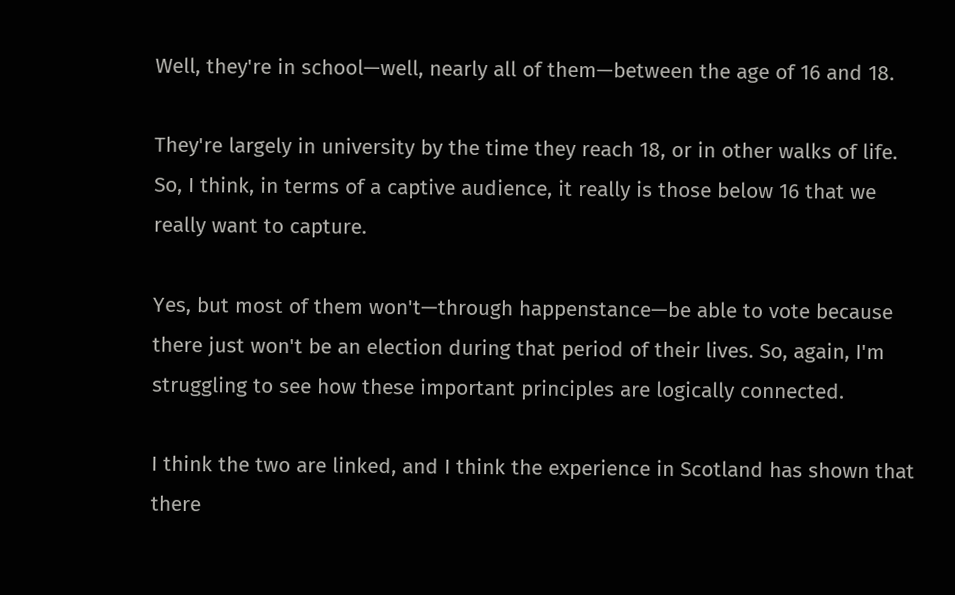Well, they're in school—well, nearly all of them—between the age of 16 and 18.

They're largely in university by the time they reach 18, or in other walks of life. So, I think, in terms of a captive audience, it really is those below 16 that we really want to capture.

Yes, but most of them won't—through happenstance—be able to vote because there just won't be an election during that period of their lives. So, again, I'm struggling to see how these important principles are logically connected.

I think the two are linked, and I think the experience in Scotland has shown that there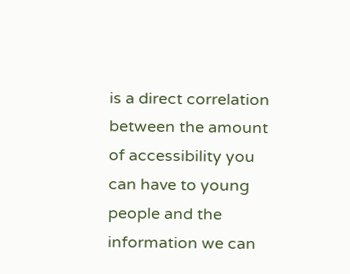is a direct correlation between the amount of accessibility you can have to young people and the information we can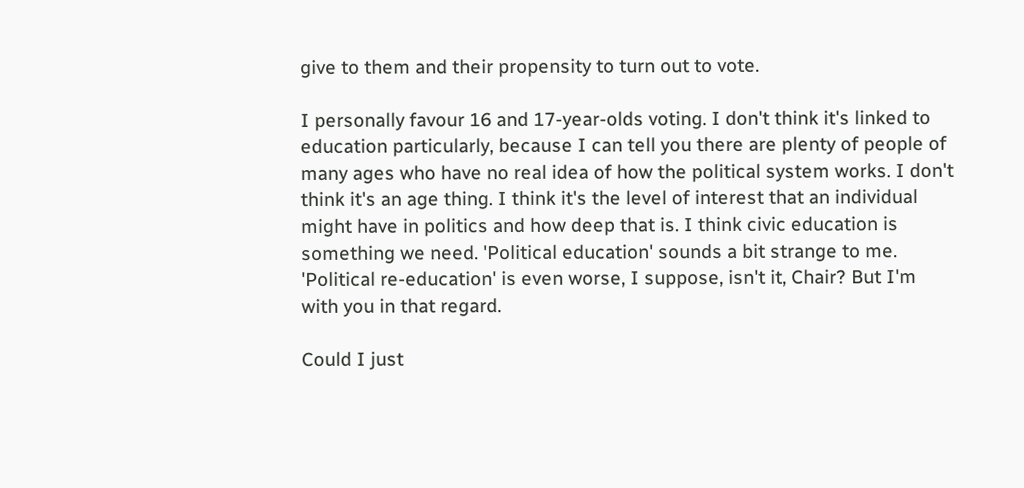give to them and their propensity to turn out to vote.

I personally favour 16 and 17-year-olds voting. I don't think it's linked to education particularly, because I can tell you there are plenty of people of many ages who have no real idea of how the political system works. I don't think it's an age thing. I think it's the level of interest that an individual might have in politics and how deep that is. I think civic education is something we need. 'Political education' sounds a bit strange to me. 'Political re-education' is even worse, I suppose, isn't it, Chair? But I'm with you in that regard.

Could I just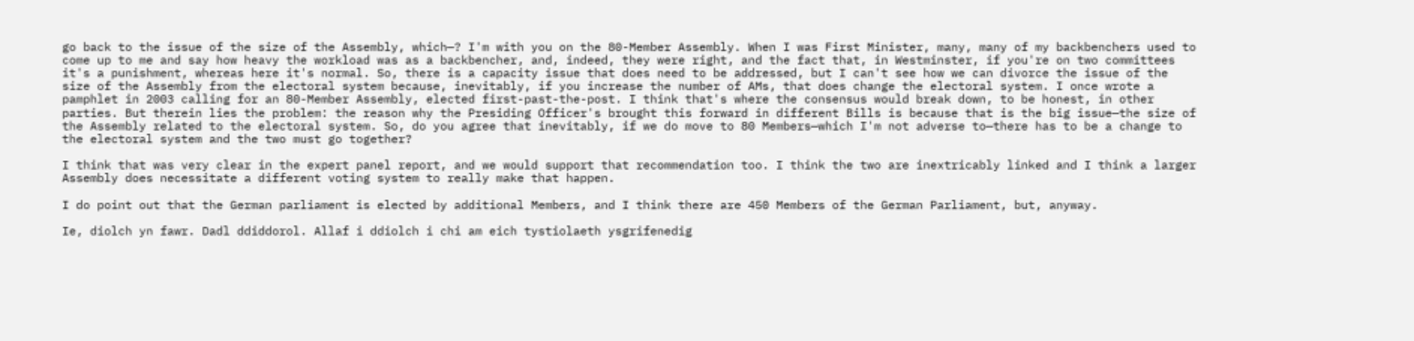go back to the issue of the size of the Assembly, which—? I'm with you on the 80-Member Assembly. When I was First Minister, many, many of my backbenchers used to come up to me and say how heavy the workload was as a backbencher, and, indeed, they were right, and the fact that, in Westminster, if you're on two committees it's a punishment, whereas here it's normal. So, there is a capacity issue that does need to be addressed, but I can't see how we can divorce the issue of the size of the Assembly from the electoral system because, inevitably, if you increase the number of AMs, that does change the electoral system. I once wrote a pamphlet in 2003 calling for an 80-Member Assembly, elected first-past-the-post. I think that's where the consensus would break down, to be honest, in other parties. But therein lies the problem: the reason why the Presiding Officer's brought this forward in different Bills is because that is the big issue—the size of the Assembly related to the electoral system. So, do you agree that inevitably, if we do move to 80 Members—which I'm not adverse to—there has to be a change to the electoral system and the two must go together?

I think that was very clear in the expert panel report, and we would support that recommendation too. I think the two are inextricably linked and I think a larger Assembly does necessitate a different voting system to really make that happen.

I do point out that the German parliament is elected by additional Members, and I think there are 450 Members of the German Parliament, but, anyway.

Ie, diolch yn fawr. Dadl ddiddorol. Allaf i ddiolch i chi am eich tystiolaeth ysgrifenedig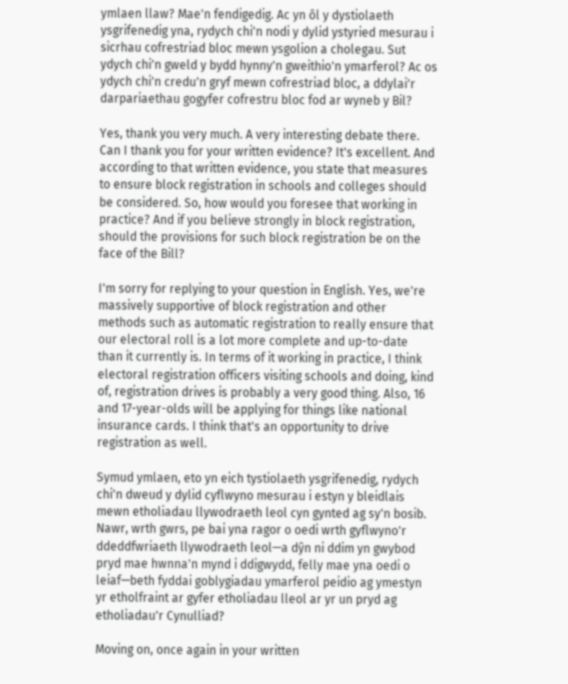ymlaen llaw? Mae'n fendigedig. Ac yn ôl y dystiolaeth ysgrifenedig yna, rydych chi'n nodi y dylid ystyried mesurau i sicrhau cofrestriad bloc mewn ysgolion a cholegau. Sut ydych chi'n gweld y bydd hynny'n gweithio'n ymarferol? Ac os ydych chi'n credu'n gryf mewn cofrestriad bloc, a ddylai'r darpariaethau gogyfer cofrestru bloc fod ar wyneb y Bil?

Yes, thank you very much. A very interesting debate there. Can I thank you for your written evidence? It's excellent. And according to that written evidence, you state that measures to ensure block registration in schools and colleges should be considered. So, how would you foresee that working in practice? And if you believe strongly in block registration, should the provisions for such block registration be on the face of the Bill?

I'm sorry for replying to your question in English. Yes, we're massively supportive of block registration and other methods such as automatic registration to really ensure that our electoral roll is a lot more complete and up-to-date than it currently is. In terms of it working in practice, I think electoral registration officers visiting schools and doing, kind of, registration drives is probably a very good thing. Also, 16 and 17-year-olds will be applying for things like national insurance cards. I think that's an opportunity to drive registration as well.

Symud ymlaen, eto yn eich tystiolaeth ysgrifenedig, rydych chi'n dweud y dylid cyflwyno mesurau i estyn y bleidlais mewn etholiadau llywodraeth leol cyn gynted ag sy'n bosib. Nawr, wrth gwrs, pe bai yna ragor o oedi wrth gyflwyno'r ddeddfwriaeth llywodraeth leol—a dŷn ni ddim yn gwybod pryd mae hwnna'n mynd i ddigwydd, felly mae yna oedi o leiaf—beth fyddai goblygiadau ymarferol peidio ag ymestyn yr etholfraint ar gyfer etholiadau lleol ar yr un pryd ag etholiadau'r Cynulliad?

Moving on, once again in your written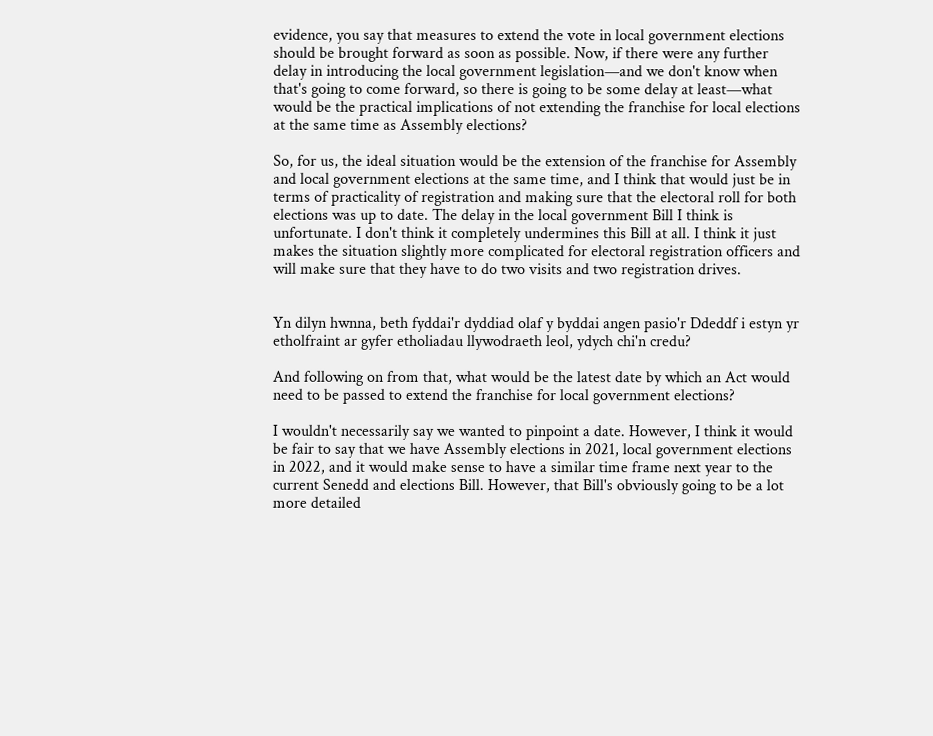evidence, you say that measures to extend the vote in local government elections should be brought forward as soon as possible. Now, if there were any further delay in introducing the local government legislation—and we don't know when that's going to come forward, so there is going to be some delay at least—what would be the practical implications of not extending the franchise for local elections at the same time as Assembly elections?

So, for us, the ideal situation would be the extension of the franchise for Assembly and local government elections at the same time, and I think that would just be in terms of practicality of registration and making sure that the electoral roll for both elections was up to date. The delay in the local government Bill I think is unfortunate. I don't think it completely undermines this Bill at all. I think it just makes the situation slightly more complicated for electoral registration officers and will make sure that they have to do two visits and two registration drives.


Yn dilyn hwnna, beth fyddai'r dyddiad olaf y byddai angen pasio'r Ddeddf i estyn yr etholfraint ar gyfer etholiadau llywodraeth leol, ydych chi'n credu?

And following on from that, what would be the latest date by which an Act would need to be passed to extend the franchise for local government elections?

I wouldn't necessarily say we wanted to pinpoint a date. However, I think it would be fair to say that we have Assembly elections in 2021, local government elections in 2022, and it would make sense to have a similar time frame next year to the current Senedd and elections Bill. However, that Bill's obviously going to be a lot more detailed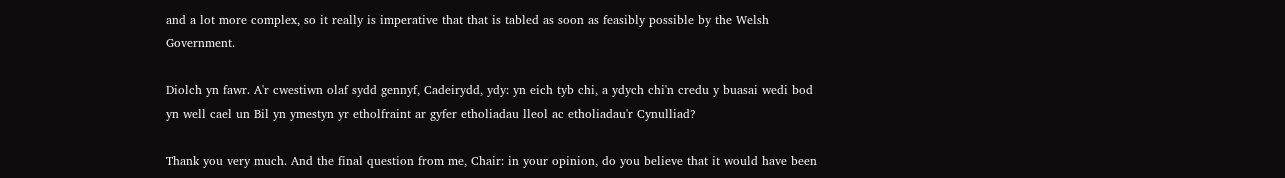and a lot more complex, so it really is imperative that that is tabled as soon as feasibly possible by the Welsh Government.

Diolch yn fawr. A'r cwestiwn olaf sydd gennyf, Cadeirydd, ydy: yn eich tyb chi, a ydych chi'n credu y buasai wedi bod yn well cael un Bil yn ymestyn yr etholfraint ar gyfer etholiadau lleol ac etholiadau'r Cynulliad?

Thank you very much. And the final question from me, Chair: in your opinion, do you believe that it would have been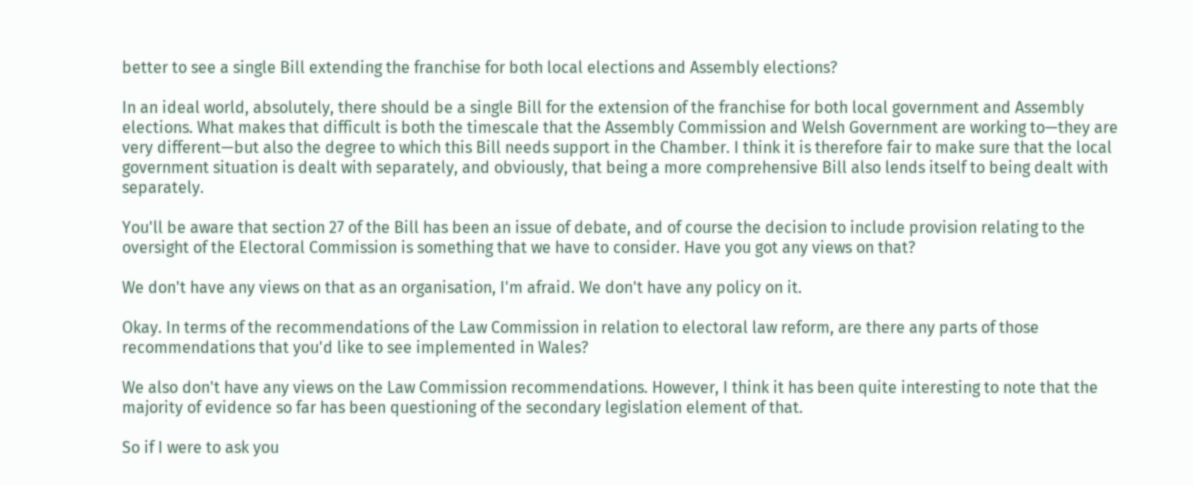better to see a single Bill extending the franchise for both local elections and Assembly elections?

In an ideal world, absolutely, there should be a single Bill for the extension of the franchise for both local government and Assembly elections. What makes that difficult is both the timescale that the Assembly Commission and Welsh Government are working to—they are very different—but also the degree to which this Bill needs support in the Chamber. I think it is therefore fair to make sure that the local government situation is dealt with separately, and obviously, that being a more comprehensive Bill also lends itself to being dealt with separately.

You'll be aware that section 27 of the Bill has been an issue of debate, and of course the decision to include provision relating to the oversight of the Electoral Commission is something that we have to consider. Have you got any views on that?

We don't have any views on that as an organisation, I'm afraid. We don't have any policy on it.

Okay. In terms of the recommendations of the Law Commission in relation to electoral law reform, are there any parts of those recommendations that you'd like to see implemented in Wales?

We also don't have any views on the Law Commission recommendations. However, I think it has been quite interesting to note that the majority of evidence so far has been questioning of the secondary legislation element of that.

So if I were to ask you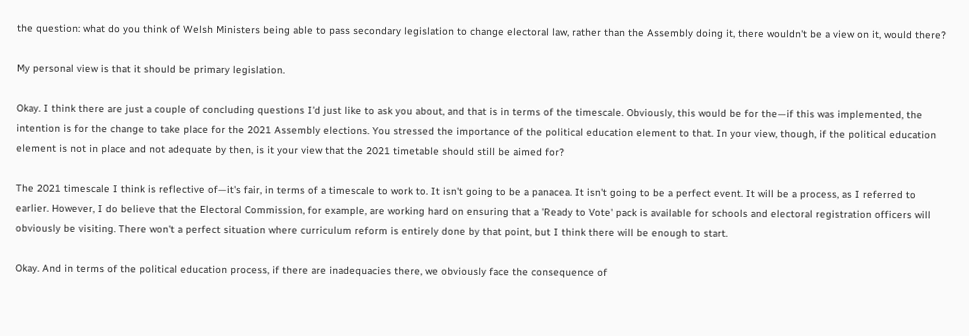the question: what do you think of Welsh Ministers being able to pass secondary legislation to change electoral law, rather than the Assembly doing it, there wouldn't be a view on it, would there?

My personal view is that it should be primary legislation.

Okay. I think there are just a couple of concluding questions I'd just like to ask you about, and that is in terms of the timescale. Obviously, this would be for the—if this was implemented, the intention is for the change to take place for the 2021 Assembly elections. You stressed the importance of the political education element to that. In your view, though, if the political education element is not in place and not adequate by then, is it your view that the 2021 timetable should still be aimed for?

The 2021 timescale I think is reflective of—it's fair, in terms of a timescale to work to. It isn't going to be a panacea. It isn't going to be a perfect event. It will be a process, as I referred to earlier. However, I do believe that the Electoral Commission, for example, are working hard on ensuring that a 'Ready to Vote' pack is available for schools and electoral registration officers will obviously be visiting. There won't a perfect situation where curriculum reform is entirely done by that point, but I think there will be enough to start.

Okay. And in terms of the political education process, if there are inadequacies there, we obviously face the consequence of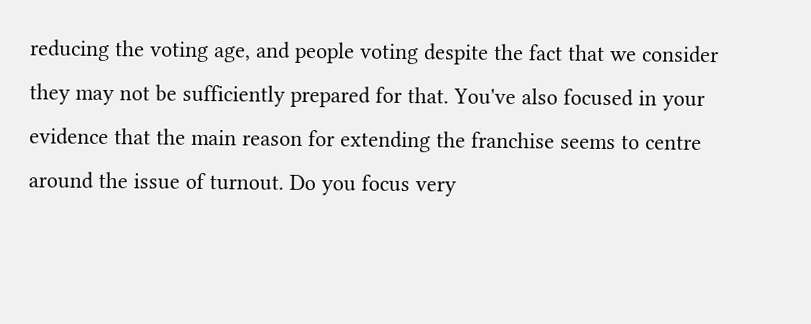reducing the voting age, and people voting despite the fact that we consider they may not be sufficiently prepared for that. You've also focused in your evidence that the main reason for extending the franchise seems to centre around the issue of turnout. Do you focus very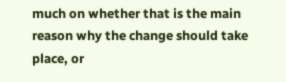much on whether that is the main reason why the change should take place, or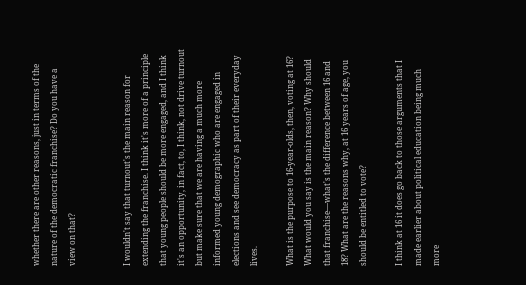whether there are other reasons, just in terms of the nature of the democratic franchise? Do you have a view on that?


I wouldn't say that turnout's the main reason for extending the franchise. I think it's more of a principle that young people should be more engaged, and I think it's an opportunity, in fact, to, I think, not drive turnout but make sure that we are having a much more informed young demographic who are engaged in elections and see democracy as part of their everyday lives.

What is the purpose to 16-year-olds, then, voting at 16? What would you say is the main reason? Why should that franchise—what's the difference between 16 and 18? What are the reasons why, at 16 years of age, you should be entitled to vote?

I think at 16 it does go back to those arguments that I made earlier about political education being much more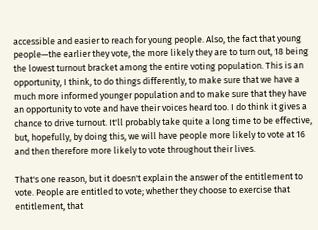accessible and easier to reach for young people. Also, the fact that young people—the earlier they vote, the more likely they are to turn out, 18 being the lowest turnout bracket among the entire voting population. This is an opportunity, I think, to do things differently, to make sure that we have a much more informed younger population and to make sure that they have an opportunity to vote and have their voices heard too. I do think it gives a chance to drive turnout. It'll probably take quite a long time to be effective, but, hopefully, by doing this, we will have people more likely to vote at 16 and then therefore more likely to vote throughout their lives.

That's one reason, but it doesn't explain the answer of the entitlement to vote. People are entitled to vote; whether they choose to exercise that entitlement, that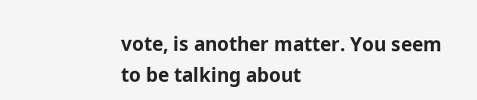vote, is another matter. You seem to be talking about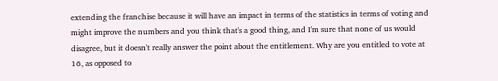extending the franchise because it will have an impact in terms of the statistics in terms of voting and might improve the numbers and you think that's a good thing, and I'm sure that none of us would disagree, but it doesn't really answer the point about the entitlement. Why are you entitled to vote at 16, as opposed to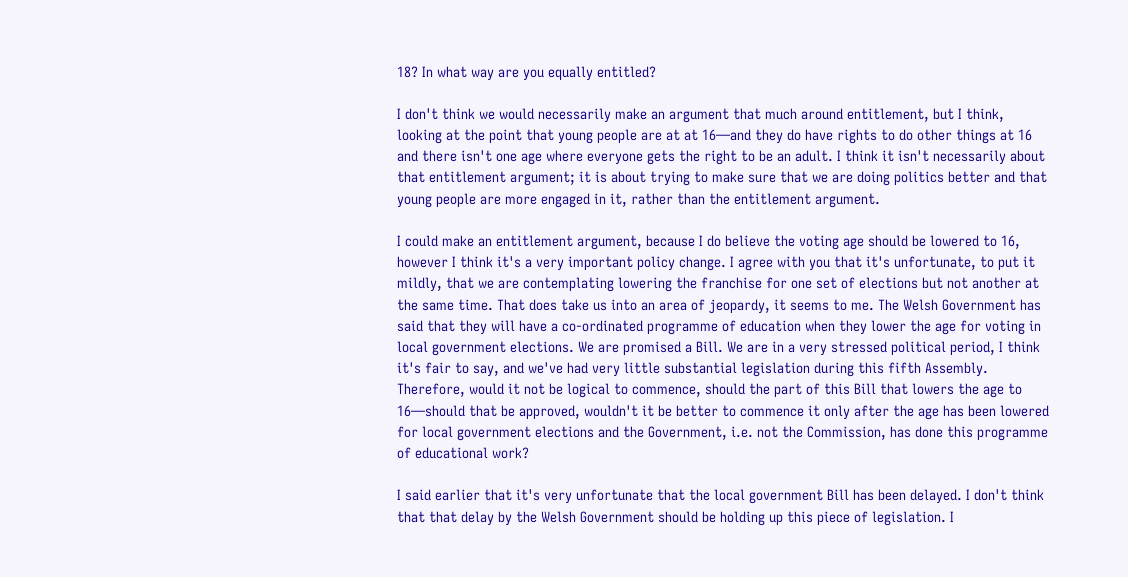18? In what way are you equally entitled?

I don't think we would necessarily make an argument that much around entitlement, but I think, looking at the point that young people are at at 16—and they do have rights to do other things at 16 and there isn't one age where everyone gets the right to be an adult. I think it isn't necessarily about that entitlement argument; it is about trying to make sure that we are doing politics better and that young people are more engaged in it, rather than the entitlement argument.

I could make an entitlement argument, because I do believe the voting age should be lowered to 16, however I think it's a very important policy change. I agree with you that it's unfortunate, to put it mildly, that we are contemplating lowering the franchise for one set of elections but not another at the same time. That does take us into an area of jeopardy, it seems to me. The Welsh Government has said that they will have a co-ordinated programme of education when they lower the age for voting in local government elections. We are promised a Bill. We are in a very stressed political period, I think it's fair to say, and we've had very little substantial legislation during this fifth Assembly. Therefore, would it not be logical to commence, should the part of this Bill that lowers the age to 16—should that be approved, wouldn't it be better to commence it only after the age has been lowered for local government elections and the Government, i.e. not the Commission, has done this programme of educational work?

I said earlier that it's very unfortunate that the local government Bill has been delayed. I don't think that that delay by the Welsh Government should be holding up this piece of legislation. I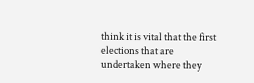think it is vital that the first elections that are undertaken where they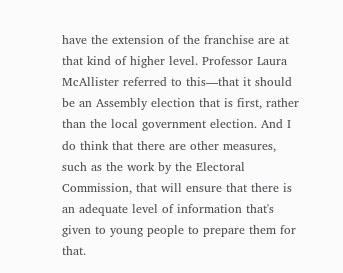have the extension of the franchise are at that kind of higher level. Professor Laura McAllister referred to this—that it should be an Assembly election that is first, rather than the local government election. And I do think that there are other measures, such as the work by the Electoral Commission, that will ensure that there is an adequate level of information that's given to young people to prepare them for that.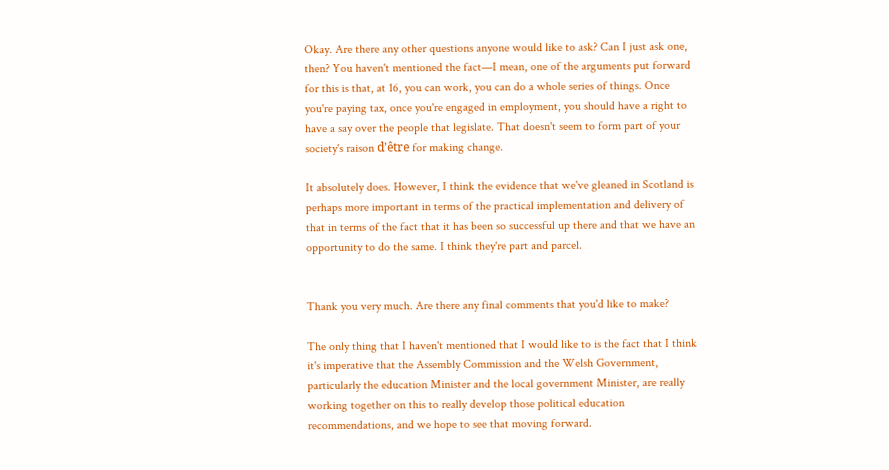Okay. Are there any other questions anyone would like to ask? Can I just ask one, then? You haven't mentioned the fact—I mean, one of the arguments put forward for this is that, at 16, you can work, you can do a whole series of things. Once you're paying tax, once you're engaged in employment, you should have a right to have a say over the people that legislate. That doesn't seem to form part of your society's raison d'être for making change.

It absolutely does. However, I think the evidence that we've gleaned in Scotland is perhaps more important in terms of the practical implementation and delivery of that in terms of the fact that it has been so successful up there and that we have an opportunity to do the same. I think they're part and parcel.


Thank you very much. Are there any final comments that you'd like to make?

The only thing that I haven't mentioned that I would like to is the fact that I think it's imperative that the Assembly Commission and the Welsh Government, particularly the education Minister and the local government Minister, are really working together on this to really develop those political education recommendations, and we hope to see that moving forward.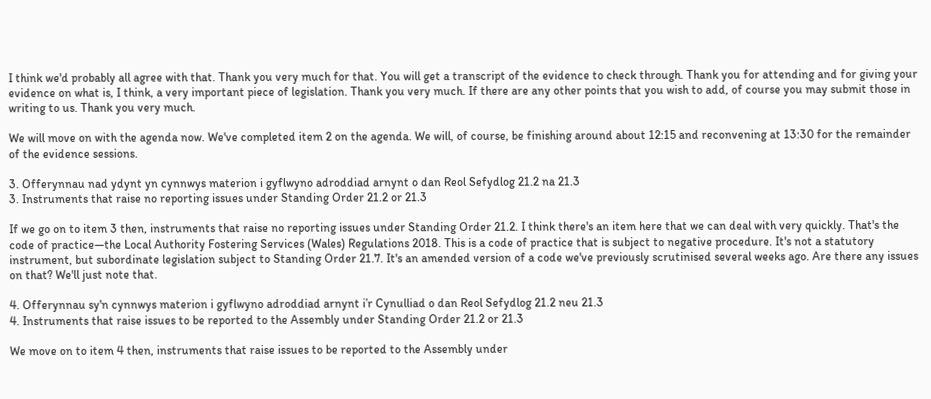I think we'd probably all agree with that. Thank you very much for that. You will get a transcript of the evidence to check through. Thank you for attending and for giving your evidence on what is, I think, a very important piece of legislation. Thank you very much. If there are any other points that you wish to add, of course you may submit those in writing to us. Thank you very much.

We will move on with the agenda now. We've completed item 2 on the agenda. We will, of course, be finishing around about 12:15 and reconvening at 13:30 for the remainder of the evidence sessions.

3. Offerynnau nad ydynt yn cynnwys materion i gyflwyno adroddiad arnynt o dan Reol Sefydlog 21.2 na 21.3
3. Instruments that raise no reporting issues under Standing Order 21.2 or 21.3

If we go on to item 3 then, instruments that raise no reporting issues under Standing Order 21.2. I think there's an item here that we can deal with very quickly. That's the code of practice—the Local Authority Fostering Services (Wales) Regulations 2018. This is a code of practice that is subject to negative procedure. It's not a statutory instrument, but subordinate legislation subject to Standing Order 21.7. It's an amended version of a code we've previously scrutinised several weeks ago. Are there any issues on that? We'll just note that.

4. Offerynnau sy'n cynnwys materion i gyflwyno adroddiad arnynt i’r Cynulliad o dan Reol Sefydlog 21.2 neu 21.3
4. Instruments that raise issues to be reported to the Assembly under Standing Order 21.2 or 21.3

We move on to item 4 then, instruments that raise issues to be reported to the Assembly under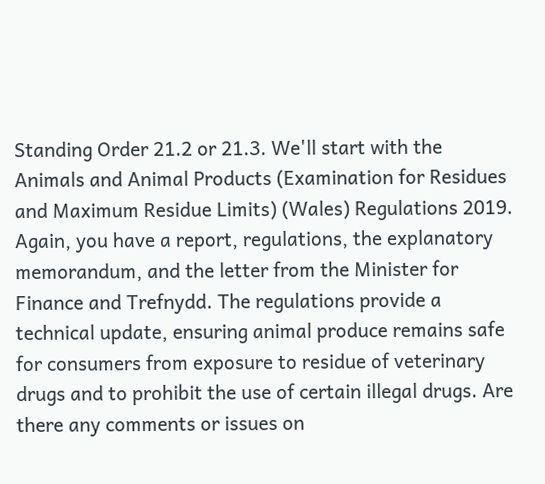Standing Order 21.2 or 21.3. We'll start with the Animals and Animal Products (Examination for Residues and Maximum Residue Limits) (Wales) Regulations 2019. Again, you have a report, regulations, the explanatory memorandum, and the letter from the Minister for Finance and Trefnydd. The regulations provide a technical update, ensuring animal produce remains safe for consumers from exposure to residue of veterinary drugs and to prohibit the use of certain illegal drugs. Are there any comments or issues on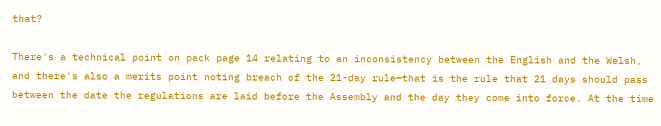that?

There's a technical point on pack page 14 relating to an inconsistency between the English and the Welsh, and there's also a merits point noting breach of the 21-day rule—that is the rule that 21 days should pass between the date the regulations are laid before the Assembly and the day they come into force. At the time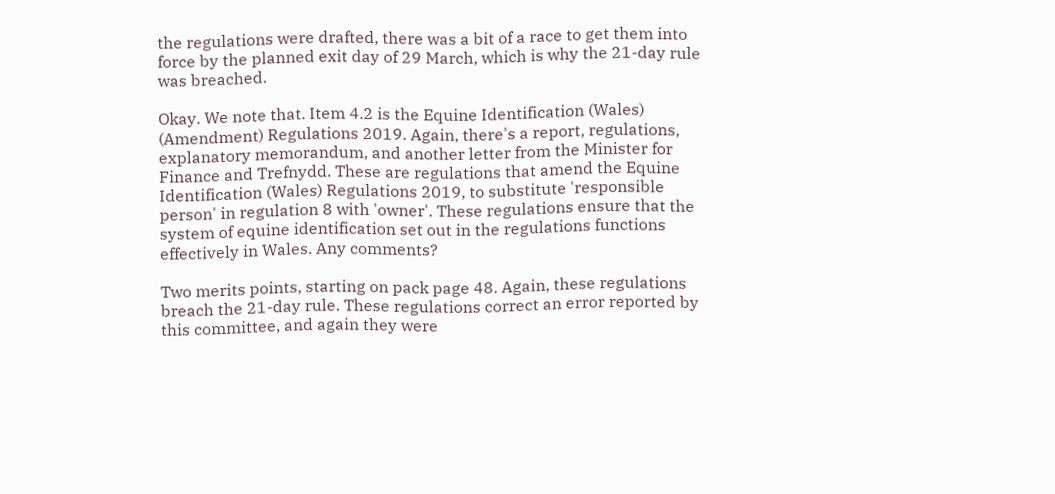the regulations were drafted, there was a bit of a race to get them into force by the planned exit day of 29 March, which is why the 21-day rule was breached.

Okay. We note that. Item 4.2 is the Equine Identification (Wales) (Amendment) Regulations 2019. Again, there's a report, regulations, explanatory memorandum, and another letter from the Minister for Finance and Trefnydd. These are regulations that amend the Equine Identification (Wales) Regulations 2019, to substitute 'responsible person' in regulation 8 with 'owner'. These regulations ensure that the system of equine identification set out in the regulations functions effectively in Wales. Any comments?

Two merits points, starting on pack page 48. Again, these regulations breach the 21-day rule. These regulations correct an error reported by this committee, and again they were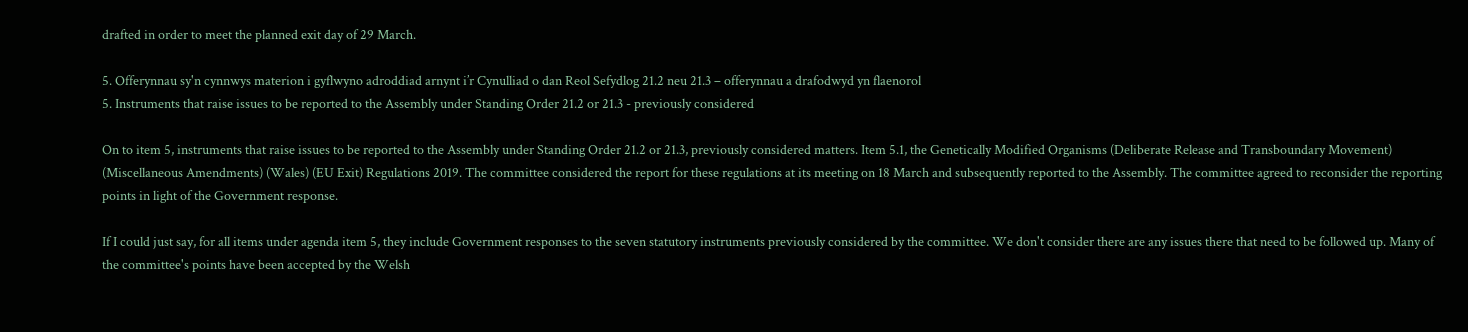drafted in order to meet the planned exit day of 29 March.

5. Offerynnau sy'n cynnwys materion i gyflwyno adroddiad arnynt i’r Cynulliad o dan Reol Sefydlog 21.2 neu 21.3 – offerynnau a drafodwyd yn flaenorol
5. Instruments that raise issues to be reported to the Assembly under Standing Order 21.2 or 21.3 - previously considered

On to item 5, instruments that raise issues to be reported to the Assembly under Standing Order 21.2 or 21.3, previously considered matters. Item 5.1, the Genetically Modified Organisms (Deliberate Release and Transboundary Movement) (Miscellaneous Amendments) (Wales) (EU Exit) Regulations 2019. The committee considered the report for these regulations at its meeting on 18 March and subsequently reported to the Assembly. The committee agreed to reconsider the reporting points in light of the Government response.

If I could just say, for all items under agenda item 5, they include Government responses to the seven statutory instruments previously considered by the committee. We don't consider there are any issues there that need to be followed up. Many of the committee's points have been accepted by the Welsh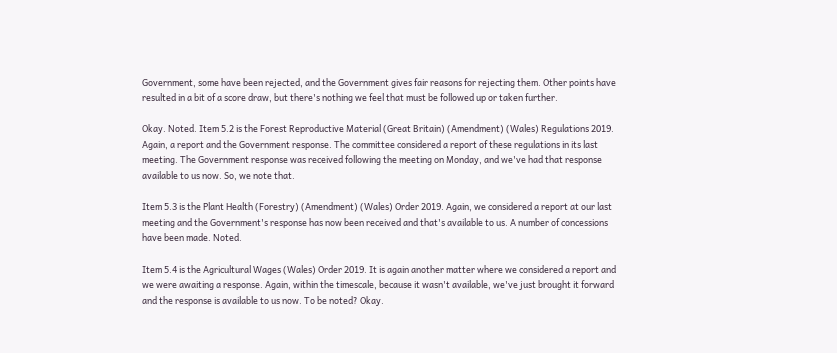Government, some have been rejected, and the Government gives fair reasons for rejecting them. Other points have resulted in a bit of a score draw, but there's nothing we feel that must be followed up or taken further.

Okay. Noted. Item 5.2 is the Forest Reproductive Material (Great Britain) (Amendment) (Wales) Regulations 2019. Again, a report and the Government response. The committee considered a report of these regulations in its last meeting. The Government response was received following the meeting on Monday, and we've had that response available to us now. So, we note that.

Item 5.3 is the Plant Health (Forestry) (Amendment) (Wales) Order 2019. Again, we considered a report at our last meeting and the Government's response has now been received and that's available to us. A number of concessions have been made. Noted.

Item 5.4 is the Agricultural Wages (Wales) Order 2019. It is again another matter where we considered a report and we were awaiting a response. Again, within the timescale, because it wasn't available, we've just brought it forward and the response is available to us now. To be noted? Okay.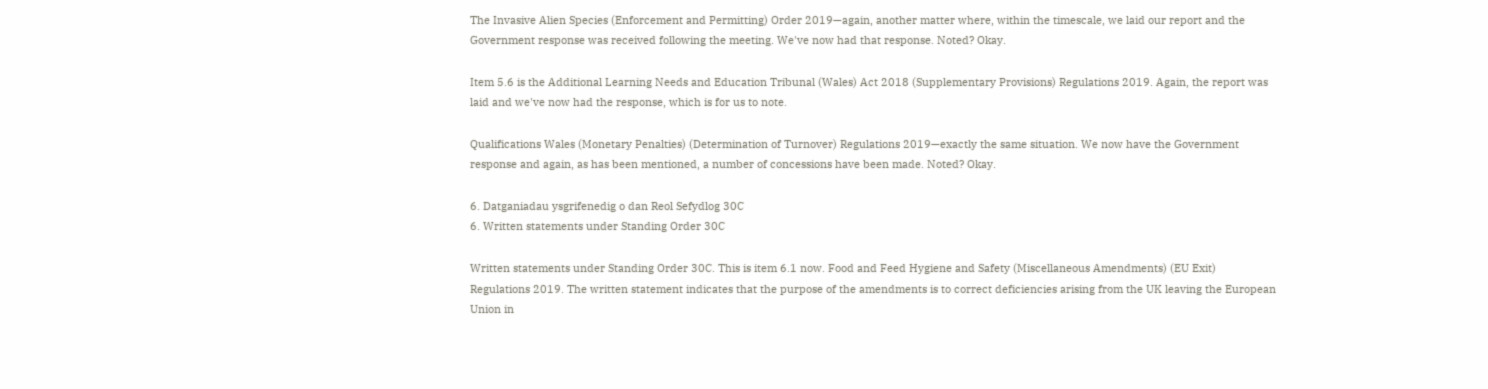The Invasive Alien Species (Enforcement and Permitting) Order 2019—again, another matter where, within the timescale, we laid our report and the Government response was received following the meeting. We've now had that response. Noted? Okay.

Item 5.6 is the Additional Learning Needs and Education Tribunal (Wales) Act 2018 (Supplementary Provisions) Regulations 2019. Again, the report was laid and we've now had the response, which is for us to note.

Qualifications Wales (Monetary Penalties) (Determination of Turnover) Regulations 2019—exactly the same situation. We now have the Government response and again, as has been mentioned, a number of concessions have been made. Noted? Okay.

6. Datganiadau ysgrifenedig o dan Reol Sefydlog 30C
6. Written statements under Standing Order 30C

Written statements under Standing Order 30C. This is item 6.1 now. Food and Feed Hygiene and Safety (Miscellaneous Amendments) (EU Exit) Regulations 2019. The written statement indicates that the purpose of the amendments is to correct deficiencies arising from the UK leaving the European Union in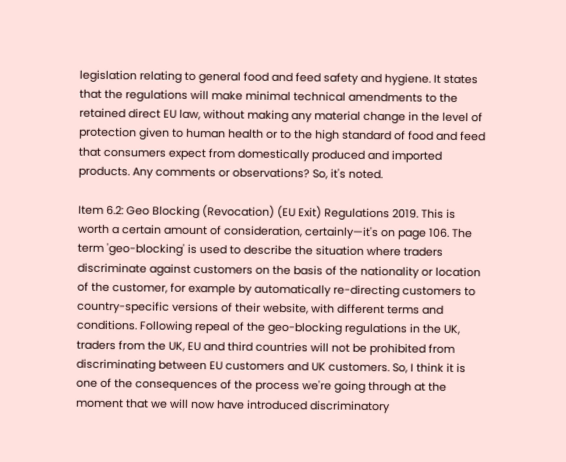legislation relating to general food and feed safety and hygiene. It states that the regulations will make minimal technical amendments to the retained direct EU law, without making any material change in the level of protection given to human health or to the high standard of food and feed that consumers expect from domestically produced and imported products. Any comments or observations? So, it's noted.

Item 6.2: Geo Blocking (Revocation) (EU Exit) Regulations 2019. This is worth a certain amount of consideration, certainly—it's on page 106. The term 'geo-blocking' is used to describe the situation where traders discriminate against customers on the basis of the nationality or location of the customer, for example by automatically re-directing customers to country-specific versions of their website, with different terms and conditions. Following repeal of the geo-blocking regulations in the UK, traders from the UK, EU and third countries will not be prohibited from discriminating between EU customers and UK customers. So, I think it is one of the consequences of the process we're going through at the moment that we will now have introduced discriminatory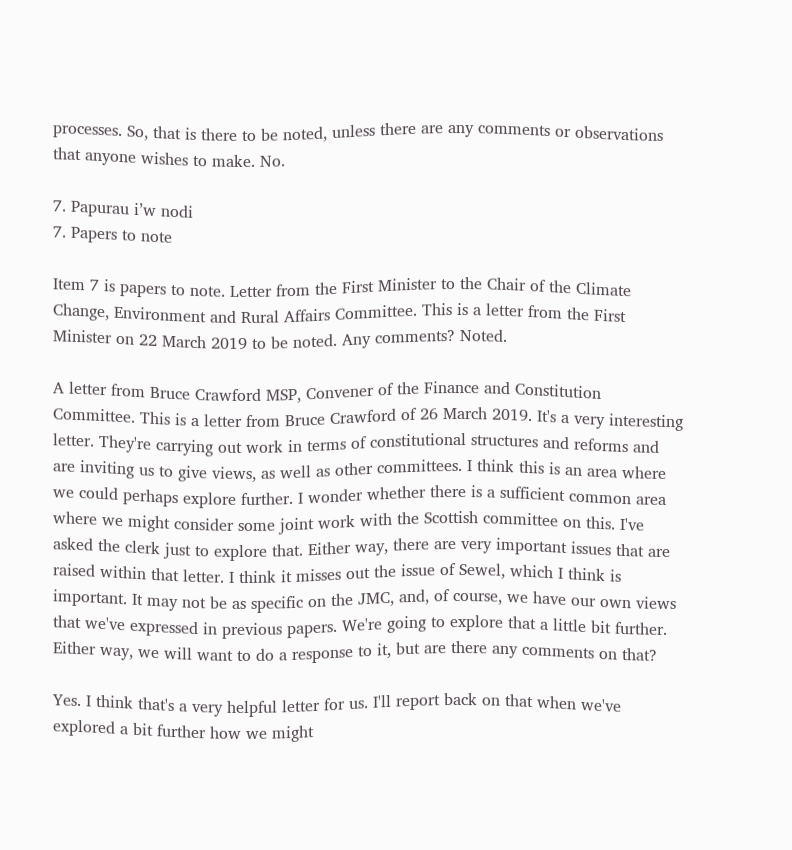processes. So, that is there to be noted, unless there are any comments or observations that anyone wishes to make. No.

7. Papurau i’w nodi
7. Papers to note

Item 7 is papers to note. Letter from the First Minister to the Chair of the Climate Change, Environment and Rural Affairs Committee. This is a letter from the First Minister on 22 March 2019 to be noted. Any comments? Noted.

A letter from Bruce Crawford MSP, Convener of the Finance and Constitution Committee. This is a letter from Bruce Crawford of 26 March 2019. It's a very interesting letter. They're carrying out work in terms of constitutional structures and reforms and are inviting us to give views, as well as other committees. I think this is an area where we could perhaps explore further. I wonder whether there is a sufficient common area where we might consider some joint work with the Scottish committee on this. I've asked the clerk just to explore that. Either way, there are very important issues that are raised within that letter. I think it misses out the issue of Sewel, which I think is important. It may not be as specific on the JMC, and, of course, we have our own views that we've expressed in previous papers. We're going to explore that a little bit further. Either way, we will want to do a response to it, but are there any comments on that?

Yes. I think that's a very helpful letter for us. I'll report back on that when we've explored a bit further how we might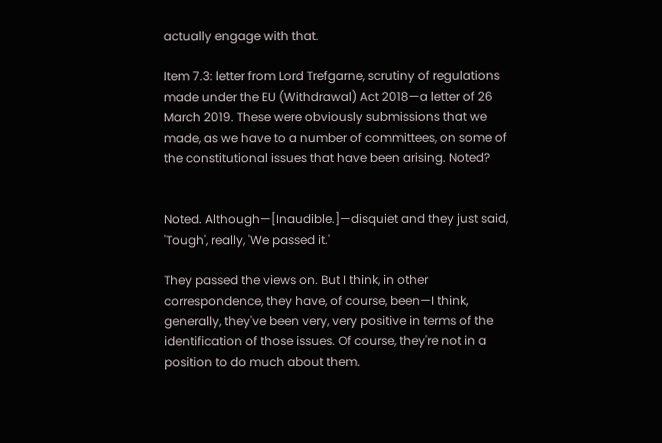actually engage with that.

Item 7.3: letter from Lord Trefgarne, scrutiny of regulations made under the EU (Withdrawal) Act 2018—a letter of 26 March 2019. These were obviously submissions that we made, as we have to a number of committees, on some of the constitutional issues that have been arising. Noted?


Noted. Although—[Inaudible.]—disquiet and they just said, 'Tough', really, 'We passed it.'

They passed the views on. But I think, in other correspondence, they have, of course, been—I think, generally, they've been very, very positive in terms of the identification of those issues. Of course, they're not in a position to do much about them.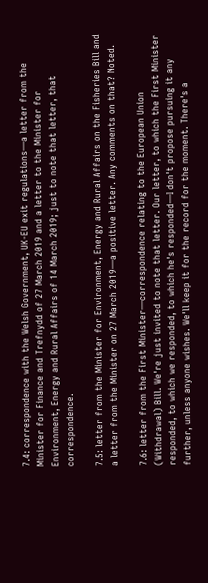7.4: correspondence with the Welsh Government, UK-EU exit regulations—a letter from the Minister for Finance and Trefnydd of 27 March 2019 and a letter to the Minister for Environment, Energy and Rural Affairs of 14 March 2019; just to note that letter, that correspondence.

7.5: letter from the Minister for Environment, Energy and Rural Affairs on the Fisheries Bill and a letter from the Minister on 27 March 2019—a positive letter. Any comments on that? Noted.

7.6: letter from the First Minister—correspondence relating to the European Union (Withdrawal) Bill. We're just invited to note that letter. Our letter, to which the First Minister responded, to which we responded, to which he's responded—I don't propose pursuing it any further, unless anyone wishes. We'll keep it for the record for the moment. There's a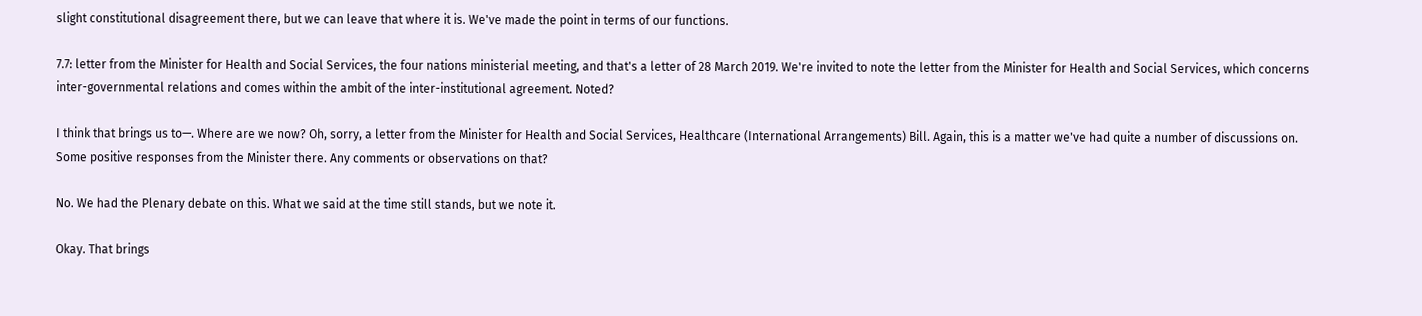slight constitutional disagreement there, but we can leave that where it is. We've made the point in terms of our functions.

7.7: letter from the Minister for Health and Social Services, the four nations ministerial meeting, and that's a letter of 28 March 2019. We're invited to note the letter from the Minister for Health and Social Services, which concerns inter-governmental relations and comes within the ambit of the inter-institutional agreement. Noted?

I think that brings us to—. Where are we now? Oh, sorry, a letter from the Minister for Health and Social Services, Healthcare (International Arrangements) Bill. Again, this is a matter we've had quite a number of discussions on. Some positive responses from the Minister there. Any comments or observations on that?

No. We had the Plenary debate on this. What we said at the time still stands, but we note it.

Okay. That brings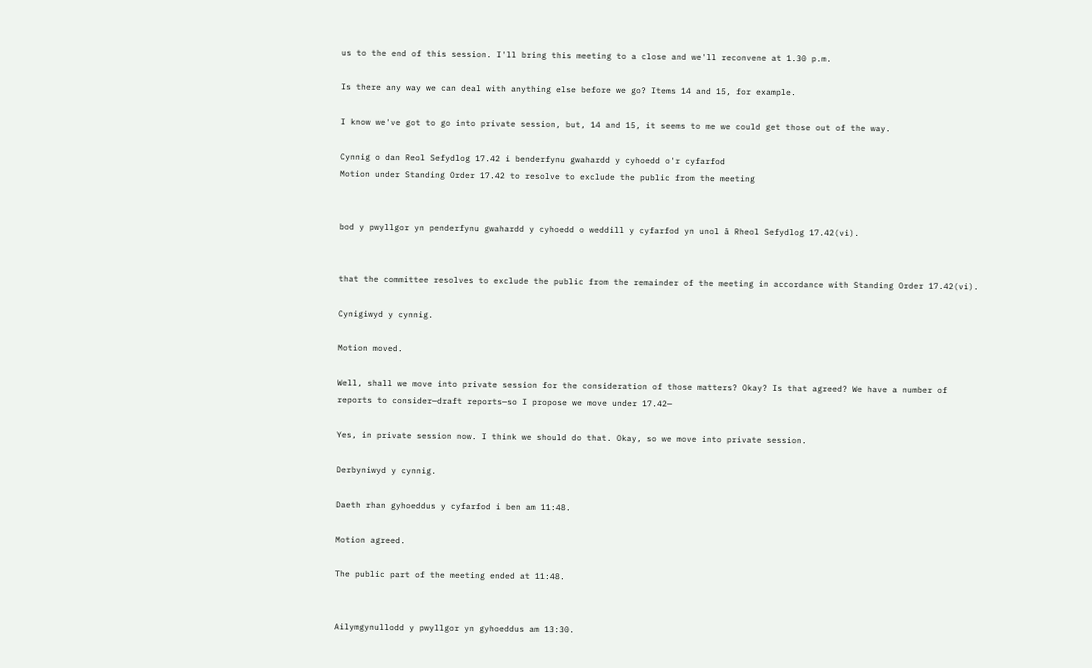us to the end of this session. I'll bring this meeting to a close and we'll reconvene at 1.30 p.m.

Is there any way we can deal with anything else before we go? Items 14 and 15, for example.

I know we've got to go into private session, but, 14 and 15, it seems to me we could get those out of the way.

Cynnig o dan Reol Sefydlog 17.42 i benderfynu gwahardd y cyhoedd o'r cyfarfod
Motion under Standing Order 17.42 to resolve to exclude the public from the meeting


bod y pwyllgor yn penderfynu gwahardd y cyhoedd o weddill y cyfarfod yn unol â Rheol Sefydlog 17.42(vi).


that the committee resolves to exclude the public from the remainder of the meeting in accordance with Standing Order 17.42(vi).

Cynigiwyd y cynnig.

Motion moved.

Well, shall we move into private session for the consideration of those matters? Okay? Is that agreed? We have a number of reports to consider—draft reports—so I propose we move under 17.42—

Yes, in private session now. I think we should do that. Okay, so we move into private session.

Derbyniwyd y cynnig.

Daeth rhan gyhoeddus y cyfarfod i ben am 11:48.

Motion agreed.

The public part of the meeting ended at 11:48.


Ailymgynullodd y pwyllgor yn gyhoeddus am 13:30.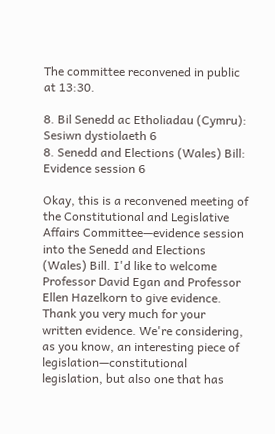The committee reconvened in public at 13:30.

8. Bil Senedd ac Etholiadau (Cymru): Sesiwn dystiolaeth 6
8. Senedd and Elections (Wales) Bill: Evidence session 6

Okay, this is a reconvened meeting of the Constitutional and Legislative Affairs Committee—evidence session into the Senedd and Elections (Wales) Bill. I'd like to welcome Professor David Egan and Professor Ellen Hazelkorn to give evidence. Thank you very much for your written evidence. We're considering, as you know, an interesting piece of legislation—constitutional legislation, but also one that has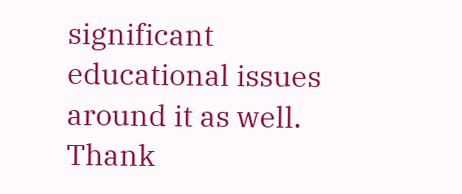significant educational issues around it as well. Thank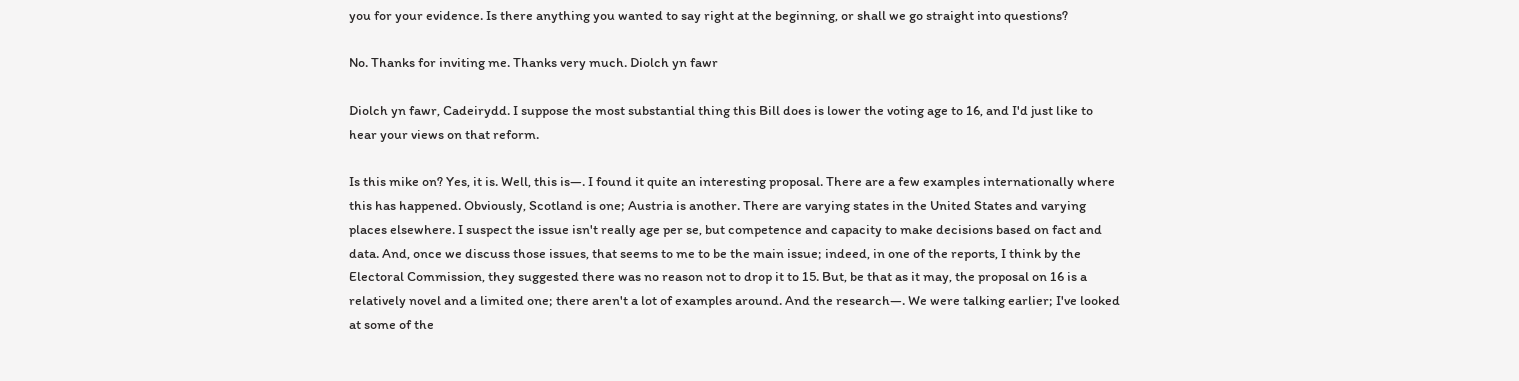you for your evidence. Is there anything you wanted to say right at the beginning, or shall we go straight into questions?

No. Thanks for inviting me. Thanks very much. Diolch yn fawr

Diolch yn fawr, Cadeirydd. I suppose the most substantial thing this Bill does is lower the voting age to 16, and I'd just like to hear your views on that reform.

Is this mike on? Yes, it is. Well, this is—. I found it quite an interesting proposal. There are a few examples internationally where this has happened. Obviously, Scotland is one; Austria is another. There are varying states in the United States and varying places elsewhere. I suspect the issue isn't really age per se, but competence and capacity to make decisions based on fact and data. And, once we discuss those issues, that seems to me to be the main issue; indeed, in one of the reports, I think by the Electoral Commission, they suggested there was no reason not to drop it to 15. But, be that as it may, the proposal on 16 is a relatively novel and a limited one; there aren't a lot of examples around. And the research—. We were talking earlier; I've looked at some of the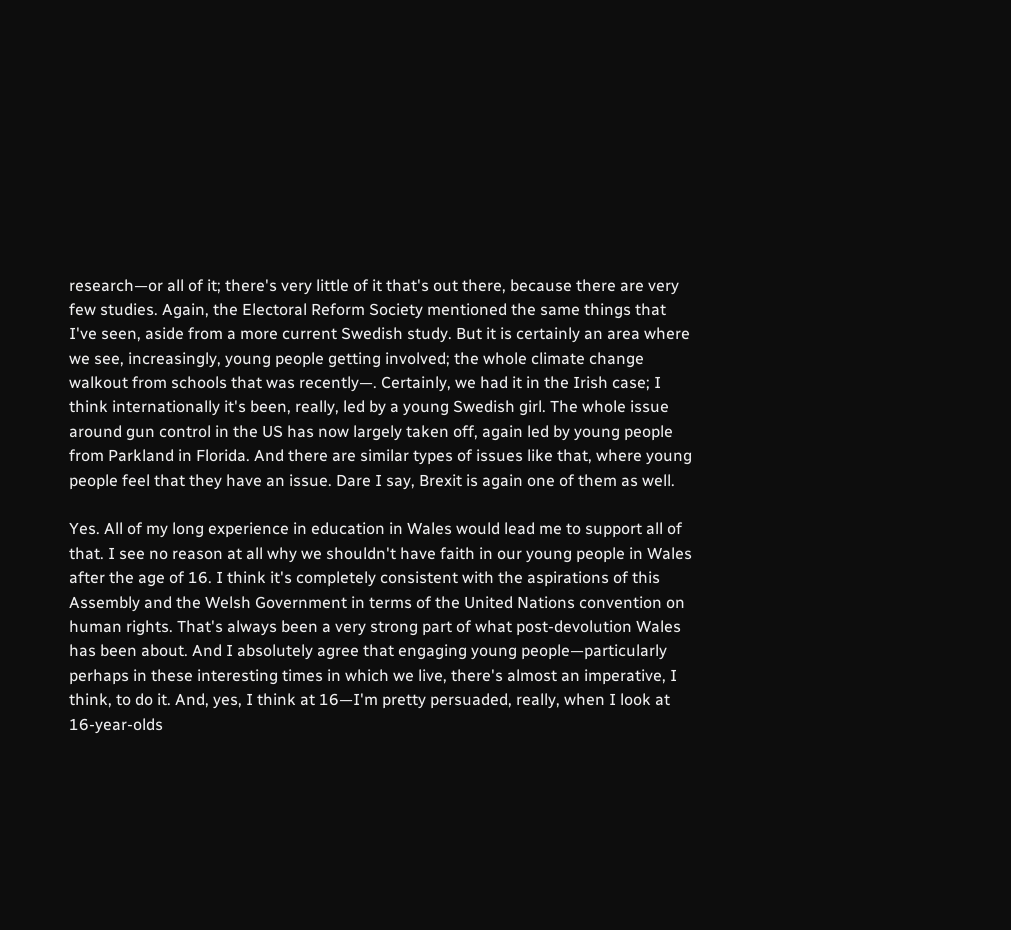research—or all of it; there's very little of it that's out there, because there are very few studies. Again, the Electoral Reform Society mentioned the same things that I've seen, aside from a more current Swedish study. But it is certainly an area where we see, increasingly, young people getting involved; the whole climate change walkout from schools that was recently—. Certainly, we had it in the Irish case; I think internationally it's been, really, led by a young Swedish girl. The whole issue around gun control in the US has now largely taken off, again led by young people from Parkland in Florida. And there are similar types of issues like that, where young people feel that they have an issue. Dare I say, Brexit is again one of them as well.

Yes. All of my long experience in education in Wales would lead me to support all of that. I see no reason at all why we shouldn't have faith in our young people in Wales after the age of 16. I think it's completely consistent with the aspirations of this Assembly and the Welsh Government in terms of the United Nations convention on human rights. That's always been a very strong part of what post-devolution Wales has been about. And I absolutely agree that engaging young people—particularly perhaps in these interesting times in which we live, there's almost an imperative, I think, to do it. And, yes, I think at 16—I'm pretty persuaded, really, when I look at 16-year-olds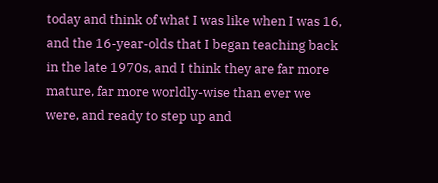today and think of what I was like when I was 16, and the 16-year-olds that I began teaching back in the late 1970s, and I think they are far more mature, far more worldly-wise than ever we were, and ready to step up and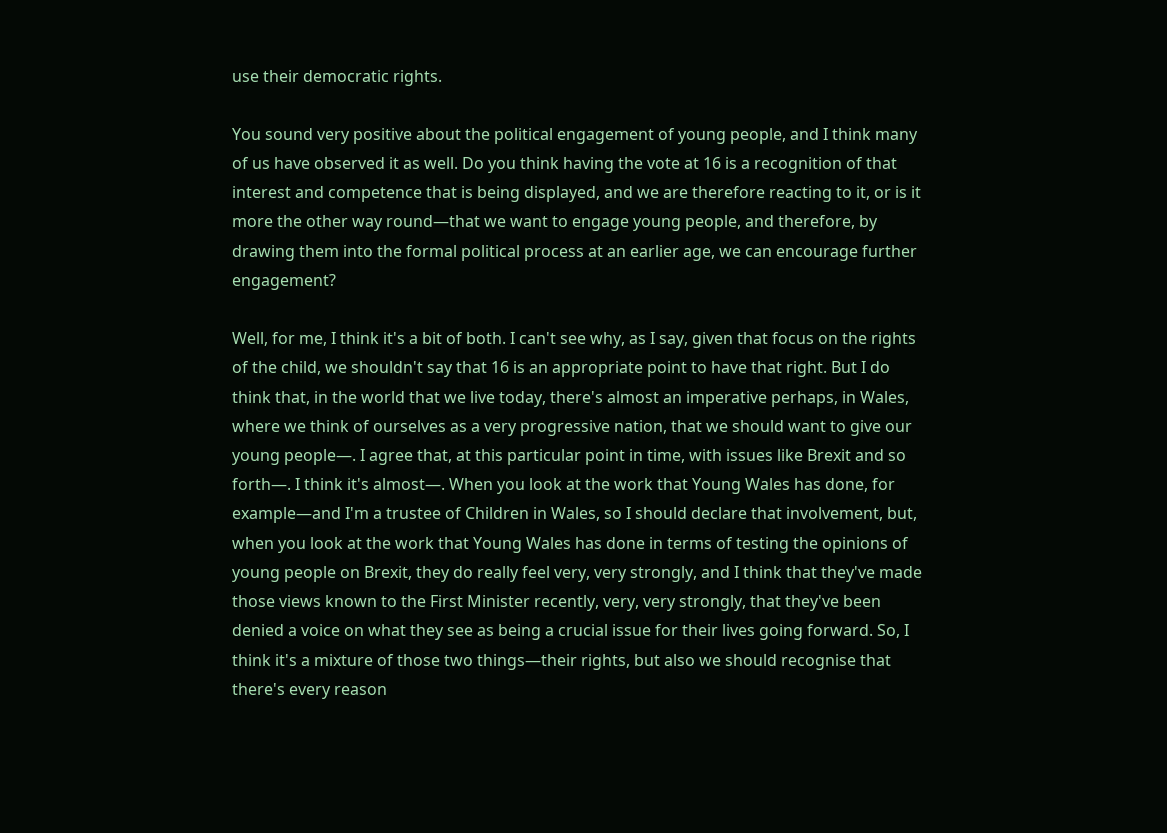use their democratic rights.

You sound very positive about the political engagement of young people, and I think many of us have observed it as well. Do you think having the vote at 16 is a recognition of that interest and competence that is being displayed, and we are therefore reacting to it, or is it more the other way round—that we want to engage young people, and therefore, by drawing them into the formal political process at an earlier age, we can encourage further engagement?

Well, for me, I think it's a bit of both. I can't see why, as I say, given that focus on the rights of the child, we shouldn't say that 16 is an appropriate point to have that right. But I do think that, in the world that we live today, there's almost an imperative perhaps, in Wales, where we think of ourselves as a very progressive nation, that we should want to give our young people—. I agree that, at this particular point in time, with issues like Brexit and so forth—. I think it's almost—. When you look at the work that Young Wales has done, for example—and I'm a trustee of Children in Wales, so I should declare that involvement, but, when you look at the work that Young Wales has done in terms of testing the opinions of young people on Brexit, they do really feel very, very strongly, and I think that they've made those views known to the First Minister recently, very, very strongly, that they've been denied a voice on what they see as being a crucial issue for their lives going forward. So, I think it's a mixture of those two things—their rights, but also we should recognise that there's every reason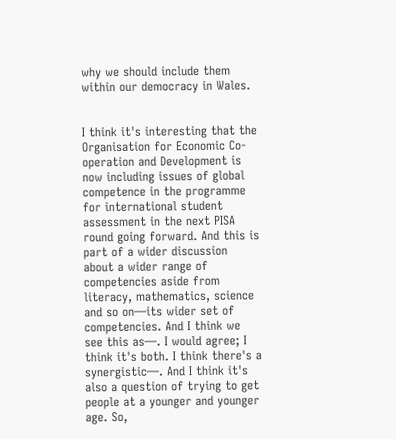why we should include them within our democracy in Wales.


I think it's interesting that the Organisation for Economic Co-operation and Development is now including issues of global competence in the programme for international student assessment in the next PISA round going forward. And this is part of a wider discussion about a wider range of competencies aside from literacy, mathematics, science and so on—its wider set of competencies. And I think we see this as—. I would agree; I think it's both. I think there's a synergistic—. And I think it's also a question of trying to get people at a younger and younger age. So,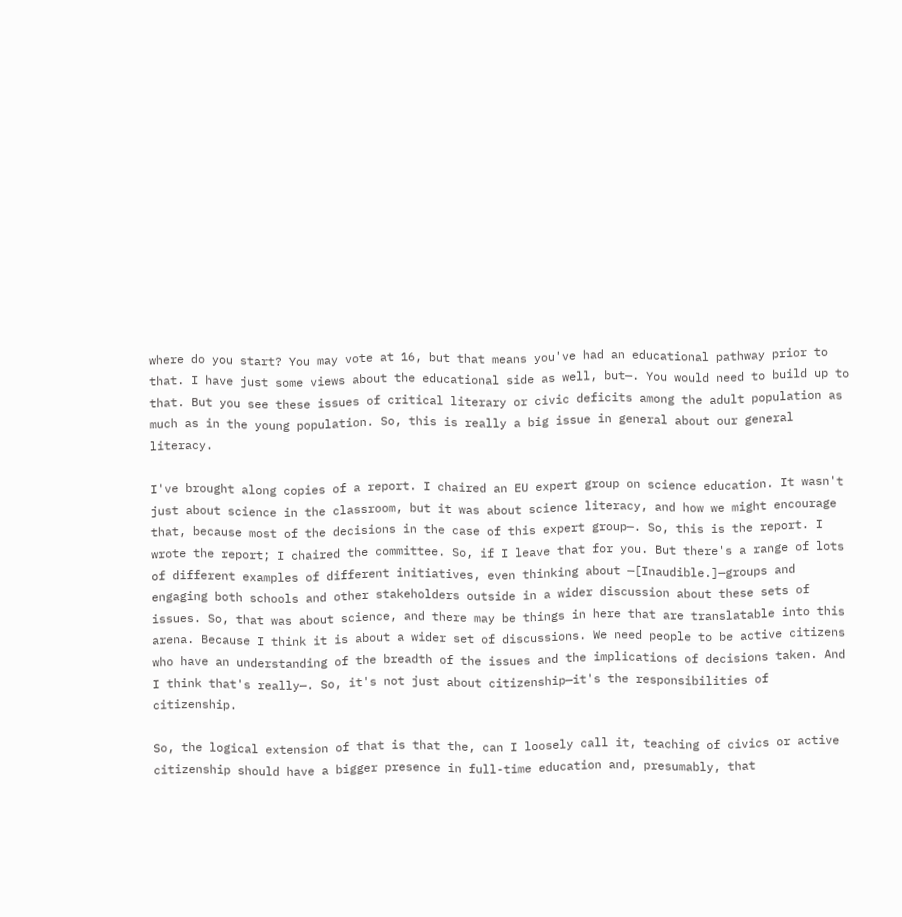where do you start? You may vote at 16, but that means you've had an educational pathway prior to that. I have just some views about the educational side as well, but—. You would need to build up to that. But you see these issues of critical literary or civic deficits among the adult population as much as in the young population. So, this is really a big issue in general about our general literacy.

I've brought along copies of a report. I chaired an EU expert group on science education. It wasn't just about science in the classroom, but it was about science literacy, and how we might encourage that, because most of the decisions in the case of this expert group—. So, this is the report. I wrote the report; I chaired the committee. So, if I leave that for you. But there's a range of lots of different examples of different initiatives, even thinking about —[Inaudible.]—groups and engaging both schools and other stakeholders outside in a wider discussion about these sets of issues. So, that was about science, and there may be things in here that are translatable into this arena. Because I think it is about a wider set of discussions. We need people to be active citizens who have an understanding of the breadth of the issues and the implications of decisions taken. And I think that's really—. So, it's not just about citizenship—it's the responsibilities of citizenship.

So, the logical extension of that is that the, can I loosely call it, teaching of civics or active citizenship should have a bigger presence in full-time education and, presumably, that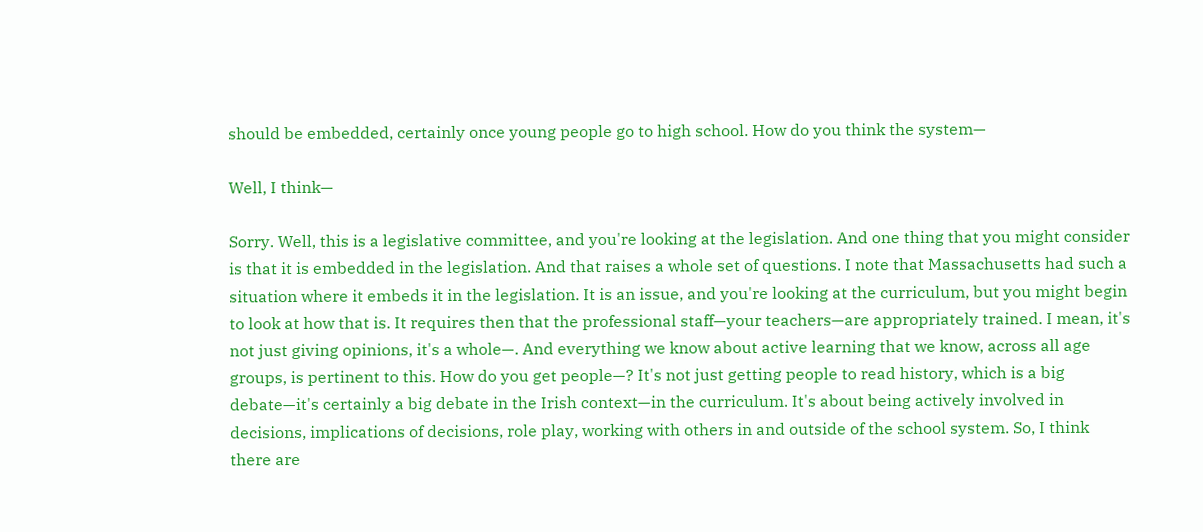should be embedded, certainly once young people go to high school. How do you think the system—

Well, I think—

Sorry. Well, this is a legislative committee, and you're looking at the legislation. And one thing that you might consider is that it is embedded in the legislation. And that raises a whole set of questions. I note that Massachusetts had such a situation where it embeds it in the legislation. It is an issue, and you're looking at the curriculum, but you might begin to look at how that is. It requires then that the professional staff—your teachers—are appropriately trained. I mean, it's not just giving opinions, it's a whole—. And everything we know about active learning that we know, across all age groups, is pertinent to this. How do you get people—? It's not just getting people to read history, which is a big debate—it's certainly a big debate in the Irish context—in the curriculum. It's about being actively involved in decisions, implications of decisions, role play, working with others in and outside of the school system. So, I think there are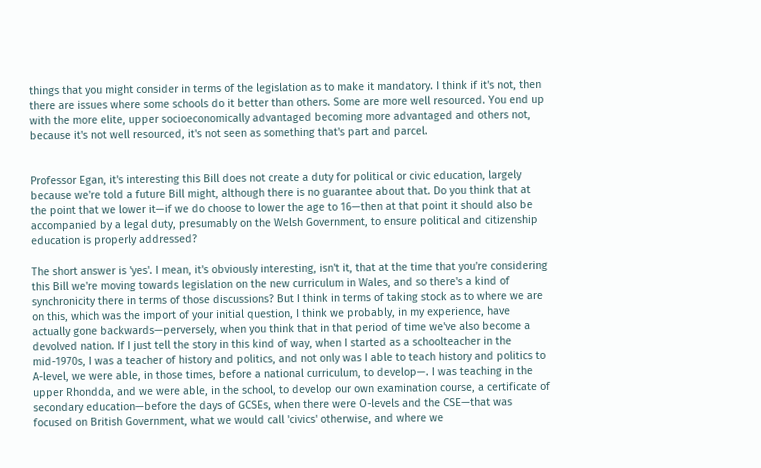things that you might consider in terms of the legislation as to make it mandatory. I think if it's not, then there are issues where some schools do it better than others. Some are more well resourced. You end up with the more elite, upper socioeconomically advantaged becoming more advantaged and others not, because it's not well resourced, it's not seen as something that's part and parcel.


Professor Egan, it's interesting this Bill does not create a duty for political or civic education, largely because we're told a future Bill might, although there is no guarantee about that. Do you think that at the point that we lower it—if we do choose to lower the age to 16—then at that point it should also be accompanied by a legal duty, presumably on the Welsh Government, to ensure political and citizenship education is properly addressed?

The short answer is 'yes'. I mean, it's obviously interesting, isn't it, that at the time that you're considering this Bill we're moving towards legislation on the new curriculum in Wales, and so there's a kind of synchronicity there in terms of those discussions? But I think in terms of taking stock as to where we are on this, which was the import of your initial question, I think we probably, in my experience, have actually gone backwards—perversely, when you think that in that period of time we've also become a devolved nation. If I just tell the story in this kind of way, when I started as a schoolteacher in the mid-1970s, I was a teacher of history and politics, and not only was I able to teach history and politics to A-level, we were able, in those times, before a national curriculum, to develop—. I was teaching in the upper Rhondda, and we were able, in the school, to develop our own examination course, a certificate of secondary education—before the days of GCSEs, when there were O-levels and the CSE—that was focused on British Government, what we would call 'civics' otherwise, and where we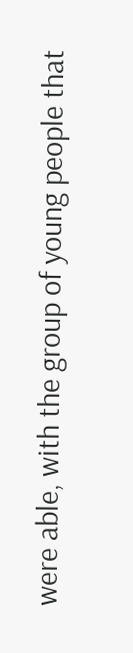were able, with the group of young people that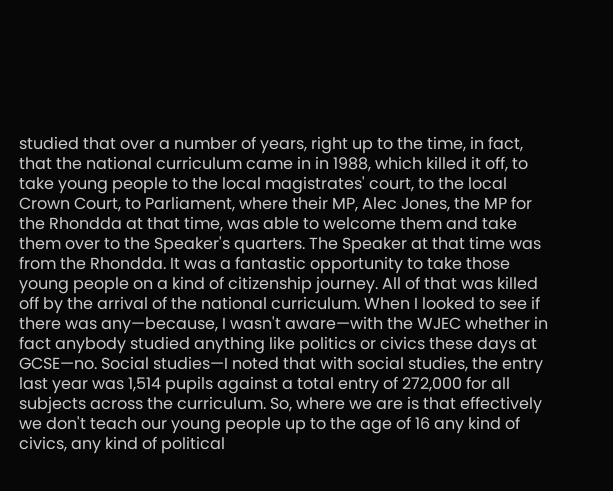studied that over a number of years, right up to the time, in fact, that the national curriculum came in in 1988, which killed it off, to take young people to the local magistrates' court, to the local Crown Court, to Parliament, where their MP, Alec Jones, the MP for the Rhondda at that time, was able to welcome them and take them over to the Speaker's quarters. The Speaker at that time was from the Rhondda. It was a fantastic opportunity to take those young people on a kind of citizenship journey. All of that was killed off by the arrival of the national curriculum. When I looked to see if there was any—because, I wasn't aware—with the WJEC whether in fact anybody studied anything like politics or civics these days at GCSE—no. Social studies—I noted that with social studies, the entry last year was 1,514 pupils against a total entry of 272,000 for all subjects across the curriculum. So, where we are is that effectively we don't teach our young people up to the age of 16 any kind of civics, any kind of political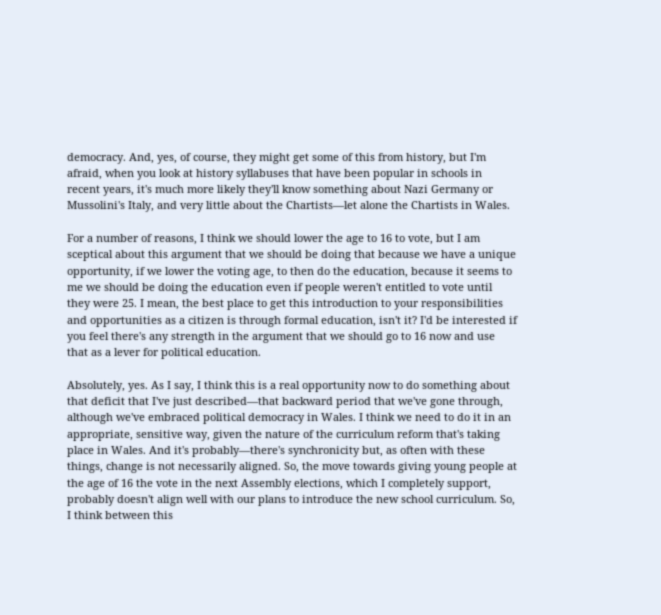democracy. And, yes, of course, they might get some of this from history, but I'm afraid, when you look at history syllabuses that have been popular in schools in recent years, it's much more likely they'll know something about Nazi Germany or Mussolini's Italy, and very little about the Chartists—let alone the Chartists in Wales.

For a number of reasons, I think we should lower the age to 16 to vote, but I am sceptical about this argument that we should be doing that because we have a unique opportunity, if we lower the voting age, to then do the education, because it seems to me we should be doing the education even if people weren't entitled to vote until they were 25. I mean, the best place to get this introduction to your responsibilities and opportunities as a citizen is through formal education, isn't it? I'd be interested if you feel there's any strength in the argument that we should go to 16 now and use that as a lever for political education.

Absolutely, yes. As I say, I think this is a real opportunity now to do something about that deficit that I've just described—that backward period that we've gone through, although we've embraced political democracy in Wales. I think we need to do it in an appropriate, sensitive way, given the nature of the curriculum reform that's taking place in Wales. And it's probably—there's synchronicity but, as often with these things, change is not necessarily aligned. So, the move towards giving young people at the age of 16 the vote in the next Assembly elections, which I completely support, probably doesn't align well with our plans to introduce the new school curriculum. So, I think between this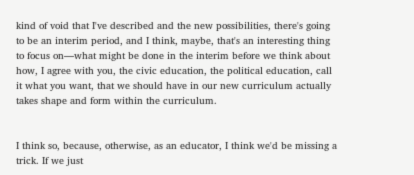kind of void that I've described and the new possibilities, there's going to be an interim period, and I think, maybe, that's an interesting thing to focus on—what might be done in the interim before we think about how, I agree with you, the civic education, the political education, call it what you want, that we should have in our new curriculum actually takes shape and form within the curriculum.


I think so, because, otherwise, as an educator, I think we'd be missing a trick. If we just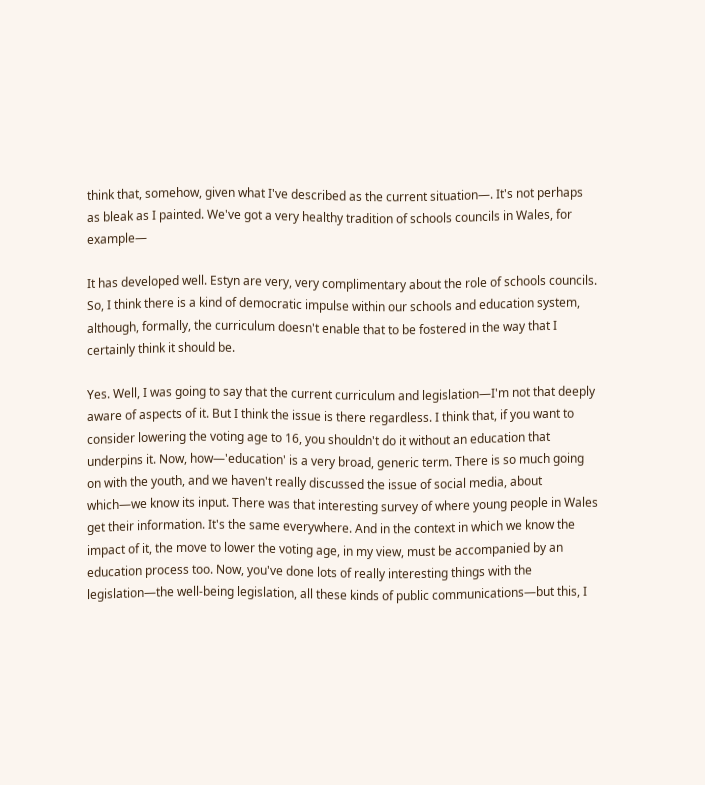think that, somehow, given what I've described as the current situation—. It's not perhaps as bleak as I painted. We've got a very healthy tradition of schools councils in Wales, for example—

It has developed well. Estyn are very, very complimentary about the role of schools councils. So, I think there is a kind of democratic impulse within our schools and education system, although, formally, the curriculum doesn't enable that to be fostered in the way that I certainly think it should be.

Yes. Well, I was going to say that the current curriculum and legislation—I'm not that deeply aware of aspects of it. But I think the issue is there regardless. I think that, if you want to consider lowering the voting age to 16, you shouldn't do it without an education that underpins it. Now, how—'education' is a very broad, generic term. There is so much going on with the youth, and we haven't really discussed the issue of social media, about which—we know its input. There was that interesting survey of where young people in Wales get their information. It's the same everywhere. And in the context in which we know the impact of it, the move to lower the voting age, in my view, must be accompanied by an education process too. Now, you've done lots of really interesting things with the legislation—the well-being legislation, all these kinds of public communications—but this, I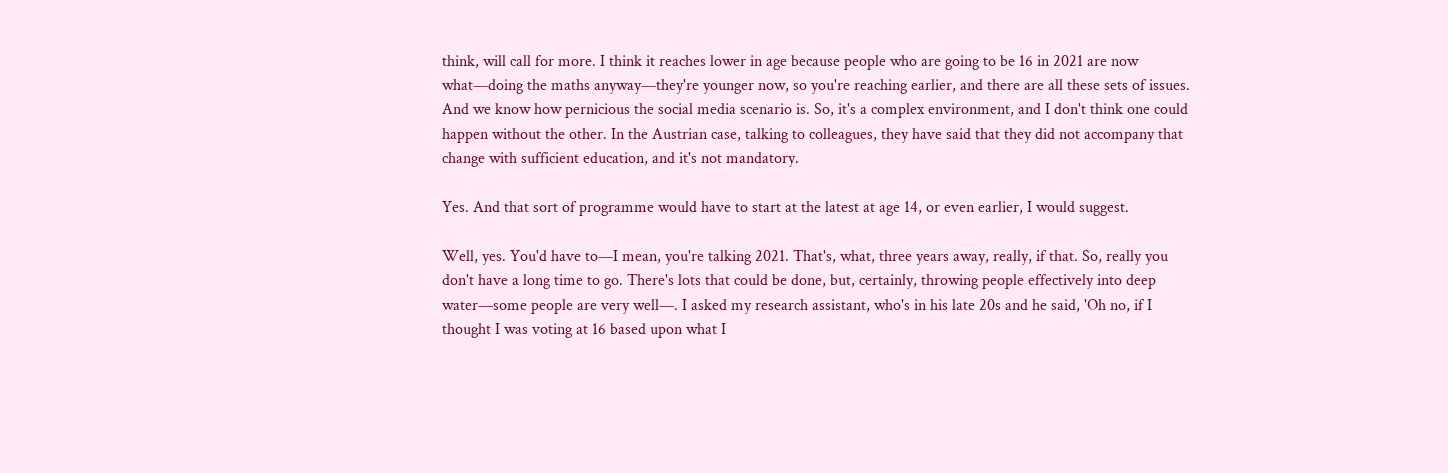think, will call for more. I think it reaches lower in age because people who are going to be 16 in 2021 are now what—doing the maths anyway—they're younger now, so you're reaching earlier, and there are all these sets of issues. And we know how pernicious the social media scenario is. So, it's a complex environment, and I don't think one could happen without the other. In the Austrian case, talking to colleagues, they have said that they did not accompany that change with sufficient education, and it's not mandatory.

Yes. And that sort of programme would have to start at the latest at age 14, or even earlier, I would suggest.

Well, yes. You'd have to—I mean, you're talking 2021. That's, what, three years away, really, if that. So, really you don't have a long time to go. There's lots that could be done, but, certainly, throwing people effectively into deep water—some people are very well—. I asked my research assistant, who's in his late 20s and he said, 'Oh no, if I thought I was voting at 16 based upon what I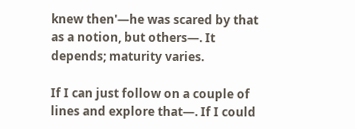knew then'—he was scared by that as a notion, but others—. It depends; maturity varies.

If I can just follow on a couple of lines and explore that—. If I could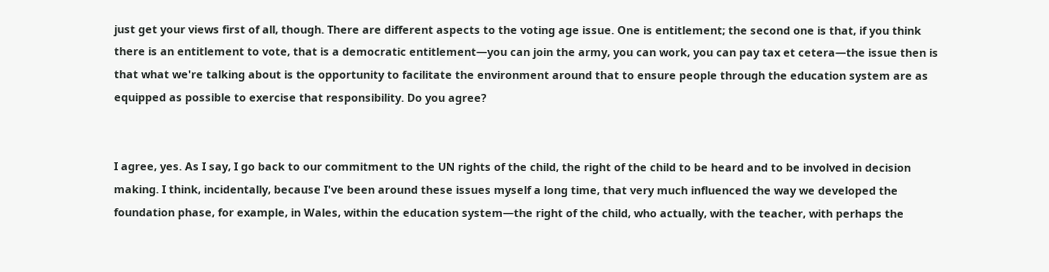just get your views first of all, though. There are different aspects to the voting age issue. One is entitlement; the second one is that, if you think there is an entitlement to vote, that is a democratic entitlement—you can join the army, you can work, you can pay tax et cetera—the issue then is that what we're talking about is the opportunity to facilitate the environment around that to ensure people through the education system are as equipped as possible to exercise that responsibility. Do you agree?


I agree, yes. As I say, I go back to our commitment to the UN rights of the child, the right of the child to be heard and to be involved in decision making. I think, incidentally, because I've been around these issues myself a long time, that very much influenced the way we developed the foundation phase, for example, in Wales, within the education system—the right of the child, who actually, with the teacher, with perhaps the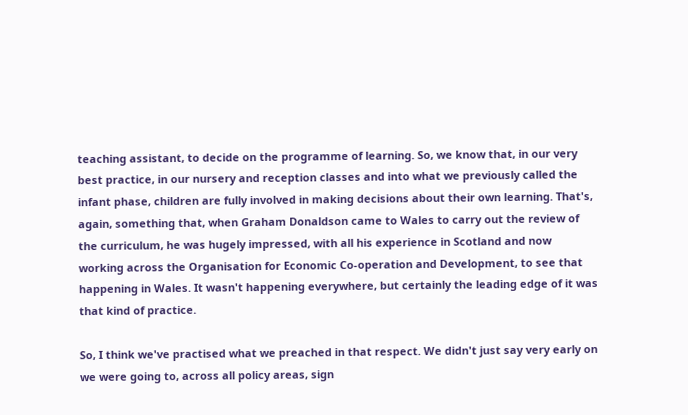teaching assistant, to decide on the programme of learning. So, we know that, in our very best practice, in our nursery and reception classes and into what we previously called the infant phase, children are fully involved in making decisions about their own learning. That's, again, something that, when Graham Donaldson came to Wales to carry out the review of the curriculum, he was hugely impressed, with all his experience in Scotland and now working across the Organisation for Economic Co-operation and Development, to see that happening in Wales. It wasn't happening everywhere, but certainly the leading edge of it was that kind of practice.

So, I think we've practised what we preached in that respect. We didn't just say very early on we were going to, across all policy areas, sign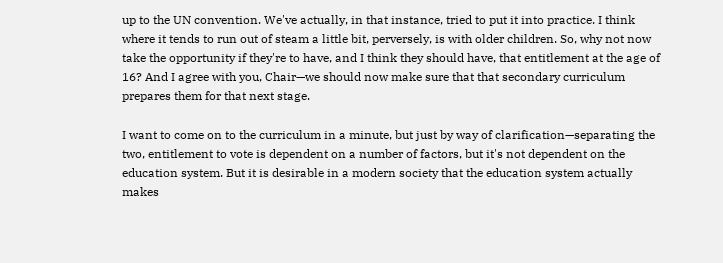up to the UN convention. We've actually, in that instance, tried to put it into practice. I think where it tends to run out of steam a little bit, perversely, is with older children. So, why not now take the opportunity if they're to have, and I think they should have, that entitlement at the age of 16? And I agree with you, Chair—we should now make sure that that secondary curriculum prepares them for that next stage.

I want to come on to the curriculum in a minute, but just by way of clarification—separating the two, entitlement to vote is dependent on a number of factors, but it's not dependent on the education system. But it is desirable in a modern society that the education system actually makes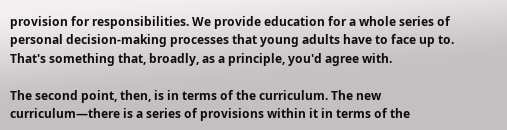provision for responsibilities. We provide education for a whole series of personal decision-making processes that young adults have to face up to. That's something that, broadly, as a principle, you'd agree with.

The second point, then, is in terms of the curriculum. The new curriculum—there is a series of provisions within it in terms of the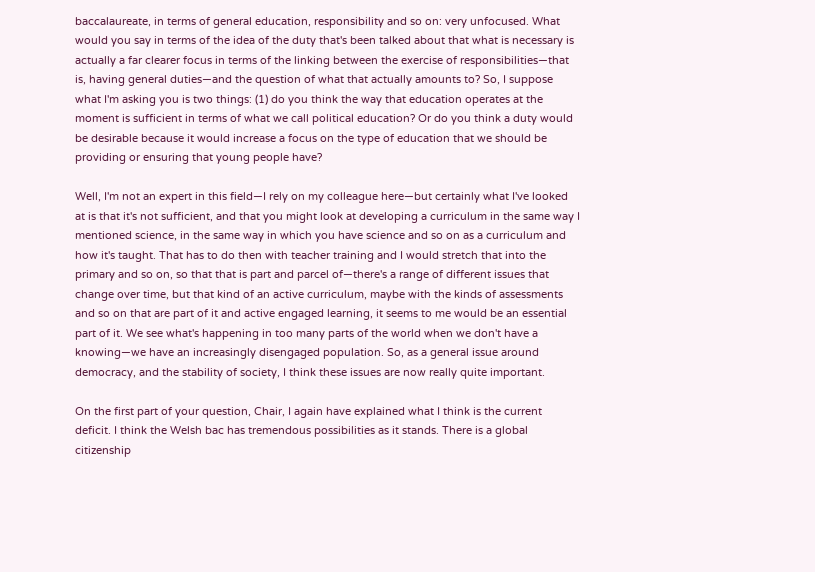baccalaureate, in terms of general education, responsibility and so on: very unfocused. What would you say in terms of the idea of the duty that's been talked about that what is necessary is actually a far clearer focus in terms of the linking between the exercise of responsibilities—that is, having general duties—and the question of what that actually amounts to? So, I suppose what I'm asking you is two things: (1) do you think the way that education operates at the moment is sufficient in terms of what we call political education? Or do you think a duty would be desirable because it would increase a focus on the type of education that we should be providing or ensuring that young people have?

Well, I'm not an expert in this field—I rely on my colleague here—but certainly what I've looked at is that it's not sufficient, and that you might look at developing a curriculum in the same way I mentioned science, in the same way in which you have science and so on as a curriculum and how it's taught. That has to do then with teacher training and I would stretch that into the primary and so on, so that that is part and parcel of—there's a range of different issues that change over time, but that kind of an active curriculum, maybe with the kinds of assessments and so on that are part of it and active engaged learning, it seems to me would be an essential part of it. We see what's happening in too many parts of the world when we don't have a knowing—we have an increasingly disengaged population. So, as a general issue around democracy, and the stability of society, I think these issues are now really quite important.

On the first part of your question, Chair, I again have explained what I think is the current deficit. I think the Welsh bac has tremendous possibilities as it stands. There is a global citizenship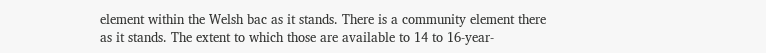element within the Welsh bac as it stands. There is a community element there as it stands. The extent to which those are available to 14 to 16-year-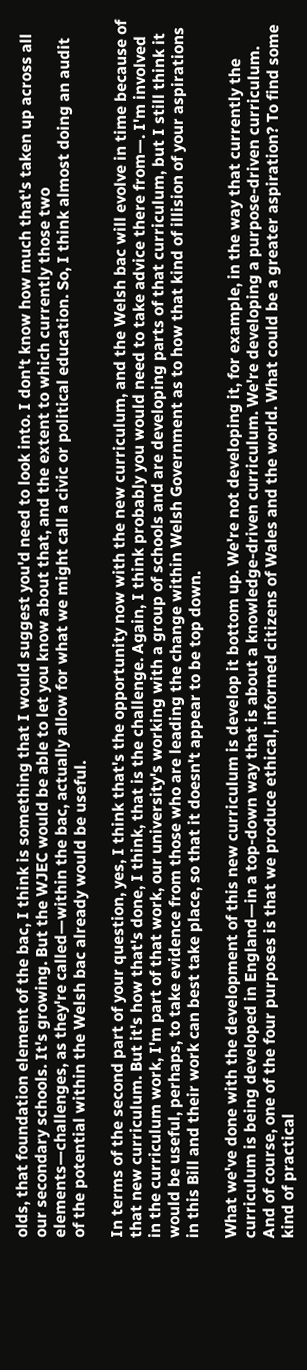olds, that foundation element of the bac, I think is something that I would suggest you'd need to look into. I don't know how much that's taken up across all our secondary schools. It's growing. But the WJEC would be able to let you know about that, and the extent to which currently those two elements—challenges, as they're called—within the bac, actually allow for what we might call a civic or political education. So, I think almost doing an audit of the potential within the Welsh bac already would be useful.

In terms of the second part of your question, yes, I think that's the opportunity now with the new curriculum, and the Welsh bac will evolve in time because of that new curriculum. But it's how that's done, I think, that is the challenge. Again, I think probably you would need to take advice there from—. I'm involved in the curriculum work, I'm part of that work, our university's working with a group of schools and are developing parts of that curriculum, but I still think it would be useful, perhaps, to take evidence from those who are leading the change within Welsh Government as to how that kind of illision of your aspirations in this Bill and their work can best take place, so that it doesn't appear to be top down.

What we've done with the development of this new curriculum is develop it bottom up. We're not developing it, for example, in the way that currently the curriculum is being developed in England—in a top-down way that is about a knowledge-driven curriculum. We're developing a purpose-driven curriculum. And of course, one of the four purposes is that we produce ethical, informed citizens of Wales and the world. What could be a greater aspiration? To find some kind of practical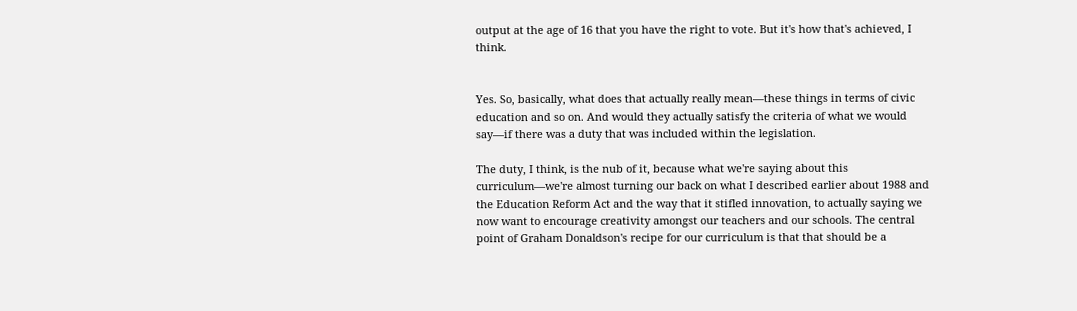output at the age of 16 that you have the right to vote. But it's how that's achieved, I think.


Yes. So, basically, what does that actually really mean—these things in terms of civic education and so on. And would they actually satisfy the criteria of what we would say—if there was a duty that was included within the legislation.

The duty, I think, is the nub of it, because what we're saying about this curriculum—we're almost turning our back on what I described earlier about 1988 and the Education Reform Act and the way that it stifled innovation, to actually saying we now want to encourage creativity amongst our teachers and our schools. The central point of Graham Donaldson's recipe for our curriculum is that that should be a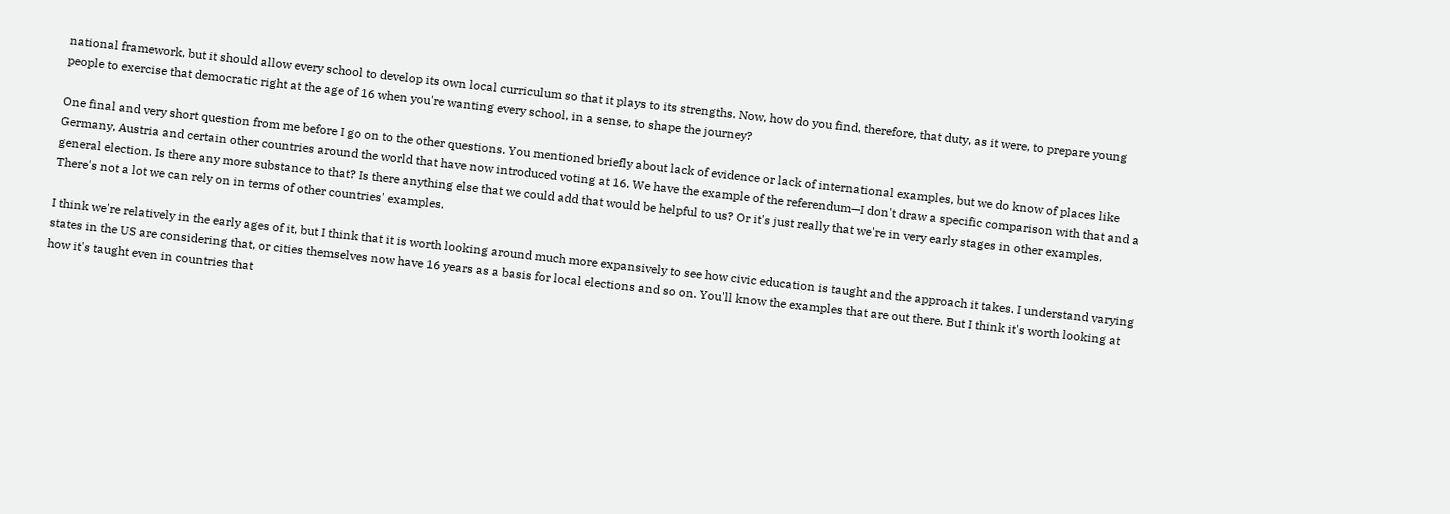national framework, but it should allow every school to develop its own local curriculum so that it plays to its strengths. Now, how do you find, therefore, that duty, as it were, to prepare young people to exercise that democratic right at the age of 16 when you're wanting every school, in a sense, to shape the journey?

One final and very short question from me before I go on to the other questions. You mentioned briefly about lack of evidence or lack of international examples, but we do know of places like Germany, Austria and certain other countries around the world that have now introduced voting at 16. We have the example of the referendum—I don't draw a specific comparison with that and a general election. Is there any more substance to that? Is there anything else that we could add that would be helpful to us? Or it's just really that we're in very early stages in other examples. There's not a lot we can rely on in terms of other countries' examples.

I think we're relatively in the early ages of it, but I think that it is worth looking around much more expansively to see how civic education is taught and the approach it takes. I understand varying states in the US are considering that, or cities themselves now have 16 years as a basis for local elections and so on. You'll know the examples that are out there. But I think it's worth looking at how it's taught even in countries that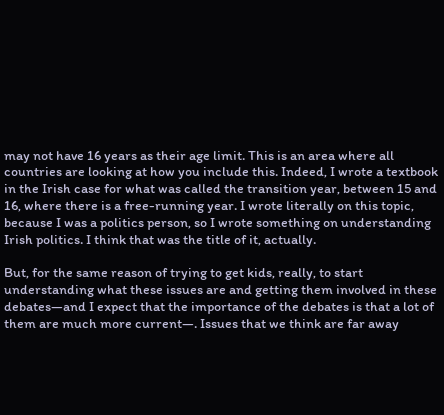may not have 16 years as their age limit. This is an area where all countries are looking at how you include this. Indeed, I wrote a textbook in the Irish case for what was called the transition year, between 15 and 16, where there is a free-running year. I wrote literally on this topic, because I was a politics person, so I wrote something on understanding Irish politics. I think that was the title of it, actually.

But, for the same reason of trying to get kids, really, to start understanding what these issues are and getting them involved in these debates—and I expect that the importance of the debates is that a lot of them are much more current—. Issues that we think are far away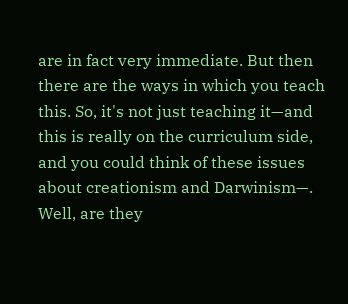are in fact very immediate. But then there are the ways in which you teach this. So, it's not just teaching it—and this is really on the curriculum side, and you could think of these issues about creationism and Darwinism—. Well, are they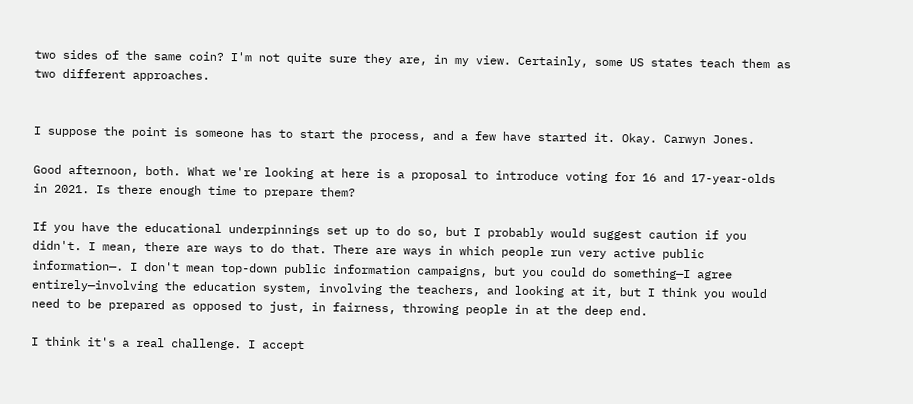two sides of the same coin? I'm not quite sure they are, in my view. Certainly, some US states teach them as two different approaches.


I suppose the point is someone has to start the process, and a few have started it. Okay. Carwyn Jones.

Good afternoon, both. What we're looking at here is a proposal to introduce voting for 16 and 17-year-olds in 2021. Is there enough time to prepare them?

If you have the educational underpinnings set up to do so, but I probably would suggest caution if you didn't. I mean, there are ways to do that. There are ways in which people run very active public information—. I don't mean top-down public information campaigns, but you could do something—I agree entirely—involving the education system, involving the teachers, and looking at it, but I think you would need to be prepared as opposed to just, in fairness, throwing people in at the deep end.

I think it's a real challenge. I accept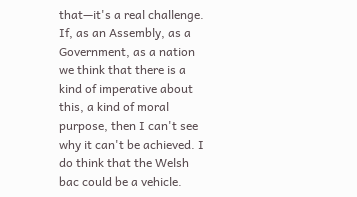that—it's a real challenge. If, as an Assembly, as a Government, as a nation we think that there is a kind of imperative about this, a kind of moral purpose, then I can't see why it can't be achieved. I do think that the Welsh bac could be a vehicle.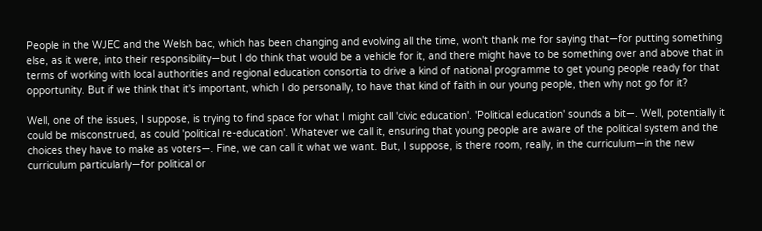People in the WJEC and the Welsh bac, which has been changing and evolving all the time, won't thank me for saying that—for putting something else, as it were, into their responsibility—but I do think that would be a vehicle for it, and there might have to be something over and above that in terms of working with local authorities and regional education consortia to drive a kind of national programme to get young people ready for that opportunity. But if we think that it's important, which I do personally, to have that kind of faith in our young people, then why not go for it?

Well, one of the issues, I suppose, is trying to find space for what I might call 'civic education'. 'Political education' sounds a bit—. Well, potentially it could be misconstrued, as could 'political re-education'. Whatever we call it, ensuring that young people are aware of the political system and the choices they have to make as voters—. Fine, we can call it what we want. But, I suppose, is there room, really, in the curriculum—in the new curriculum particularly—for political or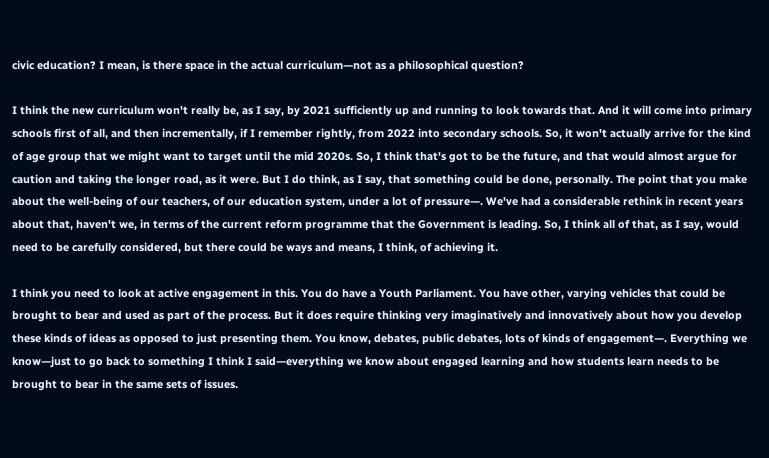civic education? I mean, is there space in the actual curriculum—not as a philosophical question?

I think the new curriculum won't really be, as I say, by 2021 sufficiently up and running to look towards that. And it will come into primary schools first of all, and then incrementally, if I remember rightly, from 2022 into secondary schools. So, it won't actually arrive for the kind of age group that we might want to target until the mid 2020s. So, I think that's got to be the future, and that would almost argue for caution and taking the longer road, as it were. But I do think, as I say, that something could be done, personally. The point that you make about the well-being of our teachers, of our education system, under a lot of pressure—. We've had a considerable rethink in recent years about that, haven't we, in terms of the current reform programme that the Government is leading. So, I think all of that, as I say, would need to be carefully considered, but there could be ways and means, I think, of achieving it.

I think you need to look at active engagement in this. You do have a Youth Parliament. You have other, varying vehicles that could be brought to bear and used as part of the process. But it does require thinking very imaginatively and innovatively about how you develop these kinds of ideas as opposed to just presenting them. You know, debates, public debates, lots of kinds of engagement—. Everything we know—just to go back to something I think I said—everything we know about engaged learning and how students learn needs to be brought to bear in the same sets of issues.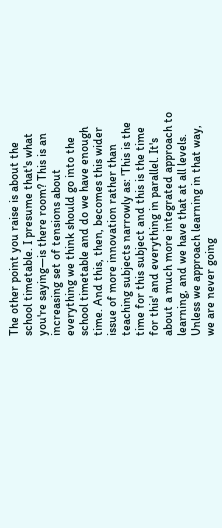The other point you raise is about the school timetable. I presume that's what you're saying—is there room? This is an increasing set of tensions about everything we think should go into the school timetable and do we have enough time. And this, then, becomes this wider issue of more innovation rather than teaching subjects narrowly as: 'This is the time for this subject and this is the time for this' and everything in parallel. It's about a much more integrated approach to learning, and we have that at all levels. Unless we approach learning in that way, we are never going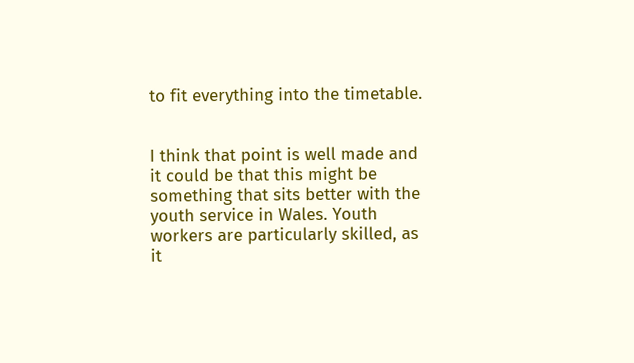to fit everything into the timetable.


I think that point is well made and it could be that this might be something that sits better with the youth service in Wales. Youth workers are particularly skilled, as it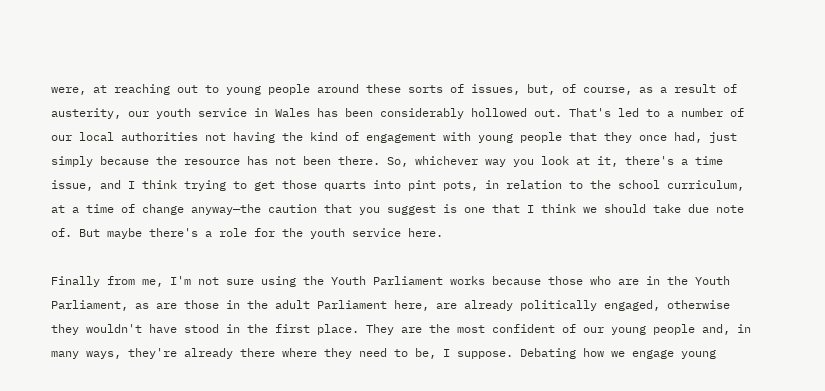were, at reaching out to young people around these sorts of issues, but, of course, as a result of austerity, our youth service in Wales has been considerably hollowed out. That's led to a number of our local authorities not having the kind of engagement with young people that they once had, just simply because the resource has not been there. So, whichever way you look at it, there's a time issue, and I think trying to get those quarts into pint pots, in relation to the school curriculum, at a time of change anyway—the caution that you suggest is one that I think we should take due note of. But maybe there's a role for the youth service here.

Finally from me, I'm not sure using the Youth Parliament works because those who are in the Youth Parliament, as are those in the adult Parliament here, are already politically engaged, otherwise they wouldn't have stood in the first place. They are the most confident of our young people and, in many ways, they're already there where they need to be, I suppose. Debating how we engage young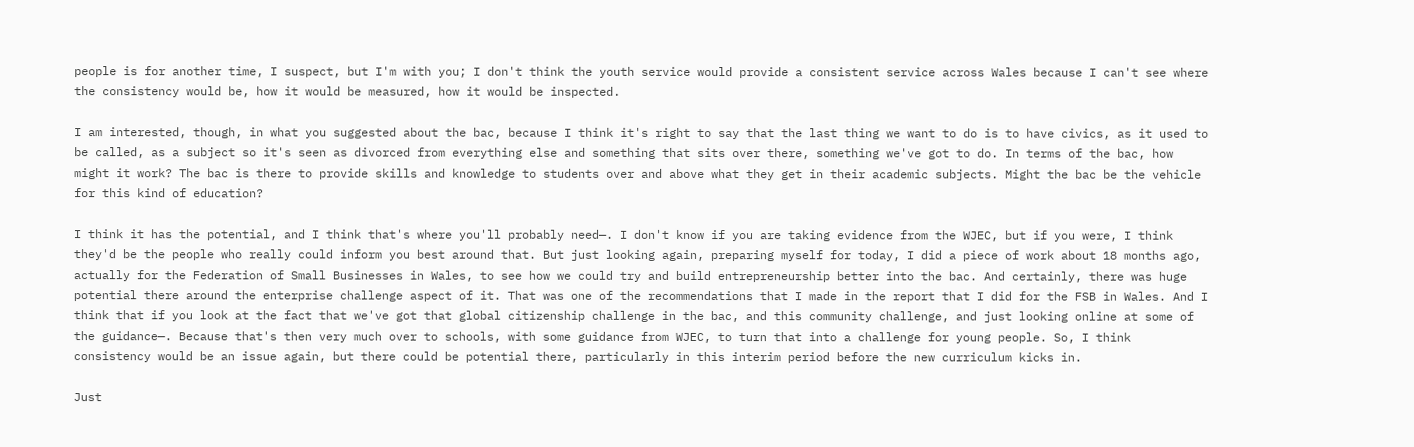people is for another time, I suspect, but I'm with you; I don't think the youth service would provide a consistent service across Wales because I can't see where the consistency would be, how it would be measured, how it would be inspected.

I am interested, though, in what you suggested about the bac, because I think it's right to say that the last thing we want to do is to have civics, as it used to be called, as a subject so it's seen as divorced from everything else and something that sits over there, something we've got to do. In terms of the bac, how might it work? The bac is there to provide skills and knowledge to students over and above what they get in their academic subjects. Might the bac be the vehicle for this kind of education?

I think it has the potential, and I think that's where you'll probably need—. I don't know if you are taking evidence from the WJEC, but if you were, I think they'd be the people who really could inform you best around that. But just looking again, preparing myself for today, I did a piece of work about 18 months ago, actually for the Federation of Small Businesses in Wales, to see how we could try and build entrepreneurship better into the bac. And certainly, there was huge potential there around the enterprise challenge aspect of it. That was one of the recommendations that I made in the report that I did for the FSB in Wales. And I think that if you look at the fact that we've got that global citizenship challenge in the bac, and this community challenge, and just looking online at some of the guidance—. Because that's then very much over to schools, with some guidance from WJEC, to turn that into a challenge for young people. So, I think consistency would be an issue again, but there could be potential there, particularly in this interim period before the new curriculum kicks in.

Just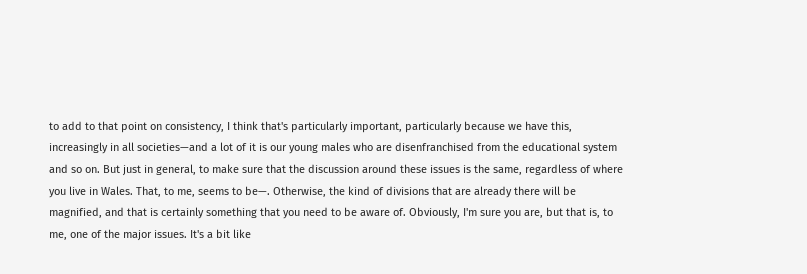to add to that point on consistency, I think that's particularly important, particularly because we have this, increasingly in all societies—and a lot of it is our young males who are disenfranchised from the educational system and so on. But just in general, to make sure that the discussion around these issues is the same, regardless of where you live in Wales. That, to me, seems to be—. Otherwise, the kind of divisions that are already there will be magnified, and that is certainly something that you need to be aware of. Obviously, I'm sure you are, but that is, to me, one of the major issues. It's a bit like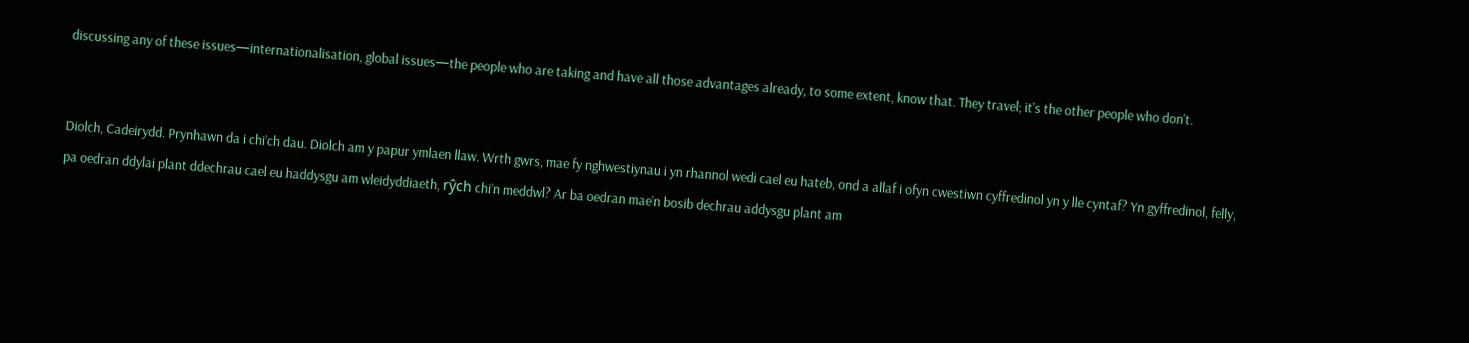discussing any of these issues—internationalisation, global issues—the people who are taking and have all those advantages already, to some extent, know that. They travel; it's the other people who don't.


Diolch, Cadeirydd. Prynhawn da i chi’ch dau. Diolch am y papur ymlaen llaw. Wrth gwrs, mae fy nghwestiynau i yn rhannol wedi cael eu hateb, ond a allaf i ofyn cwestiwn cyffredinol yn y lle cyntaf? Yn gyffredinol, felly, pa oedran ddylai plant ddechrau cael eu haddysgu am wleidyddiaeth, rŷch chi’n meddwl? Ar ba oedran mae’n bosib dechrau addysgu plant am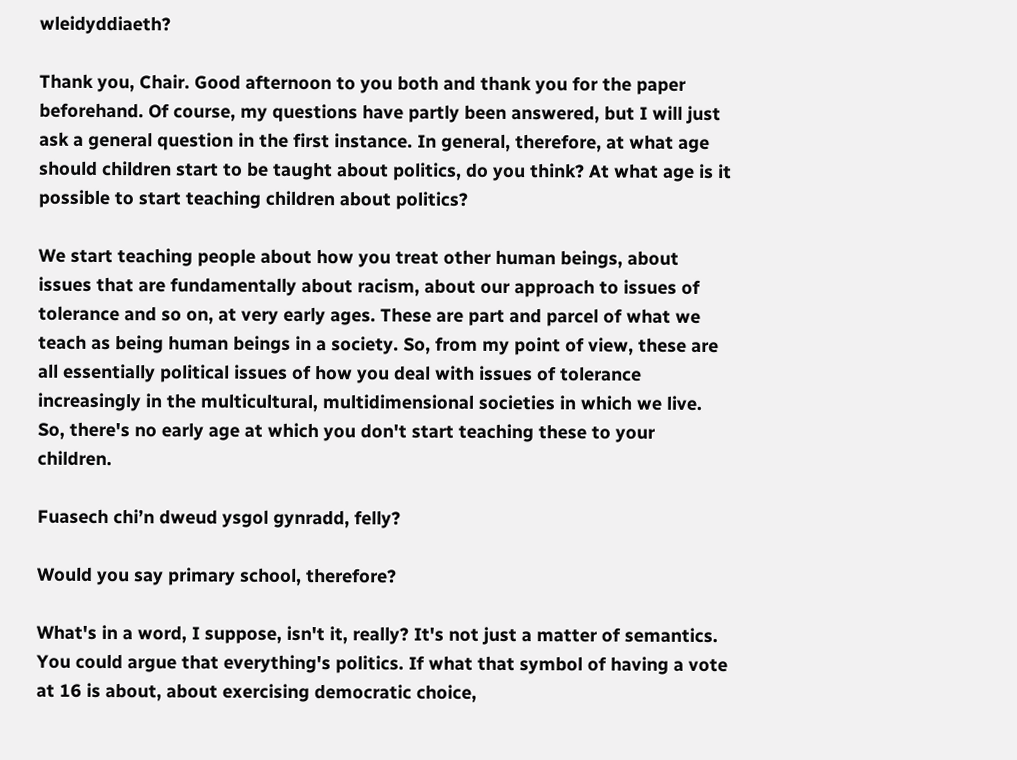wleidyddiaeth?

Thank you, Chair. Good afternoon to you both and thank you for the paper beforehand. Of course, my questions have partly been answered, but I will just ask a general question in the first instance. In general, therefore, at what age should children start to be taught about politics, do you think? At what age is it possible to start teaching children about politics?

We start teaching people about how you treat other human beings, about issues that are fundamentally about racism, about our approach to issues of tolerance and so on, at very early ages. These are part and parcel of what we teach as being human beings in a society. So, from my point of view, these are all essentially political issues of how you deal with issues of tolerance increasingly in the multicultural, multidimensional societies in which we live. So, there's no early age at which you don't start teaching these to your children.

Fuasech chi’n dweud ysgol gynradd, felly?

Would you say primary school, therefore?

What's in a word, I suppose, isn't it, really? It's not just a matter of semantics. You could argue that everything's politics. If what that symbol of having a vote at 16 is about, about exercising democratic choice,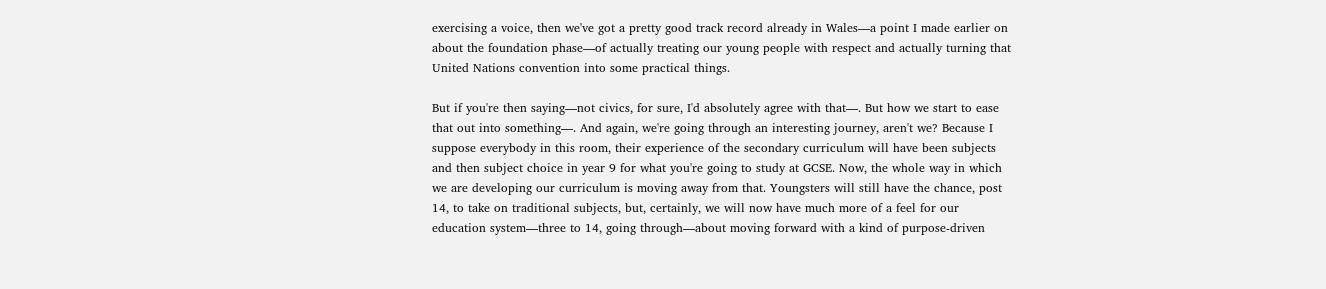exercising a voice, then we've got a pretty good track record already in Wales—a point I made earlier on about the foundation phase—of actually treating our young people with respect and actually turning that United Nations convention into some practical things.

But if you're then saying—not civics, for sure, I'd absolutely agree with that—. But how we start to ease that out into something—. And again, we're going through an interesting journey, aren't we? Because I suppose everybody in this room, their experience of the secondary curriculum will have been subjects and then subject choice in year 9 for what you're going to study at GCSE. Now, the whole way in which we are developing our curriculum is moving away from that. Youngsters will still have the chance, post 14, to take on traditional subjects, but, certainly, we will now have much more of a feel for our education system—three to 14, going through—about moving forward with a kind of purpose-driven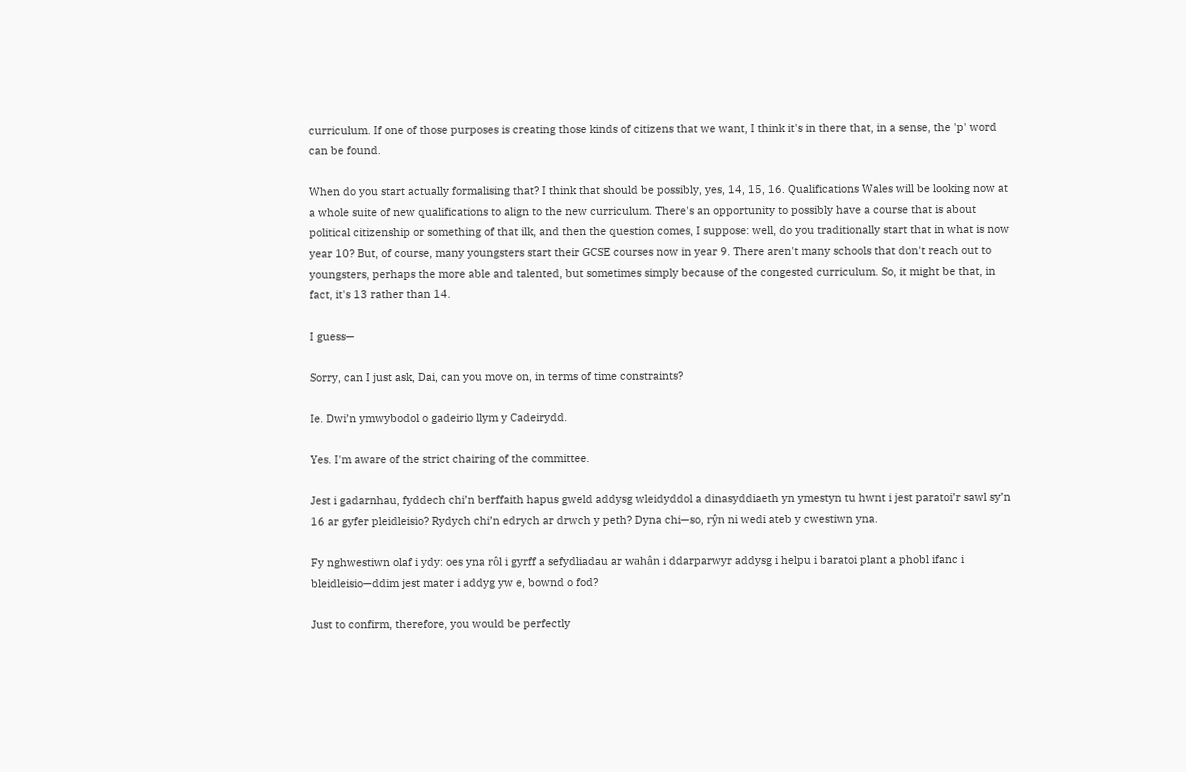curriculum. If one of those purposes is creating those kinds of citizens that we want, I think it's in there that, in a sense, the 'p' word can be found.

When do you start actually formalising that? I think that should be possibly, yes, 14, 15, 16. Qualifications Wales will be looking now at a whole suite of new qualifications to align to the new curriculum. There's an opportunity to possibly have a course that is about political citizenship or something of that ilk, and then the question comes, I suppose: well, do you traditionally start that in what is now year 10? But, of course, many youngsters start their GCSE courses now in year 9. There aren't many schools that don't reach out to youngsters, perhaps the more able and talented, but sometimes simply because of the congested curriculum. So, it might be that, in fact, it's 13 rather than 14.

I guess—

Sorry, can I just ask, Dai, can you move on, in terms of time constraints?

Ie. Dwi’n ymwybodol o gadeirio llym y Cadeirydd.

Yes. I'm aware of the strict chairing of the committee.

Jest i gadarnhau, fyddech chi’n berffaith hapus gweld addysg wleidyddol a dinasyddiaeth yn ymestyn tu hwnt i jest paratoi’r sawl sy’n 16 ar gyfer pleidleisio? Rydych chi’n edrych ar drwch y peth? Dyna chi—so, rŷn ni wedi ateb y cwestiwn yna.

Fy nghwestiwn olaf i ydy: oes yna rôl i gyrff a sefydliadau ar wahân i ddarparwyr addysg i helpu i baratoi plant a phobl ifanc i bleidleisio—ddim jest mater i addyg yw e, bownd o fod?

Just to confirm, therefore, you would be perfectly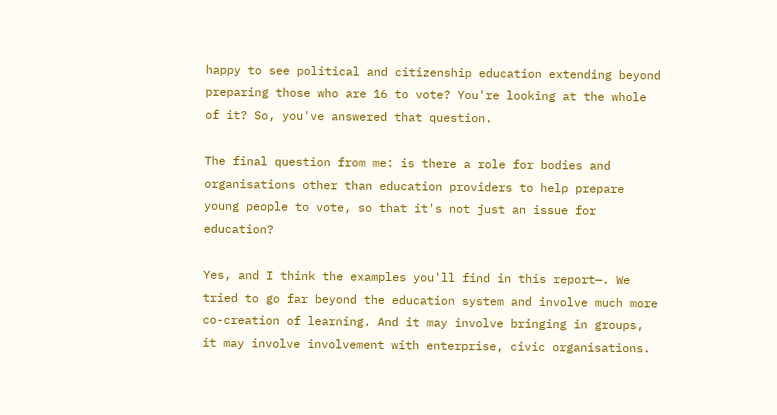happy to see political and citizenship education extending beyond preparing those who are 16 to vote? You're looking at the whole of it? So, you've answered that question.

The final question from me: is there a role for bodies and organisations other than education providers to help prepare young people to vote, so that it's not just an issue for education?

Yes, and I think the examples you'll find in this report—. We tried to go far beyond the education system and involve much more co-creation of learning. And it may involve bringing in groups, it may involve involvement with enterprise, civic organisations.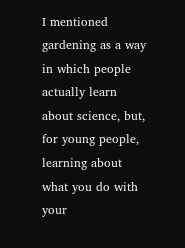I mentioned gardening as a way in which people actually learn about science, but, for young people, learning about what you do with your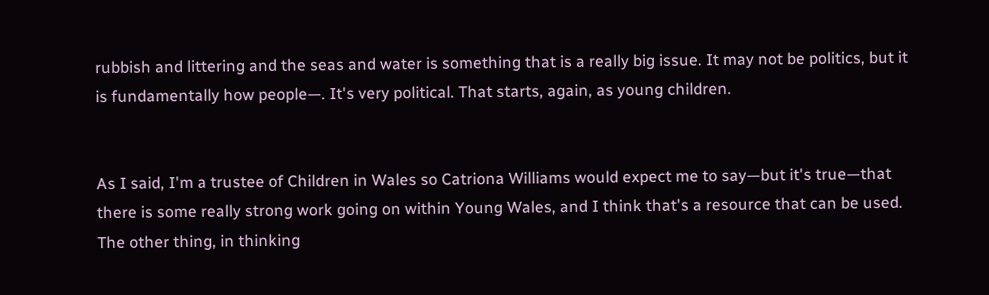rubbish and littering and the seas and water is something that is a really big issue. It may not be politics, but it is fundamentally how people—. It's very political. That starts, again, as young children.


As I said, I'm a trustee of Children in Wales so Catriona Williams would expect me to say—but it's true—that there is some really strong work going on within Young Wales, and I think that's a resource that can be used. The other thing, in thinking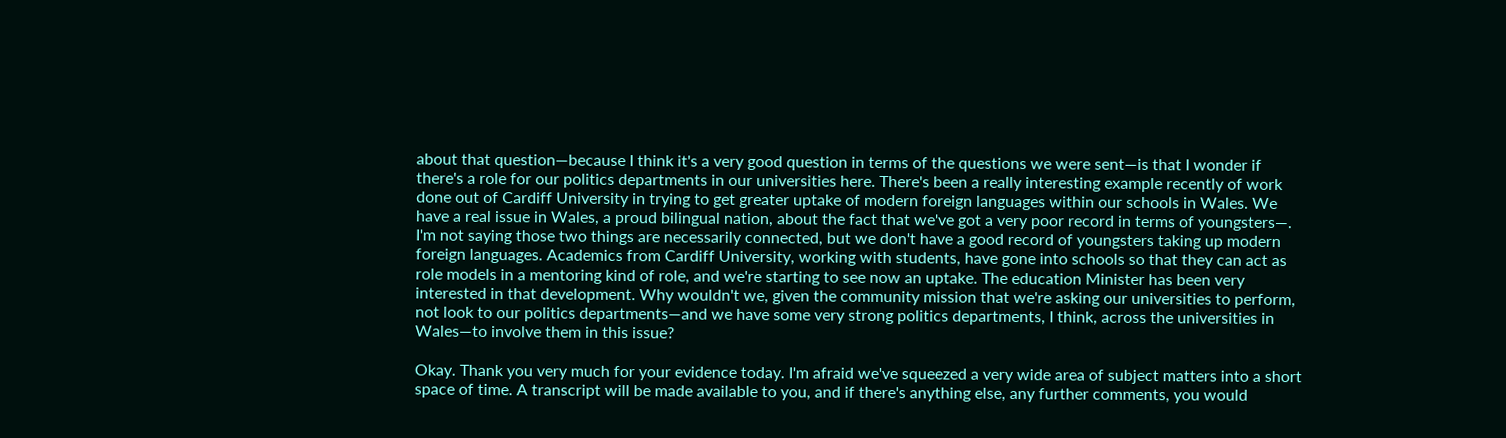about that question—because I think it's a very good question in terms of the questions we were sent—is that I wonder if there's a role for our politics departments in our universities here. There's been a really interesting example recently of work done out of Cardiff University in trying to get greater uptake of modern foreign languages within our schools in Wales. We have a real issue in Wales, a proud bilingual nation, about the fact that we've got a very poor record in terms of youngsters—. I'm not saying those two things are necessarily connected, but we don't have a good record of youngsters taking up modern foreign languages. Academics from Cardiff University, working with students, have gone into schools so that they can act as role models in a mentoring kind of role, and we're starting to see now an uptake. The education Minister has been very interested in that development. Why wouldn't we, given the community mission that we're asking our universities to perform, not look to our politics departments—and we have some very strong politics departments, I think, across the universities in Wales—to involve them in this issue?

Okay. Thank you very much for your evidence today. I'm afraid we've squeezed a very wide area of subject matters into a short space of time. A transcript will be made available to you, and if there's anything else, any further comments, you would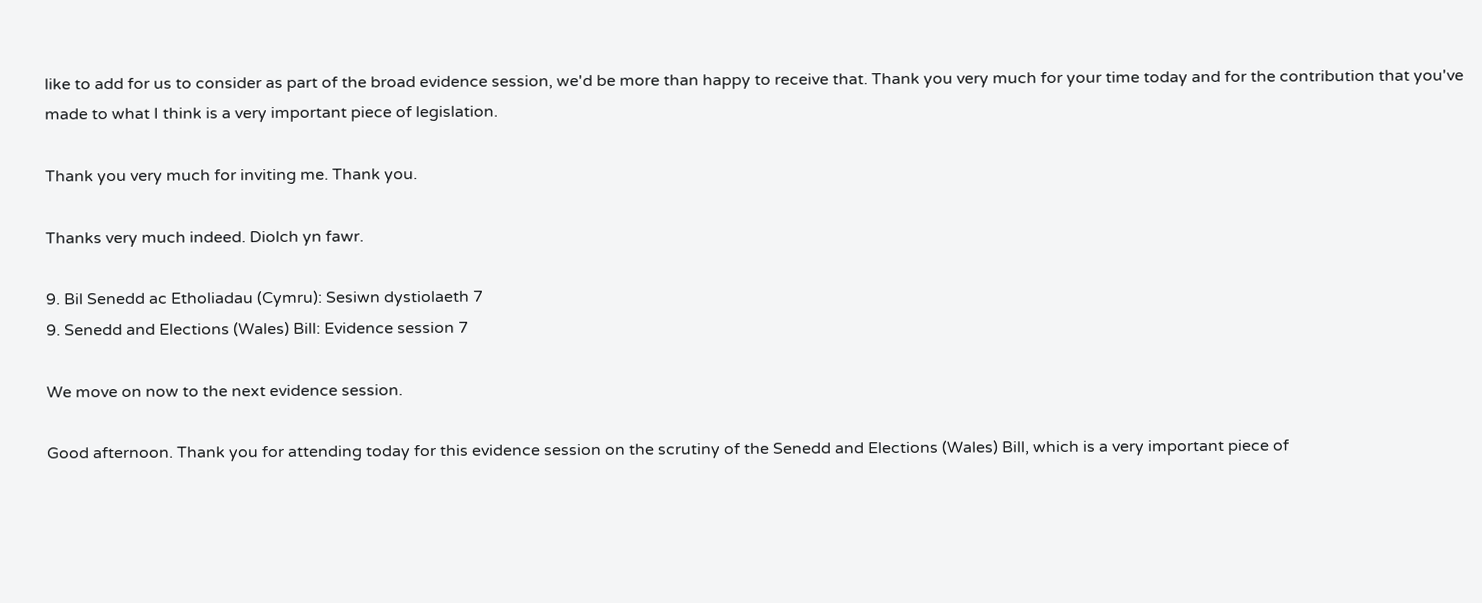like to add for us to consider as part of the broad evidence session, we'd be more than happy to receive that. Thank you very much for your time today and for the contribution that you've made to what I think is a very important piece of legislation.

Thank you very much for inviting me. Thank you.

Thanks very much indeed. Diolch yn fawr.

9. Bil Senedd ac Etholiadau (Cymru): Sesiwn dystiolaeth 7
9. Senedd and Elections (Wales) Bill: Evidence session 7

We move on now to the next evidence session.

Good afternoon. Thank you for attending today for this evidence session on the scrutiny of the Senedd and Elections (Wales) Bill, which is a very important piece of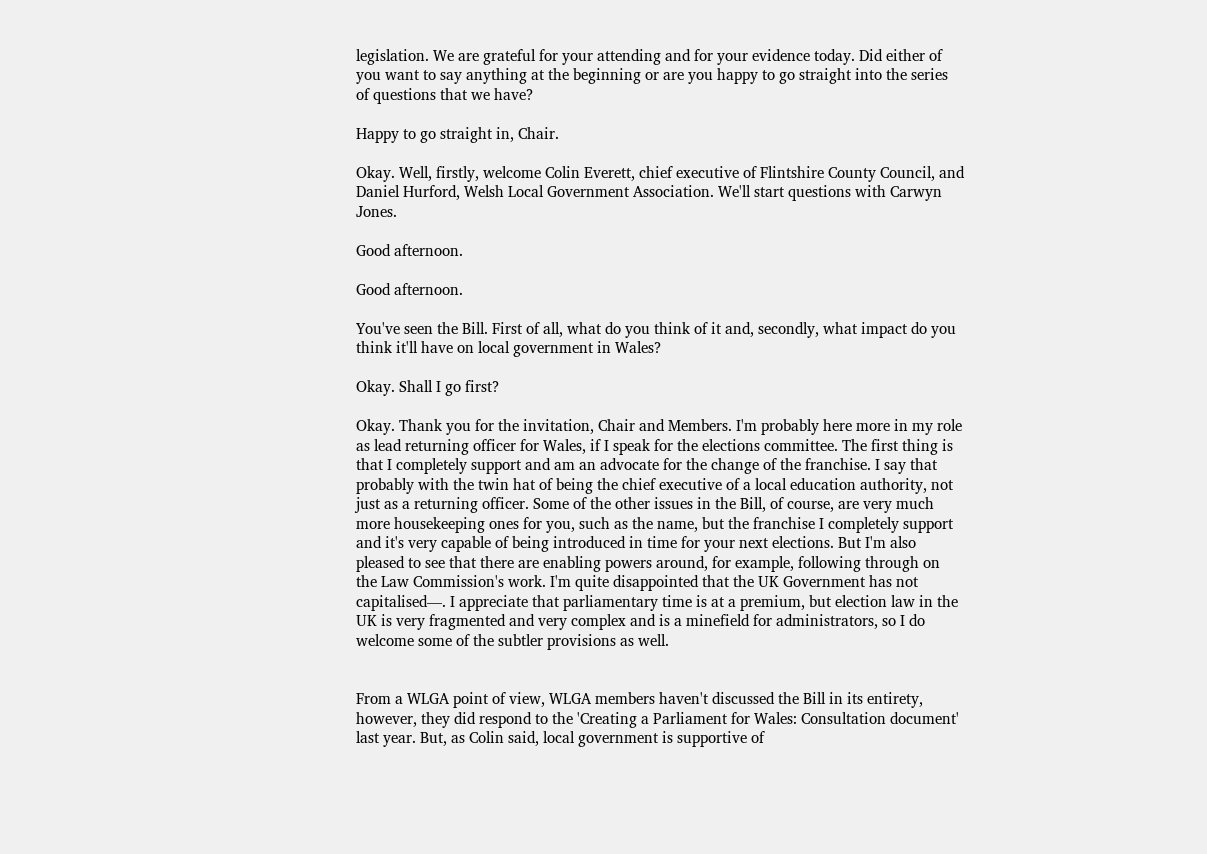legislation. We are grateful for your attending and for your evidence today. Did either of you want to say anything at the beginning or are you happy to go straight into the series of questions that we have?

Happy to go straight in, Chair.

Okay. Well, firstly, welcome Colin Everett, chief executive of Flintshire County Council, and Daniel Hurford, Welsh Local Government Association. We'll start questions with Carwyn Jones.

Good afternoon.

Good afternoon.

You've seen the Bill. First of all, what do you think of it and, secondly, what impact do you think it'll have on local government in Wales?

Okay. Shall I go first?

Okay. Thank you for the invitation, Chair and Members. I'm probably here more in my role as lead returning officer for Wales, if I speak for the elections committee. The first thing is that I completely support and am an advocate for the change of the franchise. I say that probably with the twin hat of being the chief executive of a local education authority, not just as a returning officer. Some of the other issues in the Bill, of course, are very much more housekeeping ones for you, such as the name, but the franchise I completely support and it's very capable of being introduced in time for your next elections. But I'm also pleased to see that there are enabling powers around, for example, following through on the Law Commission's work. I'm quite disappointed that the UK Government has not capitalised—. I appreciate that parliamentary time is at a premium, but election law in the UK is very fragmented and very complex and is a minefield for administrators, so I do welcome some of the subtler provisions as well.


From a WLGA point of view, WLGA members haven't discussed the Bill in its entirety, however, they did respond to the 'Creating a Parliament for Wales: Consultation document' last year. But, as Colin said, local government is supportive of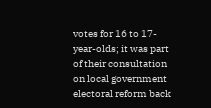votes for 16 to 17-year-olds; it was part of their consultation on local government electoral reform back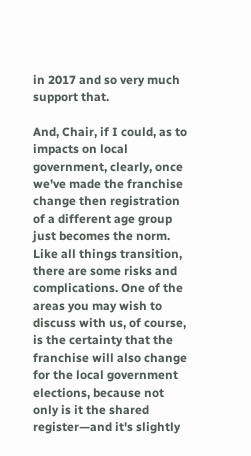in 2017 and so very much support that.

And, Chair, if I could, as to impacts on local government, clearly, once we've made the franchise change then registration of a different age group just becomes the norm. Like all things transition, there are some risks and complications. One of the areas you may wish to discuss with us, of course, is the certainty that the franchise will also change for the local government elections, because not only is it the shared register—and it's slightly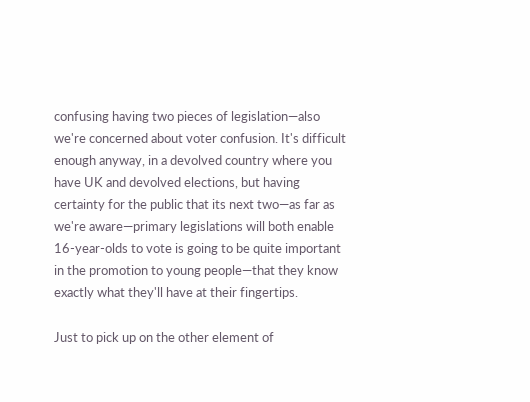confusing having two pieces of legislation—also we're concerned about voter confusion. It's difficult enough anyway, in a devolved country where you have UK and devolved elections, but having certainty for the public that its next two—as far as we're aware—primary legislations will both enable 16-year-olds to vote is going to be quite important in the promotion to young people—that they know exactly what they'll have at their fingertips.

Just to pick up on the other element of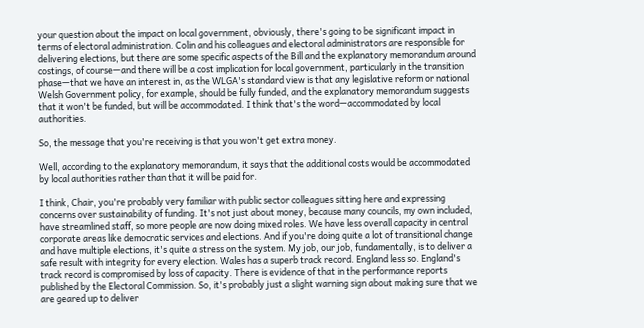your question about the impact on local government, obviously, there's going to be significant impact in terms of electoral administration. Colin and his colleagues and electoral administrators are responsible for delivering elections, but there are some specific aspects of the Bill and the explanatory memorandum around costings, of course—and there will be a cost implication for local government, particularly in the transition phase—that we have an interest in, as the WLGA's standard view is that any legislative reform or national Welsh Government policy, for example, should be fully funded, and the explanatory memorandum suggests that it won't be funded, but will be accommodated. I think that's the word—accommodated by local authorities.

So, the message that you're receiving is that you won't get extra money.

Well, according to the explanatory memorandum, it says that the additional costs would be accommodated by local authorities rather than that it will be paid for.

I think, Chair, you're probably very familiar with public sector colleagues sitting here and expressing concerns over sustainability of funding. It's not just about money, because many councils, my own included, have streamlined staff, so more people are now doing mixed roles. We have less overall capacity in central corporate areas like democratic services and elections. And if you're doing quite a lot of transitional change and have multiple elections, it's quite a stress on the system. My job, our job, fundamentally, is to deliver a safe result with integrity for every election. Wales has a superb track record. England less so. England's track record is compromised by loss of capacity. There is evidence of that in the performance reports published by the Electoral Commission. So, it's probably just a slight warning sign about making sure that we are geared up to deliver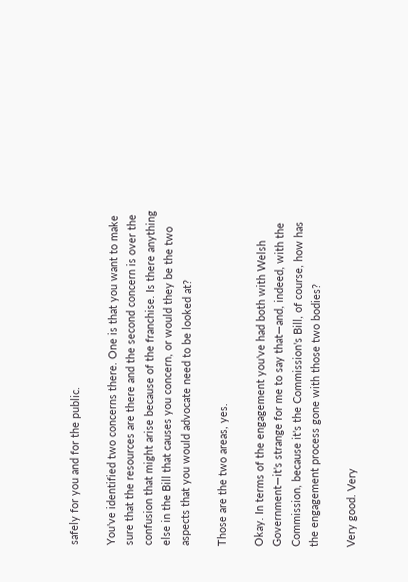safely for you and for the public.

You've identified two concerns there. One is that you want to make sure that the resources are there and the second concern is over the confusion that might arise because of the franchise. Is there anything else in the Bill that causes you concern, or would they be the two aspects that you would advocate need to be looked at?

Those are the two areas, yes.

Okay. In terms of the engagement you've had both with Welsh Government—it's strange for me to say that—and, indeed, with the Commission, because it's the Commission's Bill, of course, how has the engagement process gone with those two bodies?

Very good. Very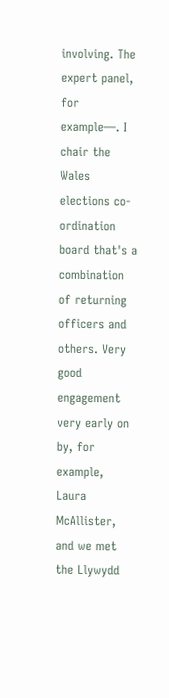involving. The expert panel, for example—. I chair the Wales elections co-ordination board that's a combination of returning officers and others. Very good engagement very early on by, for example, Laura McAllister, and we met the Llywydd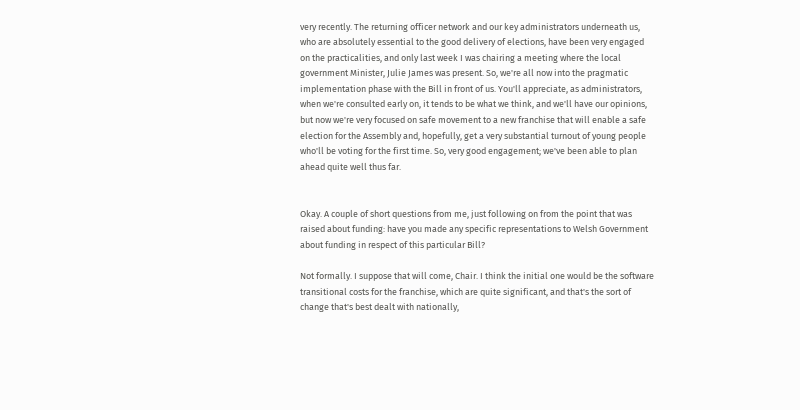very recently. The returning officer network and our key administrators underneath us, who are absolutely essential to the good delivery of elections, have been very engaged on the practicalities, and only last week I was chairing a meeting where the local government Minister, Julie James was present. So, we're all now into the pragmatic implementation phase with the Bill in front of us. You'll appreciate, as administrators, when we're consulted early on, it tends to be what we think, and we'll have our opinions, but now we're very focused on safe movement to a new franchise that will enable a safe election for the Assembly and, hopefully, get a very substantial turnout of young people who'll be voting for the first time. So, very good engagement; we've been able to plan ahead quite well thus far.


Okay. A couple of short questions from me, just following on from the point that was raised about funding: have you made any specific representations to Welsh Government about funding in respect of this particular Bill?

Not formally. I suppose that will come, Chair. I think the initial one would be the software transitional costs for the franchise, which are quite significant, and that's the sort of change that's best dealt with nationally,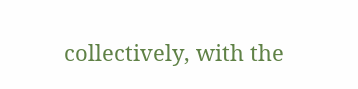collectively, with the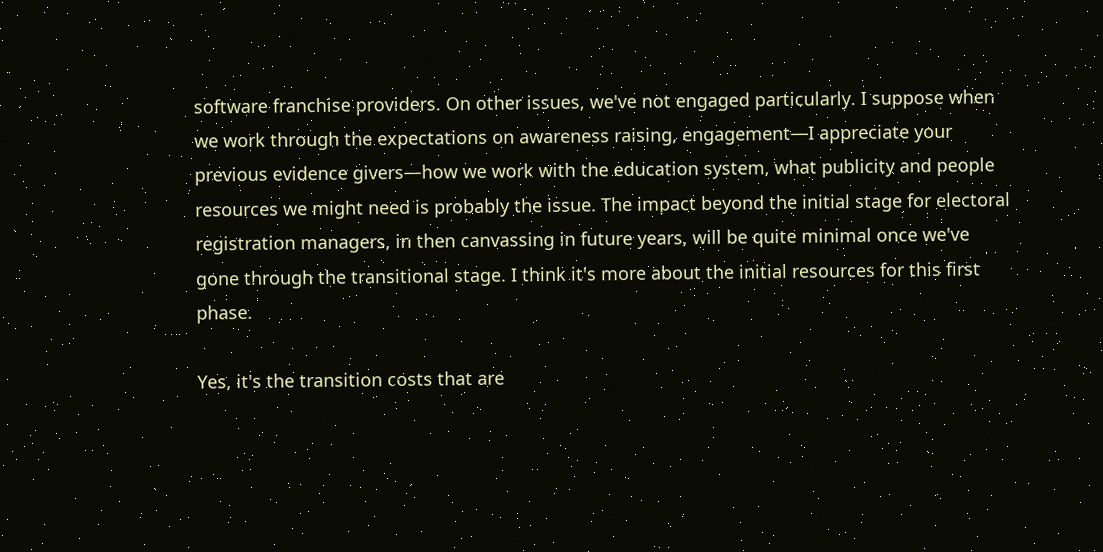software franchise providers. On other issues, we've not engaged particularly. I suppose when we work through the expectations on awareness raising, engagement—I appreciate your previous evidence givers—how we work with the education system, what publicity and people resources we might need is probably the issue. The impact beyond the initial stage for electoral registration managers, in then canvassing in future years, will be quite minimal once we've gone through the transitional stage. I think it's more about the initial resources for this first phase.

Yes, it's the transition costs that are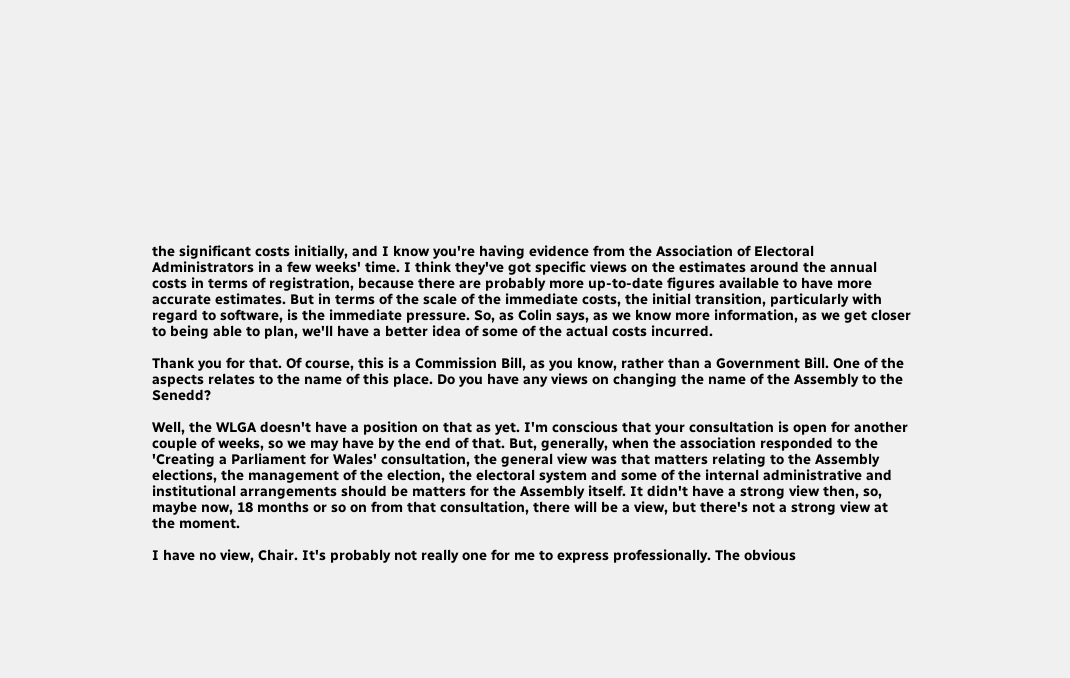the significant costs initially, and I know you're having evidence from the Association of Electoral Administrators in a few weeks' time. I think they've got specific views on the estimates around the annual costs in terms of registration, because there are probably more up-to-date figures available to have more accurate estimates. But in terms of the scale of the immediate costs, the initial transition, particularly with regard to software, is the immediate pressure. So, as Colin says, as we know more information, as we get closer to being able to plan, we'll have a better idea of some of the actual costs incurred.

Thank you for that. Of course, this is a Commission Bill, as you know, rather than a Government Bill. One of the aspects relates to the name of this place. Do you have any views on changing the name of the Assembly to the Senedd?

Well, the WLGA doesn't have a position on that as yet. I'm conscious that your consultation is open for another couple of weeks, so we may have by the end of that. But, generally, when the association responded to the 'Creating a Parliament for Wales' consultation, the general view was that matters relating to the Assembly elections, the management of the election, the electoral system and some of the internal administrative and institutional arrangements should be matters for the Assembly itself. It didn't have a strong view then, so, maybe now, 18 months or so on from that consultation, there will be a view, but there's not a strong view at the moment.

I have no view, Chair. It's probably not really one for me to express professionally. The obvious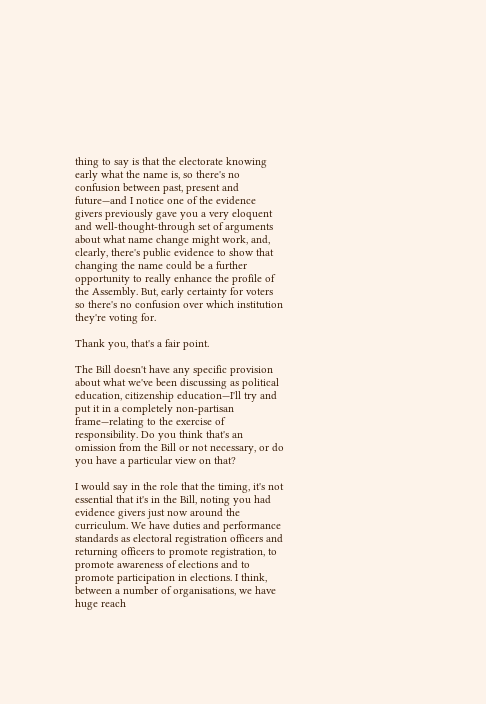thing to say is that the electorate knowing early what the name is, so there's no confusion between past, present and future—and I notice one of the evidence givers previously gave you a very eloquent and well-thought-through set of arguments about what name change might work, and, clearly, there's public evidence to show that changing the name could be a further opportunity to really enhance the profile of the Assembly. But, early certainty for voters so there's no confusion over which institution they're voting for.

Thank you, that's a fair point.

The Bill doesn't have any specific provision about what we've been discussing as political education, citizenship education—I'll try and put it in a completely non-partisan frame—relating to the exercise of responsibility. Do you think that's an omission from the Bill or not necessary, or do you have a particular view on that?

I would say in the role that the timing, it's not essential that it's in the Bill, noting you had evidence givers just now around the curriculum. We have duties and performance standards as electoral registration officers and returning officers to promote registration, to promote awareness of elections and to promote participation in elections. I think, between a number of organisations, we have huge reach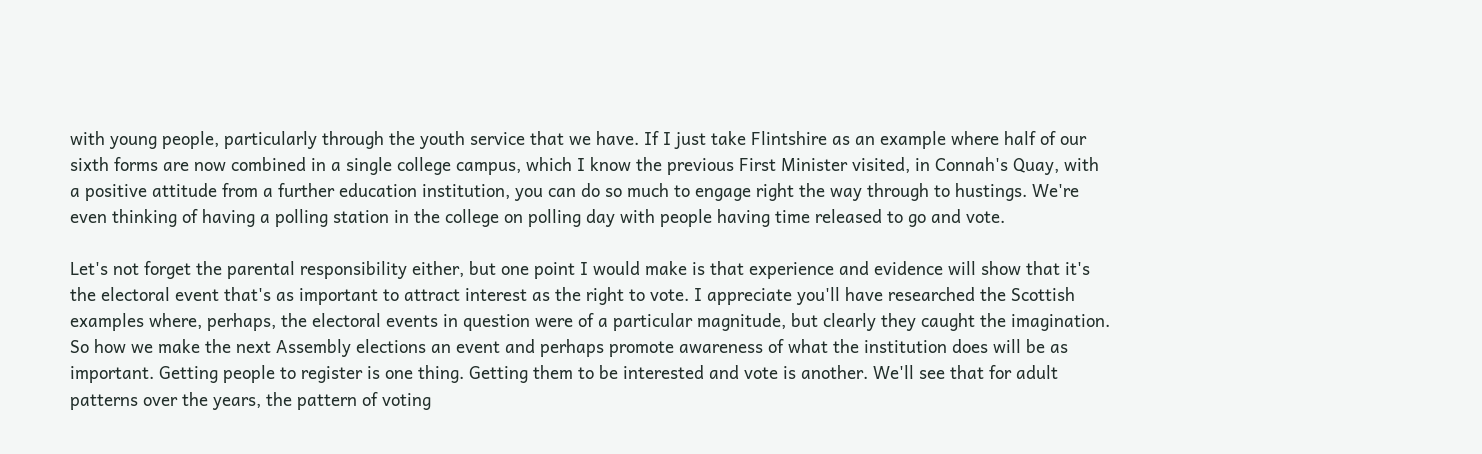with young people, particularly through the youth service that we have. If I just take Flintshire as an example where half of our sixth forms are now combined in a single college campus, which I know the previous First Minister visited, in Connah's Quay, with a positive attitude from a further education institution, you can do so much to engage right the way through to hustings. We're even thinking of having a polling station in the college on polling day with people having time released to go and vote.

Let's not forget the parental responsibility either, but one point I would make is that experience and evidence will show that it's the electoral event that's as important to attract interest as the right to vote. I appreciate you'll have researched the Scottish examples where, perhaps, the electoral events in question were of a particular magnitude, but clearly they caught the imagination. So how we make the next Assembly elections an event and perhaps promote awareness of what the institution does will be as important. Getting people to register is one thing. Getting them to be interested and vote is another. We'll see that for adult patterns over the years, the pattern of voting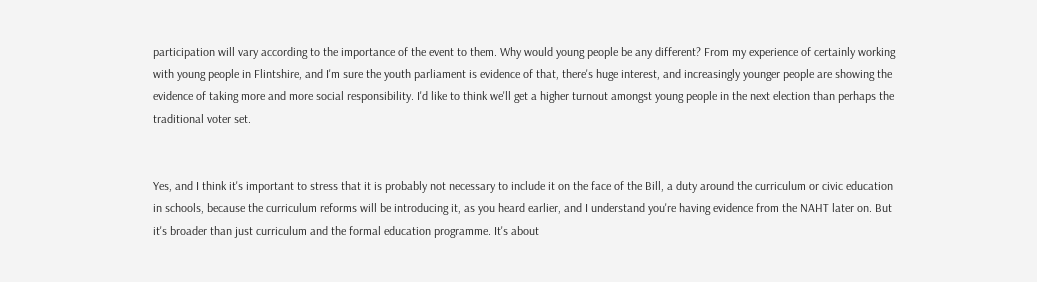participation will vary according to the importance of the event to them. Why would young people be any different? From my experience of certainly working with young people in Flintshire, and I'm sure the youth parliament is evidence of that, there's huge interest, and increasingly younger people are showing the evidence of taking more and more social responsibility. I'd like to think we'll get a higher turnout amongst young people in the next election than perhaps the traditional voter set.


Yes, and I think it's important to stress that it is probably not necessary to include it on the face of the Bill, a duty around the curriculum or civic education in schools, because the curriculum reforms will be introducing it, as you heard earlier, and I understand you're having evidence from the NAHT later on. But it's broader than just curriculum and the formal education programme. It's about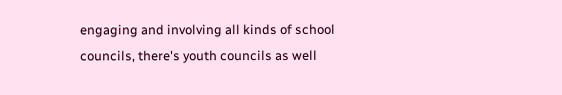engaging and involving all kinds of school councils, there's youth councils as well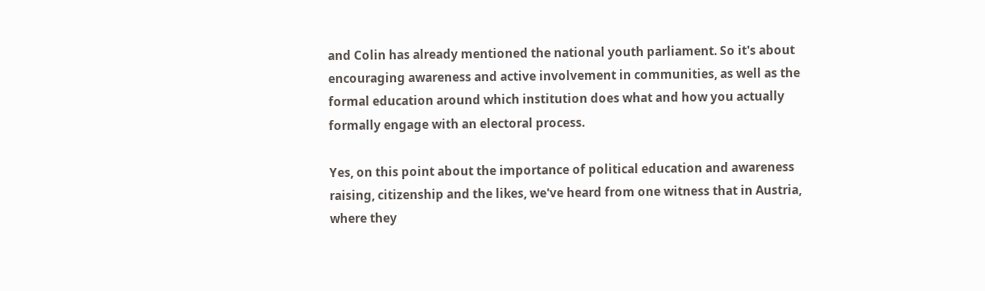and Colin has already mentioned the national youth parliament. So it's about encouraging awareness and active involvement in communities, as well as the formal education around which institution does what and how you actually formally engage with an electoral process.

Yes, on this point about the importance of political education and awareness raising, citizenship and the likes, we've heard from one witness that in Austria, where they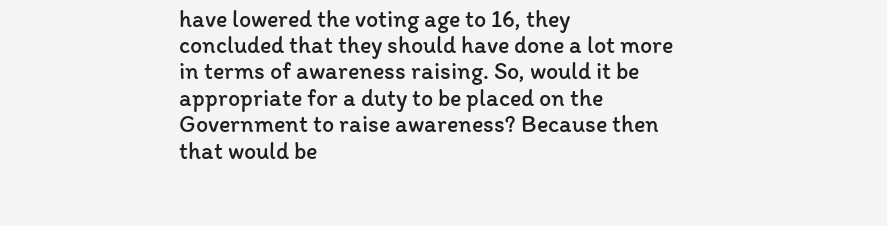have lowered the voting age to 16, they concluded that they should have done a lot more in terms of awareness raising. So, would it be appropriate for a duty to be placed on the Government to raise awareness? Because then that would be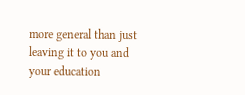more general than just leaving it to you and your education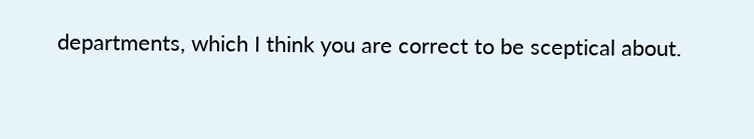departments, which I think you are correct to be sceptical about.